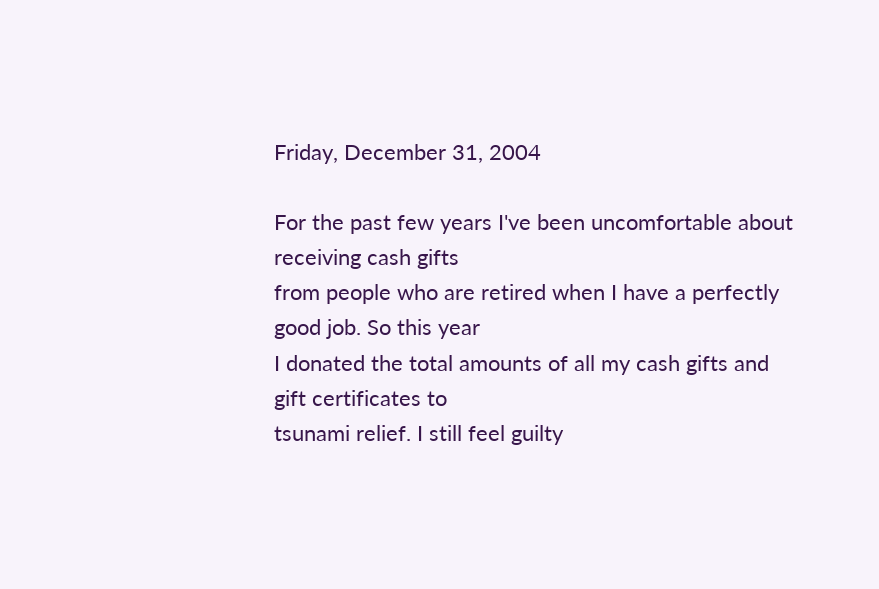Friday, December 31, 2004

For the past few years I've been uncomfortable about receiving cash gifts
from people who are retired when I have a perfectly good job. So this year
I donated the total amounts of all my cash gifts and gift certificates to
tsunami relief. I still feel guilty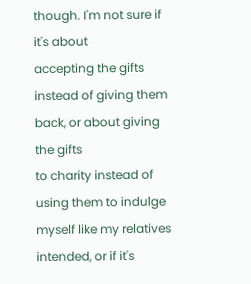though. I'm not sure if it's about
accepting the gifts instead of giving them back, or about giving the gifts
to charity instead of using them to indulge myself like my relatives
intended, or if it's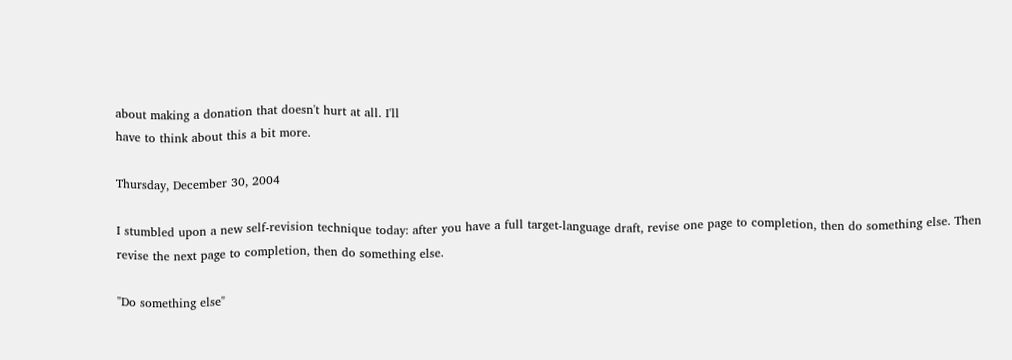about making a donation that doesn't hurt at all. I'll
have to think about this a bit more.

Thursday, December 30, 2004

I stumbled upon a new self-revision technique today: after you have a full target-language draft, revise one page to completion, then do something else. Then revise the next page to completion, then do something else.

"Do something else"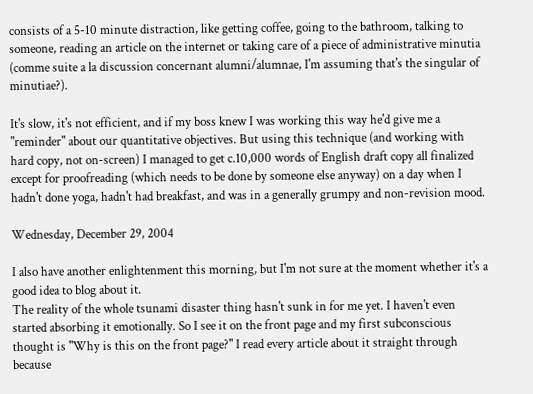consists of a 5-10 minute distraction, like getting coffee, going to the bathroom, talking to someone, reading an article on the internet or taking care of a piece of administrative minutia (comme suite a la discussion concernant alumni/alumnae, I'm assuming that's the singular of minutiae?).

It's slow, it's not efficient, and if my boss knew I was working this way he'd give me a "reminder" about our quantitative objectives. But using this technique (and working with hard copy, not on-screen) I managed to get c.10,000 words of English draft copy all finalized except for proofreading (which needs to be done by someone else anyway) on a day when I hadn't done yoga, hadn't had breakfast, and was in a generally grumpy and non-revision mood.

Wednesday, December 29, 2004

I also have another enlightenment this morning, but I'm not sure at the moment whether it's a good idea to blog about it.
The reality of the whole tsunami disaster thing hasn't sunk in for me yet. I haven't even started absorbing it emotionally. So I see it on the front page and my first subconscious thought is "Why is this on the front page?" I read every article about it straight through because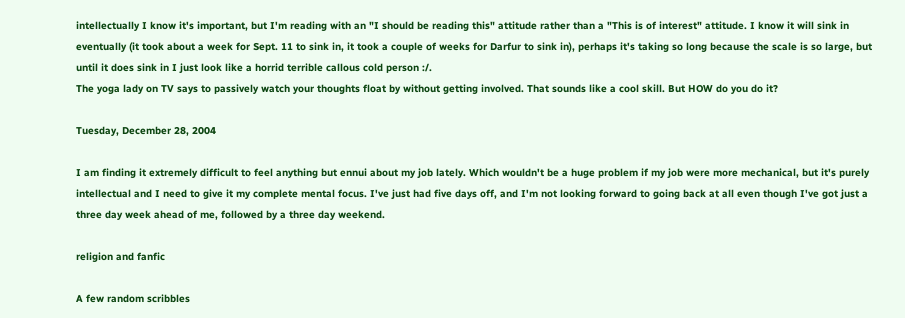intellectually I know it's important, but I'm reading with an "I should be reading this" attitude rather than a "This is of interest" attitude. I know it will sink in eventually (it took about a week for Sept. 11 to sink in, it took a couple of weeks for Darfur to sink in), perhaps it's taking so long because the scale is so large, but until it does sink in I just look like a horrid terrible callous cold person :/.
The yoga lady on TV says to passively watch your thoughts float by without getting involved. That sounds like a cool skill. But HOW do you do it?

Tuesday, December 28, 2004

I am finding it extremely difficult to feel anything but ennui about my job lately. Which wouldn't be a huge problem if my job were more mechanical, but it's purely intellectual and I need to give it my complete mental focus. I've just had five days off, and I'm not looking forward to going back at all even though I've got just a three day week ahead of me, followed by a three day weekend.

religion and fanfic

A few random scribbles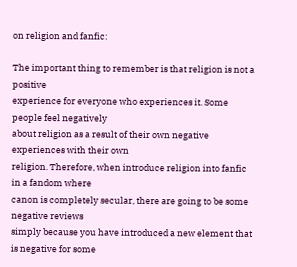on religion and fanfic:

The important thing to remember is that religion is not a positive
experience for everyone who experiences it. Some people feel negatively
about religion as a result of their own negative experiences with their own
religion. Therefore, when introduce religion into fanfic in a fandom where
canon is completely secular, there are going to be some negative reviews
simply because you have introduced a new element that is negative for some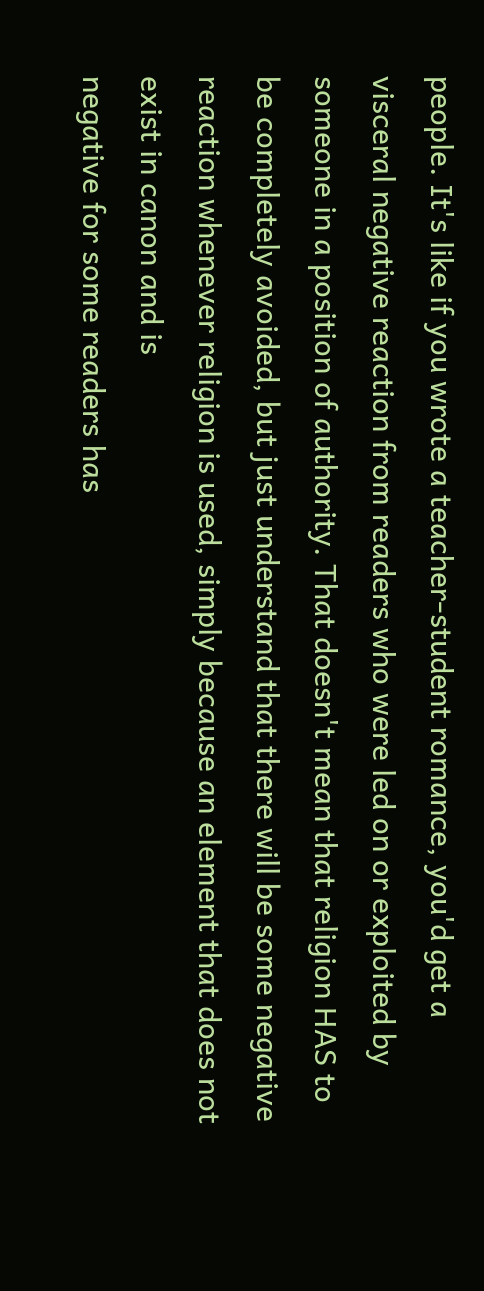people. It's like if you wrote a teacher-student romance, you'd get a
visceral negative reaction from readers who were led on or exploited by
someone in a position of authority. That doesn't mean that religion HAS to
be completely avoided, but just understand that there will be some negative
reaction whenever religion is used, simply because an element that does not
exist in canon and is
negative for some readers has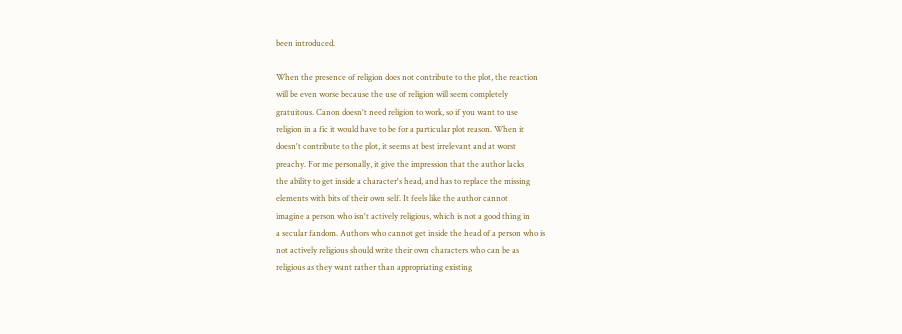been introduced.

When the presence of religion does not contribute to the plot, the reaction
will be even worse because the use of religion will seem completely
gratuitous. Canon doesn't need religion to work, so if you want to use
religion in a fic it would have to be for a particular plot reason. When it
doesn't contribute to the plot, it seems at best irrelevant and at worst
preachy. For me personally, it give the impression that the author lacks
the ability to get inside a character's head, and has to replace the missing
elements with bits of their own self. It feels like the author cannot
imagine a person who isn't actively religious, which is not a good thing in
a secular fandom. Authors who cannot get inside the head of a person who is
not actively religious should write their own characters who can be as
religious as they want rather than appropriating existing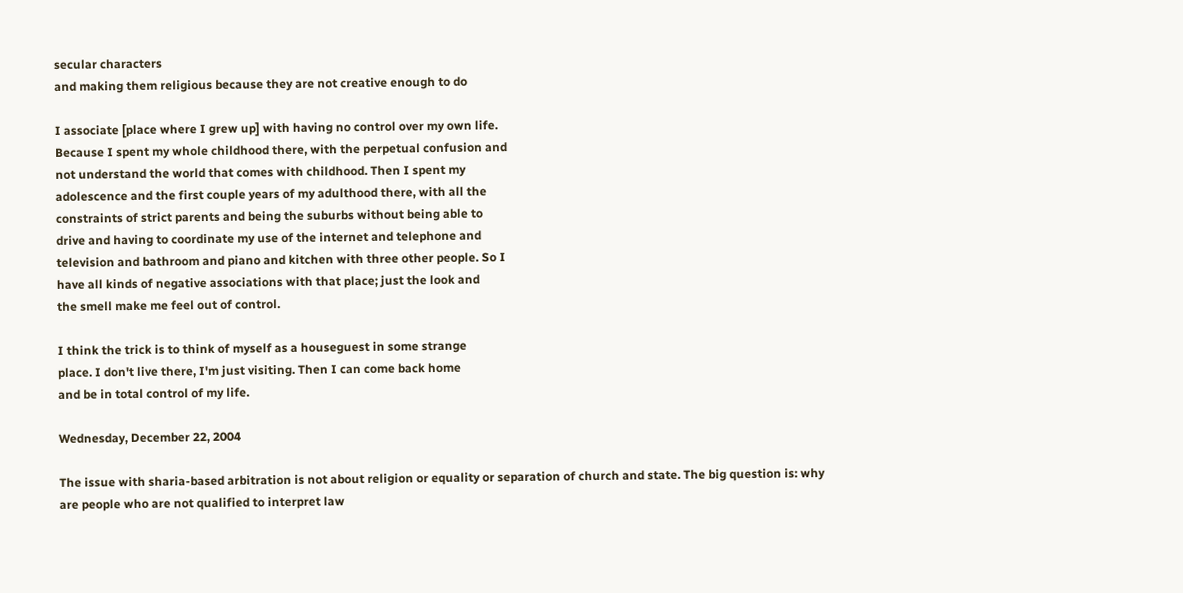secular characters
and making them religious because they are not creative enough to do

I associate [place where I grew up] with having no control over my own life.
Because I spent my whole childhood there, with the perpetual confusion and
not understand the world that comes with childhood. Then I spent my
adolescence and the first couple years of my adulthood there, with all the
constraints of strict parents and being the suburbs without being able to
drive and having to coordinate my use of the internet and telephone and
television and bathroom and piano and kitchen with three other people. So I
have all kinds of negative associations with that place; just the look and
the smell make me feel out of control.

I think the trick is to think of myself as a houseguest in some strange
place. I don't live there, I'm just visiting. Then I can come back home
and be in total control of my life.

Wednesday, December 22, 2004

The issue with sharia-based arbitration is not about religion or equality or separation of church and state. The big question is: why are people who are not qualified to interpret law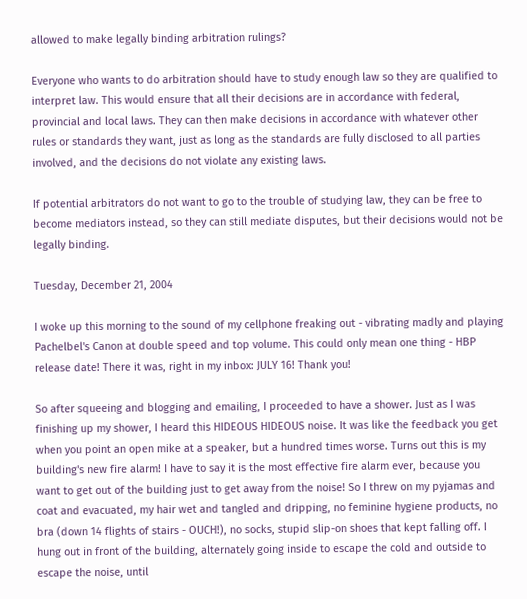allowed to make legally binding arbitration rulings?

Everyone who wants to do arbitration should have to study enough law so they are qualified to interpret law. This would ensure that all their decisions are in accordance with federal, provincial and local laws. They can then make decisions in accordance with whatever other rules or standards they want, just as long as the standards are fully disclosed to all parties involved, and the decisions do not violate any existing laws.

If potential arbitrators do not want to go to the trouble of studying law, they can be free to become mediators instead, so they can still mediate disputes, but their decisions would not be legally binding.

Tuesday, December 21, 2004

I woke up this morning to the sound of my cellphone freaking out - vibrating madly and playing Pachelbel's Canon at double speed and top volume. This could only mean one thing - HBP release date! There it was, right in my inbox: JULY 16! Thank you!

So after squeeing and blogging and emailing, I proceeded to have a shower. Just as I was finishing up my shower, I heard this HIDEOUS HIDEOUS noise. It was like the feedback you get when you point an open mike at a speaker, but a hundred times worse. Turns out this is my building's new fire alarm! I have to say it is the most effective fire alarm ever, because you want to get out of the building just to get away from the noise! So I threw on my pyjamas and coat and evacuated, my hair wet and tangled and dripping, no feminine hygiene products, no bra (down 14 flights of stairs - OUCH!), no socks, stupid slip-on shoes that kept falling off. I hung out in front of the building, alternately going inside to escape the cold and outside to escape the noise, until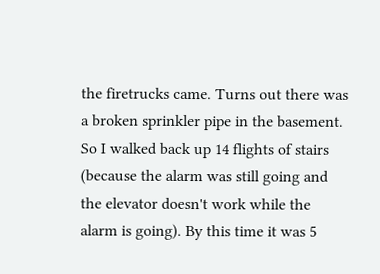the firetrucks came. Turns out there was a broken sprinkler pipe in the basement. So I walked back up 14 flights of stairs (because the alarm was still going and the elevator doesn't work while the alarm is going). By this time it was 5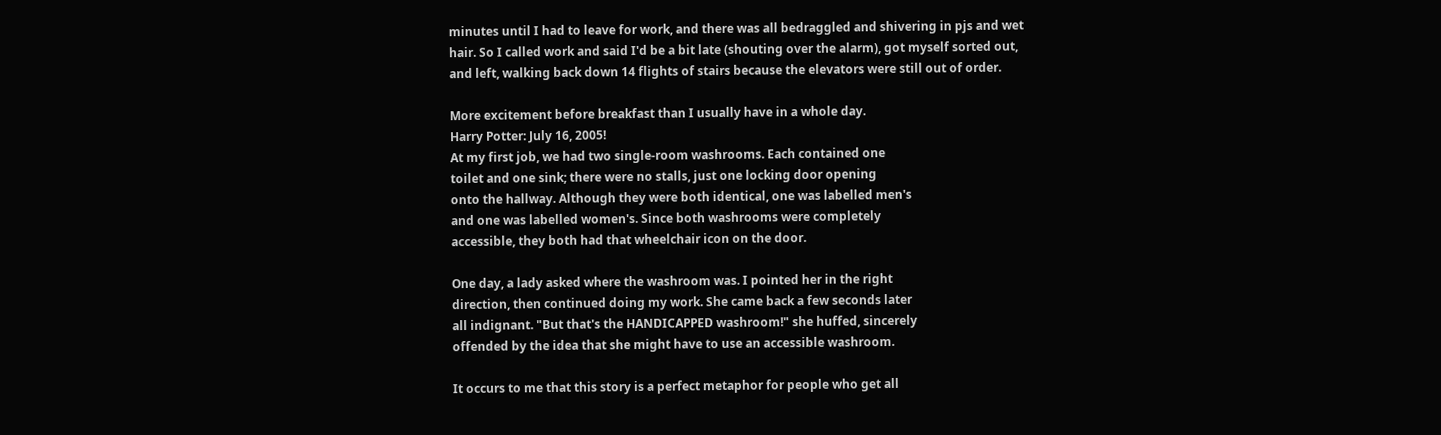minutes until I had to leave for work, and there was all bedraggled and shivering in pjs and wet hair. So I called work and said I'd be a bit late (shouting over the alarm), got myself sorted out, and left, walking back down 14 flights of stairs because the elevators were still out of order.

More excitement before breakfast than I usually have in a whole day.
Harry Potter: July 16, 2005!
At my first job, we had two single-room washrooms. Each contained one
toilet and one sink; there were no stalls, just one locking door opening
onto the hallway. Although they were both identical, one was labelled men's
and one was labelled women's. Since both washrooms were completely
accessible, they both had that wheelchair icon on the door.

One day, a lady asked where the washroom was. I pointed her in the right
direction, then continued doing my work. She came back a few seconds later
all indignant. "But that's the HANDICAPPED washroom!" she huffed, sincerely
offended by the idea that she might have to use an accessible washroom.

It occurs to me that this story is a perfect metaphor for people who get all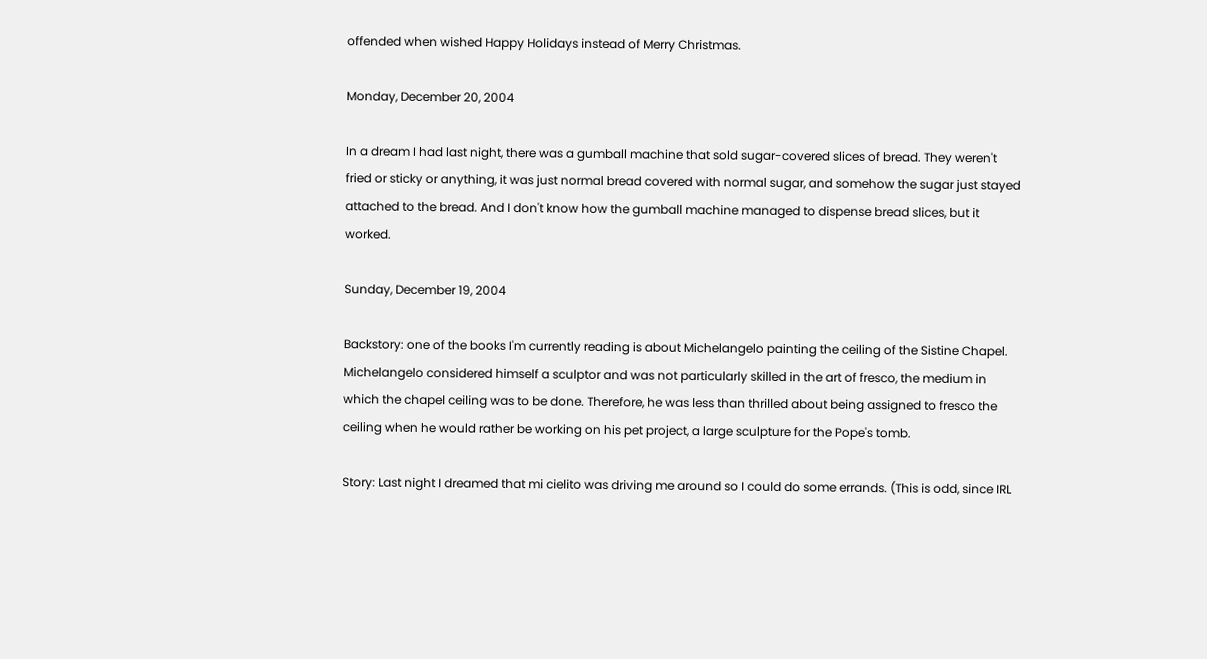offended when wished Happy Holidays instead of Merry Christmas.

Monday, December 20, 2004

In a dream I had last night, there was a gumball machine that sold sugar-covered slices of bread. They weren't fried or sticky or anything, it was just normal bread covered with normal sugar, and somehow the sugar just stayed attached to the bread. And I don't know how the gumball machine managed to dispense bread slices, but it worked.

Sunday, December 19, 2004

Backstory: one of the books I'm currently reading is about Michelangelo painting the ceiling of the Sistine Chapel. Michelangelo considered himself a sculptor and was not particularly skilled in the art of fresco, the medium in which the chapel ceiling was to be done. Therefore, he was less than thrilled about being assigned to fresco the ceiling when he would rather be working on his pet project, a large sculpture for the Pope's tomb.

Story: Last night I dreamed that mi cielito was driving me around so I could do some errands. (This is odd, since IRL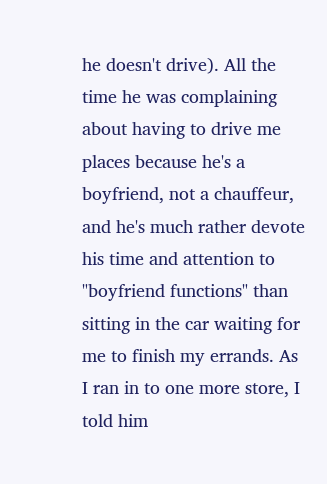he doesn't drive). All the time he was complaining about having to drive me places because he's a boyfriend, not a chauffeur, and he's much rather devote his time and attention to "boyfriend functions" than sitting in the car waiting for me to finish my errands. As I ran in to one more store, I told him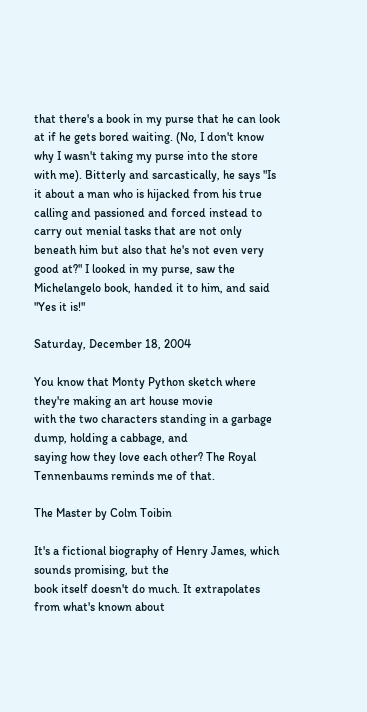that there's a book in my purse that he can look at if he gets bored waiting. (No, I don't know why I wasn't taking my purse into the store with me). Bitterly and sarcastically, he says "Is it about a man who is hijacked from his true calling and passioned and forced instead to carry out menial tasks that are not only beneath him but also that he's not even very good at?" I looked in my purse, saw the Michelangelo book, handed it to him, and said "Yes it is!"

Saturday, December 18, 2004

You know that Monty Python sketch where they're making an art house movie
with the two characters standing in a garbage dump, holding a cabbage, and
saying how they love each other? The Royal Tennenbaums reminds me of that.

The Master by Colm Toibin

It's a fictional biography of Henry James, which sounds promising, but the
book itself doesn't do much. It extrapolates from what's known about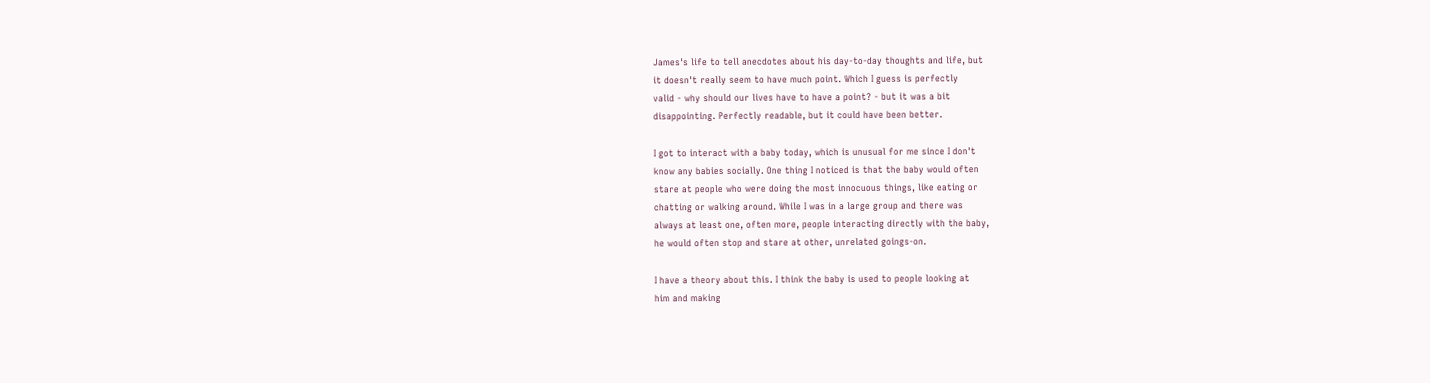James's life to tell anecdotes about his day-to-day thoughts and life, but
it doesn't really seem to have much point. Which I guess is perfectly
valid - why should our lives have to have a point? - but it was a bit
disappointing. Perfectly readable, but it could have been better.

I got to interact with a baby today, which is unusual for me since I don't
know any babies socially. One thing I noticed is that the baby would often
stare at people who were doing the most innocuous things, like eating or
chatting or walking around. While I was in a large group and there was
always at least one, often more, people interacting directly with the baby,
he would often stop and stare at other, unrelated goings-on.

I have a theory about this. I think the baby is used to people looking at
him and making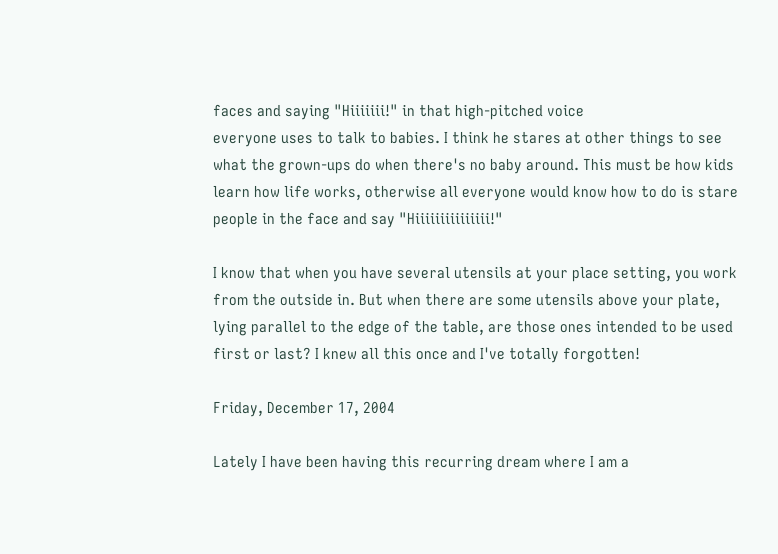faces and saying "Hiiiiiii!" in that high-pitched voice
everyone uses to talk to babies. I think he stares at other things to see
what the grown-ups do when there's no baby around. This must be how kids
learn how life works, otherwise all everyone would know how to do is stare
people in the face and say "Hiiiiiiiiiiiiiii!"

I know that when you have several utensils at your place setting, you work
from the outside in. But when there are some utensils above your plate,
lying parallel to the edge of the table, are those ones intended to be used
first or last? I knew all this once and I've totally forgotten!

Friday, December 17, 2004

Lately I have been having this recurring dream where I am a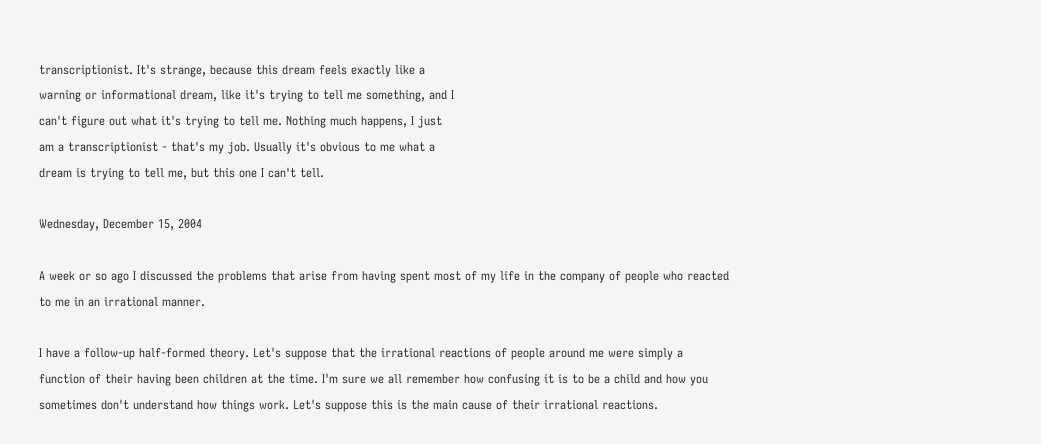transcriptionist. It's strange, because this dream feels exactly like a
warning or informational dream, like it's trying to tell me something, and I
can't figure out what it's trying to tell me. Nothing much happens, I just
am a transcriptionist - that's my job. Usually it's obvious to me what a
dream is trying to tell me, but this one I can't tell.

Wednesday, December 15, 2004

A week or so ago I discussed the problems that arise from having spent most of my life in the company of people who reacted to me in an irrational manner.

I have a follow-up half-formed theory. Let's suppose that the irrational reactions of people around me were simply a function of their having been children at the time. I'm sure we all remember how confusing it is to be a child and how you sometimes don't understand how things work. Let's suppose this is the main cause of their irrational reactions.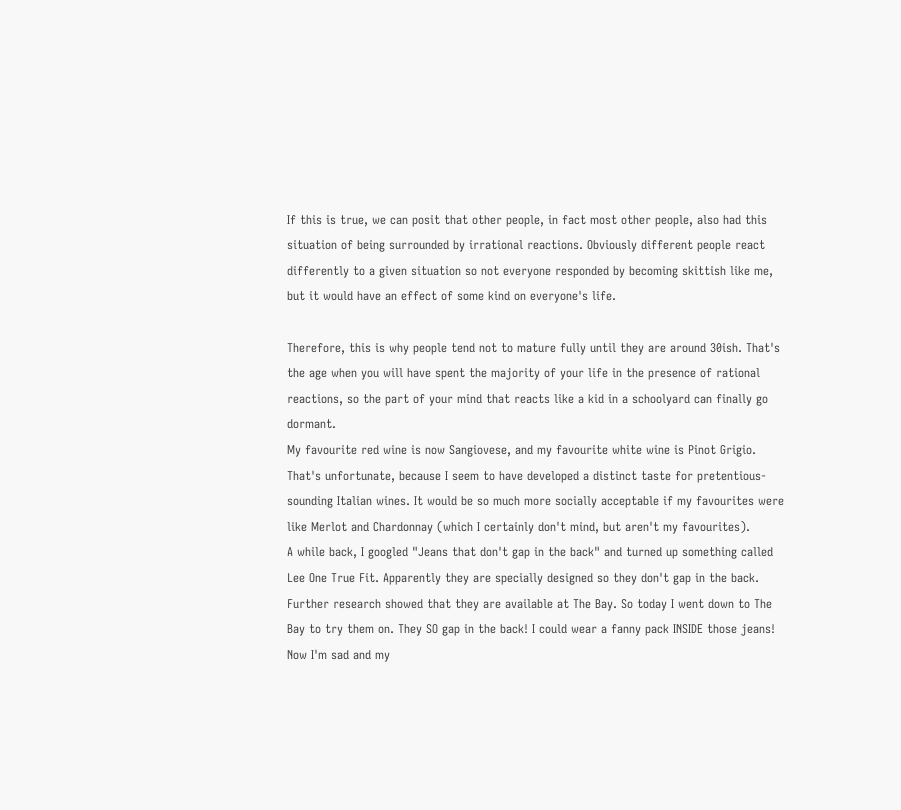If this is true, we can posit that other people, in fact most other people, also had this situation of being surrounded by irrational reactions. Obviously different people react differently to a given situation so not everyone responded by becoming skittish like me, but it would have an effect of some kind on everyone's life.

Therefore, this is why people tend not to mature fully until they are around 30ish. That's the age when you will have spent the majority of your life in the presence of rational reactions, so the part of your mind that reacts like a kid in a schoolyard can finally go dormant.
My favourite red wine is now Sangiovese, and my favourite white wine is Pinot Grigio. That's unfortunate, because I seem to have developed a distinct taste for pretentious-sounding Italian wines. It would be so much more socially acceptable if my favourites were like Merlot and Chardonnay (which I certainly don't mind, but aren't my favourites).
A while back, I googled "Jeans that don't gap in the back" and turned up something called Lee One True Fit. Apparently they are specially designed so they don't gap in the back. Further research showed that they are available at The Bay. So today I went down to The Bay to try them on. They SO gap in the back! I could wear a fanny pack INSIDE those jeans! Now I'm sad and my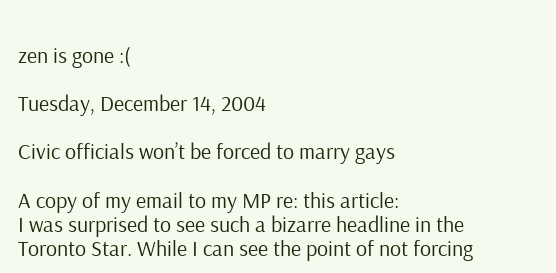zen is gone :(

Tuesday, December 14, 2004

Civic officials won’t be forced to marry gays

A copy of my email to my MP re: this article:
I was surprised to see such a bizarre headline in the Toronto Star. While I can see the point of not forcing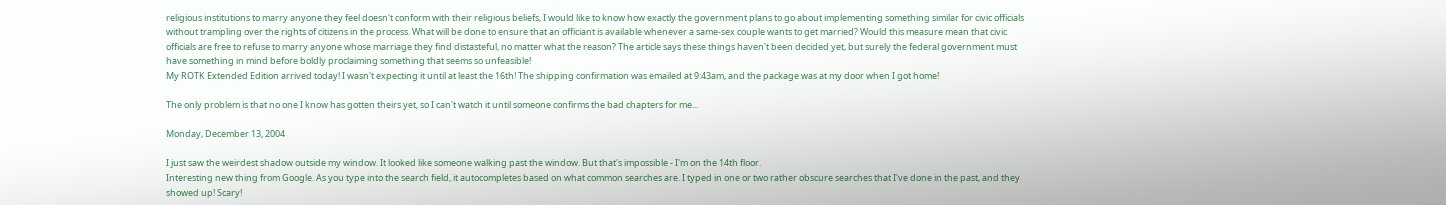religious institutions to marry anyone they feel doesn't conform with their religious beliefs, I would like to know how exactly the government plans to go about implementing something similar for civic officials without trampling over the rights of citizens in the process. What will be done to ensure that an officiant is available whenever a same-sex couple wants to get married? Would this measure mean that civic officials are free to refuse to marry anyone whose marriage they find distasteful, no matter what the reason? The article says these things haven't been decided yet, but surely the federal government must have something in mind before boldly proclaiming something that seems so unfeasible!
My ROTK Extended Edition arrived today! I wasn't expecting it until at least the 16th! The shipping confirmation was emailed at 9:43am, and the package was at my door when I got home!

The only problem is that no one I know has gotten theirs yet, so I can't watch it until someone confirms the bad chapters for me...

Monday, December 13, 2004

I just saw the weirdest shadow outside my window. It looked like someone walking past the window. But that's impossible - I'm on the 14th floor.
Interesting new thing from Google. As you type into the search field, it autocompletes based on what common searches are. I typed in one or two rather obscure searches that I've done in the past, and they showed up! Scary!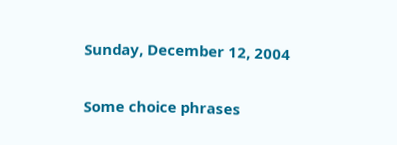Sunday, December 12, 2004

Some choice phrases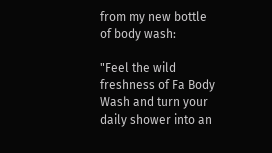from my new bottle of body wash:

"Feel the wild freshness of Fa Body Wash and turn your daily shower into an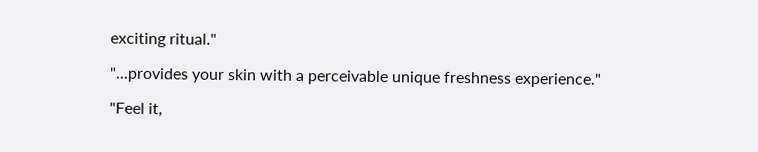exciting ritual."

"...provides your skin with a perceivable unique freshness experience."

"Feel it,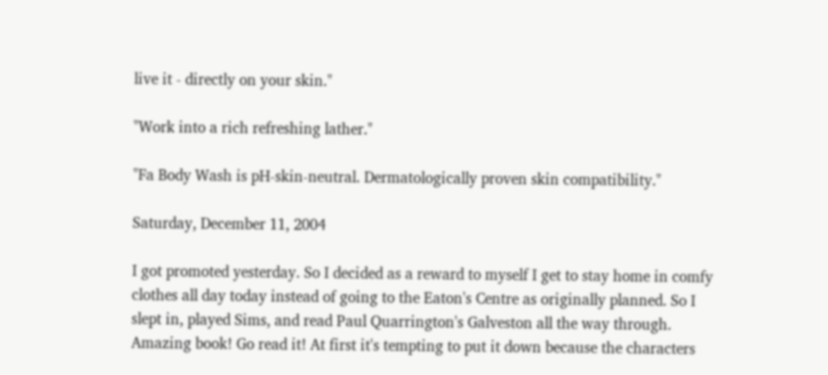live it - directly on your skin."

"Work into a rich refreshing lather."

"Fa Body Wash is pH-skin-neutral. Dermatologically proven skin compatibility."

Saturday, December 11, 2004

I got promoted yesterday. So I decided as a reward to myself I get to stay home in comfy clothes all day today instead of going to the Eaton's Centre as originally planned. So I slept in, played Sims, and read Paul Quarrington's Galveston all the way through. Amazing book! Go read it! At first it's tempting to put it down because the characters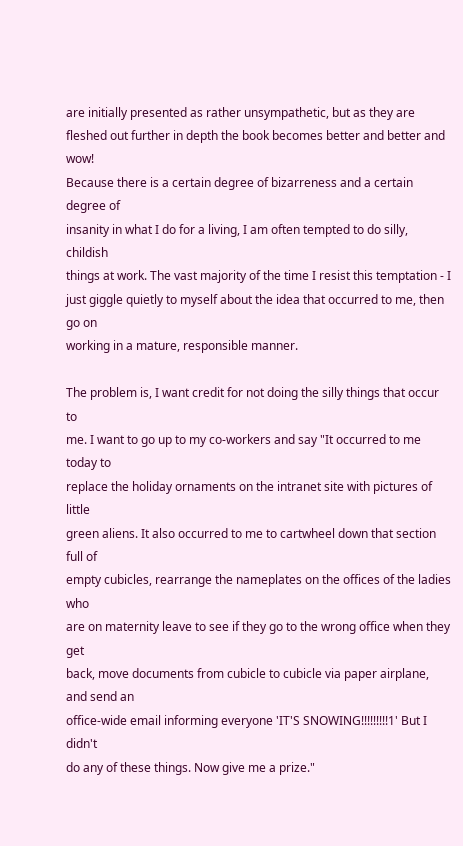are initially presented as rather unsympathetic, but as they are fleshed out further in depth the book becomes better and better and wow!
Because there is a certain degree of bizarreness and a certain degree of
insanity in what I do for a living, I am often tempted to do silly, childish
things at work. The vast majority of the time I resist this temptation - I
just giggle quietly to myself about the idea that occurred to me, then go on
working in a mature, responsible manner.

The problem is, I want credit for not doing the silly things that occur to
me. I want to go up to my co-workers and say "It occurred to me today to
replace the holiday ornaments on the intranet site with pictures of little
green aliens. It also occurred to me to cartwheel down that section full of
empty cubicles, rearrange the nameplates on the offices of the ladies who
are on maternity leave to see if they go to the wrong office when they get
back, move documents from cubicle to cubicle via paper airplane, and send an
office-wide email informing everyone 'IT'S SNOWING!!!!!!!!!1' But I didn't
do any of these things. Now give me a prize."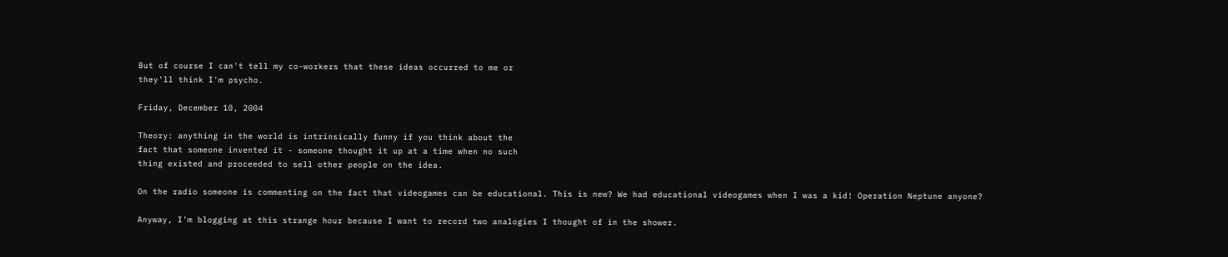But of course I can't tell my co-workers that these ideas occurred to me or
they'll think I'm psycho.

Friday, December 10, 2004

Theory: anything in the world is intrinsically funny if you think about the
fact that someone invented it - someone thought it up at a time when no such
thing existed and proceeded to sell other people on the idea.

On the radio someone is commenting on the fact that videogames can be educational. This is new? We had educational videogames when I was a kid! Operation Neptune anyone?

Anyway, I'm blogging at this strange hour because I want to record two analogies I thought of in the shower.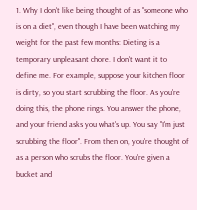1. Why I don't like being thought of as "someone who is on a diet", even though I have been watching my weight for the past few months: Dieting is a temporary unpleasant chore. I don't want it to define me. For example, suppose your kitchen floor is dirty, so you start scrubbing the floor. As you're doing this, the phone rings. You answer the phone, and your friend asks you what's up. You say "I'm just scrubbing the floor". From then on, you're thought of as a person who scrubs the floor. You're given a bucket and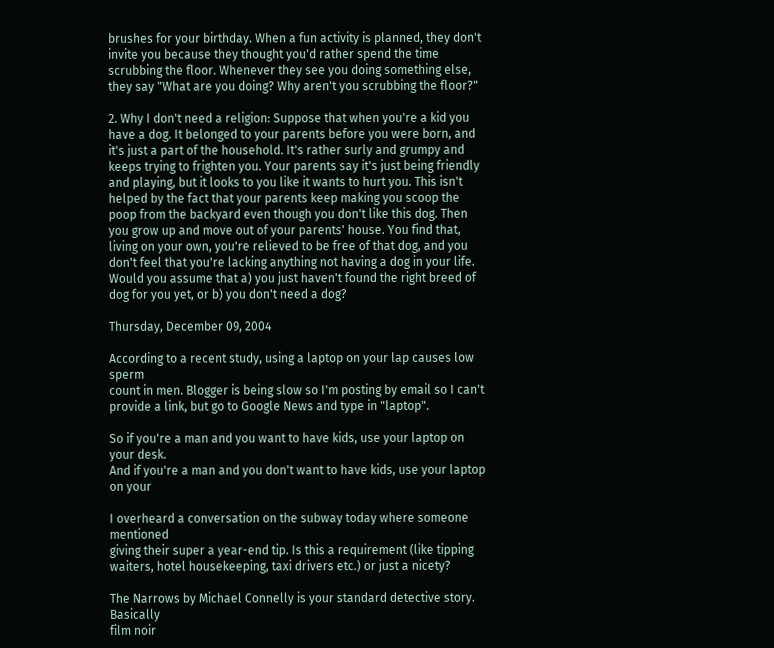brushes for your birthday. When a fun activity is planned, they don't invite you because they thought you'd rather spend the time scrubbing the floor. Whenever they see you doing something else, they say "What are you doing? Why aren't you scrubbing the floor?"

2. Why I don't need a religion: Suppose that when you're a kid you have a dog. It belonged to your parents before you were born, and it's just a part of the household. It's rather surly and grumpy and keeps trying to frighten you. Your parents say it's just being friendly and playing, but it looks to you like it wants to hurt you. This isn't helped by the fact that your parents keep making you scoop the poop from the backyard even though you don't like this dog. Then you grow up and move out of your parents' house. You find that, living on your own, you're relieved to be free of that dog, and you don't feel that you're lacking anything not having a dog in your life. Would you assume that a) you just haven't found the right breed of dog for you yet, or b) you don't need a dog?

Thursday, December 09, 2004

According to a recent study, using a laptop on your lap causes low sperm
count in men. Blogger is being slow so I'm posting by email so I can't
provide a link, but go to Google News and type in "laptop".

So if you're a man and you want to have kids, use your laptop on your desk.
And if you're a man and you don't want to have kids, use your laptop on your

I overheard a conversation on the subway today where someone mentioned
giving their super a year-end tip. Is this a requirement (like tipping
waiters, hotel housekeeping, taxi drivers etc.) or just a nicety?

The Narrows by Michael Connelly is your standard detective story. Basically
film noir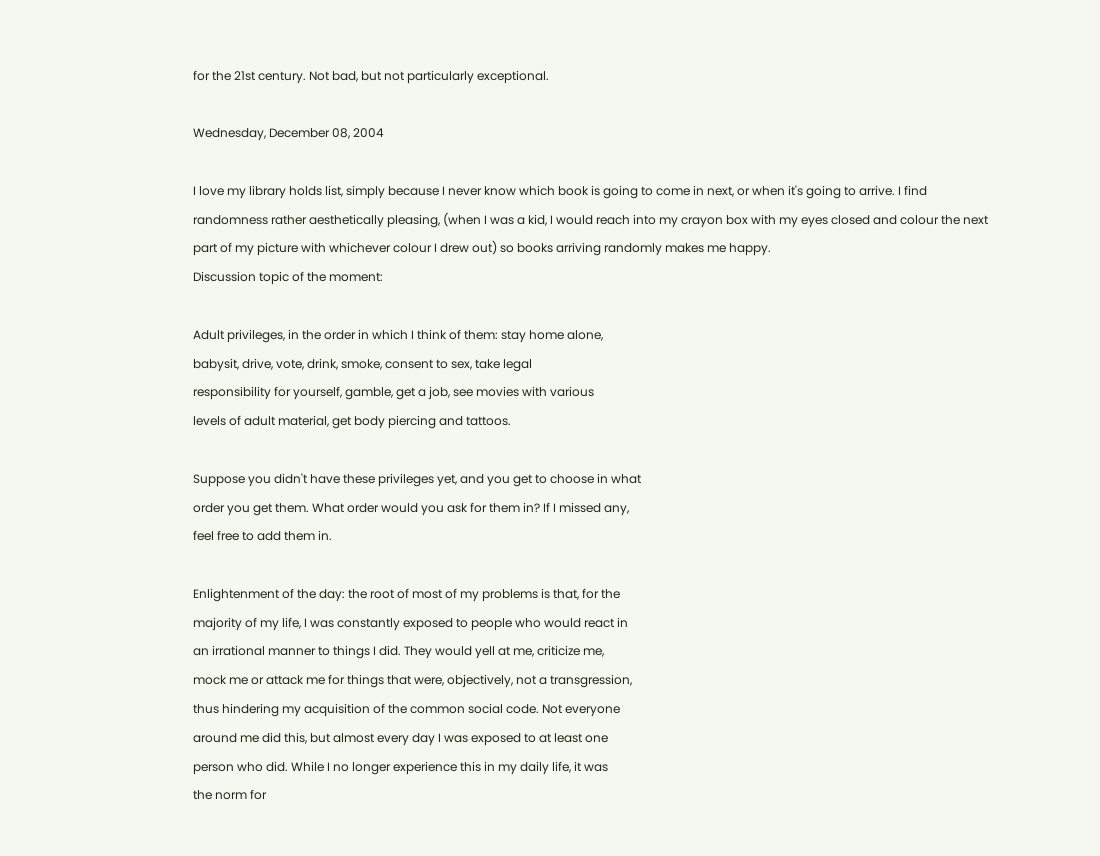for the 21st century. Not bad, but not particularly exceptional.

Wednesday, December 08, 2004

I love my library holds list, simply because I never know which book is going to come in next, or when it's going to arrive. I find randomness rather aesthetically pleasing, (when I was a kid, I would reach into my crayon box with my eyes closed and colour the next part of my picture with whichever colour I drew out) so books arriving randomly makes me happy.
Discussion topic of the moment:

Adult privileges, in the order in which I think of them: stay home alone,
babysit, drive, vote, drink, smoke, consent to sex, take legal
responsibility for yourself, gamble, get a job, see movies with various
levels of adult material, get body piercing and tattoos.

Suppose you didn't have these privileges yet, and you get to choose in what
order you get them. What order would you ask for them in? If I missed any,
feel free to add them in.

Enlightenment of the day: the root of most of my problems is that, for the
majority of my life, I was constantly exposed to people who would react in
an irrational manner to things I did. They would yell at me, criticize me,
mock me or attack me for things that were, objectively, not a transgression,
thus hindering my acquisition of the common social code. Not everyone
around me did this, but almost every day I was exposed to at least one
person who did. While I no longer experience this in my daily life, it was
the norm for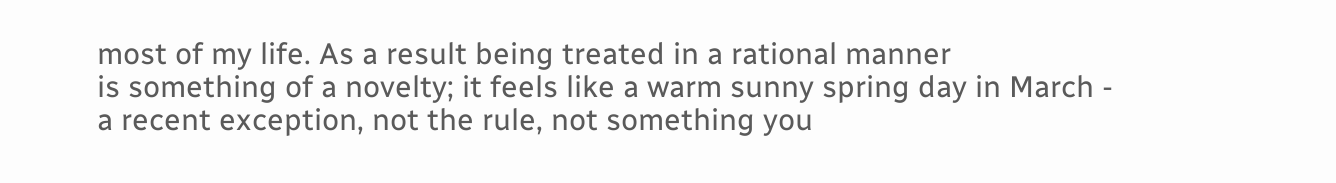most of my life. As a result being treated in a rational manner
is something of a novelty; it feels like a warm sunny spring day in March -
a recent exception, not the rule, not something you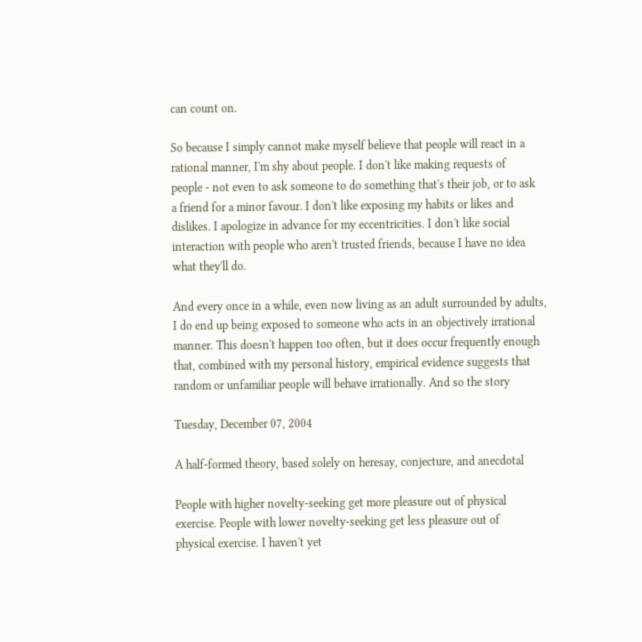can count on.

So because I simply cannot make myself believe that people will react in a
rational manner, I'm shy about people. I don't like making requests of
people - not even to ask someone to do something that's their job, or to ask
a friend for a minor favour. I don't like exposing my habits or likes and
dislikes. I apologize in advance for my eccentricities. I don't like social
interaction with people who aren't trusted friends, because I have no idea
what they'll do.

And every once in a while, even now living as an adult surrounded by adults,
I do end up being exposed to someone who acts in an objectively irrational
manner. This doesn't happen too often, but it does occur frequently enough
that, combined with my personal history, empirical evidence suggests that
random or unfamiliar people will behave irrationally. And so the story

Tuesday, December 07, 2004

A half-formed theory, based solely on heresay, conjecture, and anecdotal

People with higher novelty-seeking get more pleasure out of physical
exercise. People with lower novelty-seeking get less pleasure out of
physical exercise. I haven't yet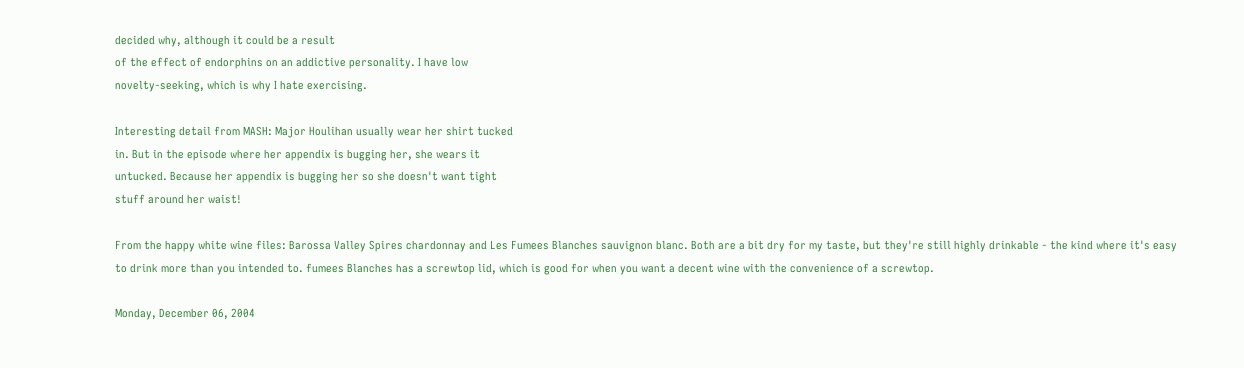decided why, although it could be a result
of the effect of endorphins on an addictive personality. I have low
novelty-seeking, which is why I hate exercising.

Interesting detail from MASH: Major Houlihan usually wear her shirt tucked
in. But in the episode where her appendix is bugging her, she wears it
untucked. Because her appendix is bugging her so she doesn't want tight
stuff around her waist!

From the happy white wine files: Barossa Valley Spires chardonnay and Les Fumees Blanches sauvignon blanc. Both are a bit dry for my taste, but they're still highly drinkable - the kind where it's easy to drink more than you intended to. fumees Blanches has a screwtop lid, which is good for when you want a decent wine with the convenience of a screwtop.

Monday, December 06, 2004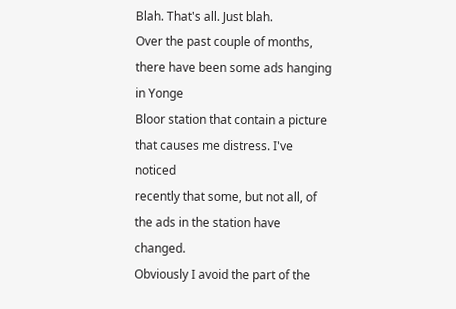Blah. That's all. Just blah.
Over the past couple of months, there have been some ads hanging in Yonge
Bloor station that contain a picture that causes me distress. I've noticed
recently that some, but not all, of the ads in the station have changed.
Obviously I avoid the part of the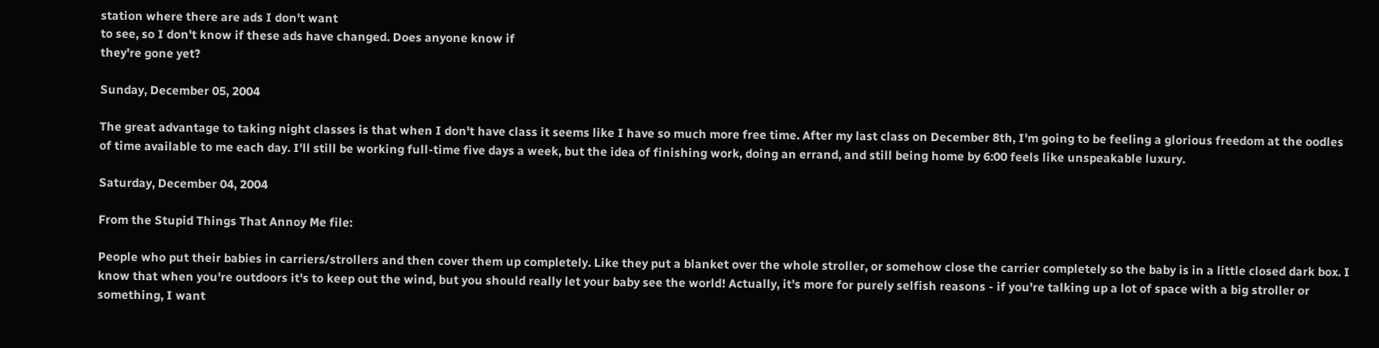station where there are ads I don't want
to see, so I don't know if these ads have changed. Does anyone know if
they're gone yet?

Sunday, December 05, 2004

The great advantage to taking night classes is that when I don't have class it seems like I have so much more free time. After my last class on December 8th, I'm going to be feeling a glorious freedom at the oodles of time available to me each day. I'll still be working full-time five days a week, but the idea of finishing work, doing an errand, and still being home by 6:00 feels like unspeakable luxury.

Saturday, December 04, 2004

From the Stupid Things That Annoy Me file:

People who put their babies in carriers/strollers and then cover them up completely. Like they put a blanket over the whole stroller, or somehow close the carrier completely so the baby is in a little closed dark box. I know that when you're outdoors it's to keep out the wind, but you should really let your baby see the world! Actually, it's more for purely selfish reasons - if you're talking up a lot of space with a big stroller or something, I want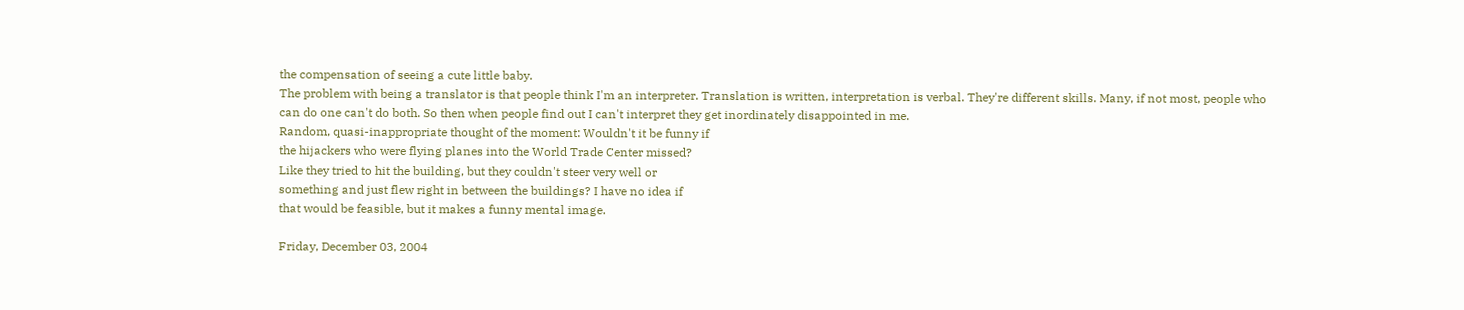the compensation of seeing a cute little baby.
The problem with being a translator is that people think I'm an interpreter. Translation is written, interpretation is verbal. They're different skills. Many, if not most, people who can do one can't do both. So then when people find out I can't interpret they get inordinately disappointed in me.
Random, quasi-inappropriate thought of the moment: Wouldn't it be funny if
the hijackers who were flying planes into the World Trade Center missed?
Like they tried to hit the building, but they couldn't steer very well or
something and just flew right in between the buildings? I have no idea if
that would be feasible, but it makes a funny mental image.

Friday, December 03, 2004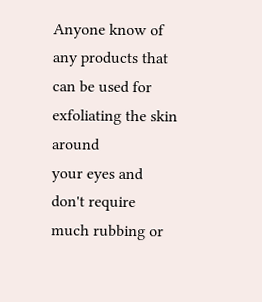Anyone know of any products that can be used for exfoliating the skin around
your eyes and don't require much rubbing or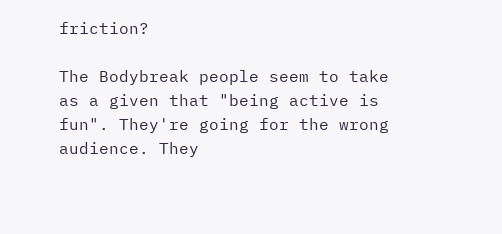friction?

The Bodybreak people seem to take as a given that "being active is fun". They're going for the wrong audience. They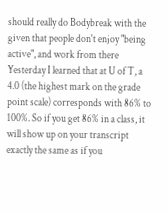should really do Bodybreak with the given that people don't enjoy "being active", and work from there
Yesterday I learned that at U of T, a 4.0 (the highest mark on the grade point scale) corresponds with 86% to 100%. So if you get 86% in a class, it will show up on your transcript exactly the same as if you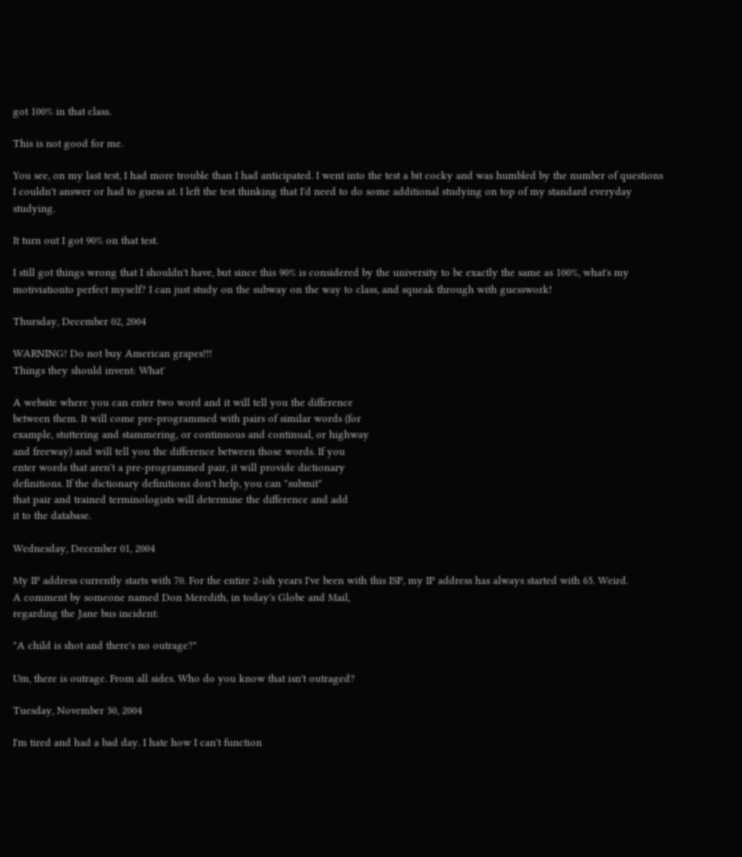got 100% in that class.

This is not good for me.

You see, on my last test, I had more trouble than I had anticipated. I went into the test a bit cocky and was humbled by the number of questions I couldn't answer or had to guess at. I left the test thinking that I'd need to do some additional studying on top of my standard everyday studying.

It turn out I got 90% on that test.

I still got things wrong that I shouldn't have, but since this 90% is considered by the university to be exactly the same as 100%, what's my motiviationto perfect myself? I can just study on the subway on the way to class, and squeak through with guesswork!

Thursday, December 02, 2004

WARNING! Do not buy American grapes!!!
Things they should invent: What'

A website where you can enter two word and it will tell you the difference
between them. It will come pre-programmed with pairs of similar words (for
example, stuttering and stammering, or continuous and continual, or highway
and freeway) and will tell you the difference between those words. If you
enter words that aren't a pre-programmed pair, it will provide dictionary
definitions. If the dictionary definitions don't help, you can "submit"
that pair and trained terminologists will determine the difference and add
it to the database.

Wednesday, December 01, 2004

My IP address currently starts with 70. For the entire 2-ish years I've been with this ISP, my IP address has always started with 65. Weird.
A comment by someone named Don Meredith, in today's Globe and Mail,
regarding the Jane bus incident:

"A child is shot and there's no outrage?"

Um, there is outrage. From all sides. Who do you know that isn't outraged?

Tuesday, November 30, 2004

I'm tired and had a bad day. I hate how I can't function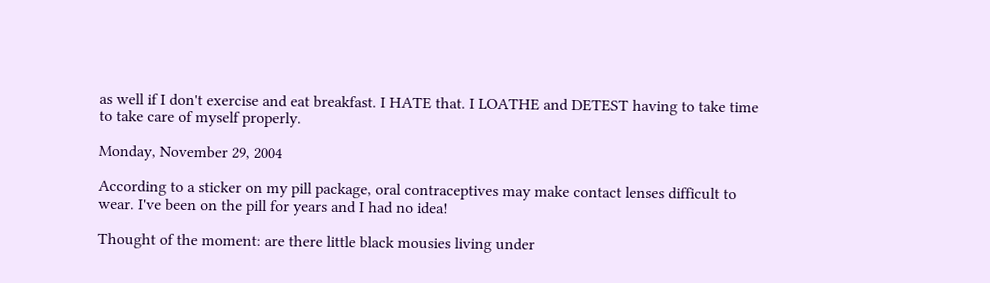as well if I don't exercise and eat breakfast. I HATE that. I LOATHE and DETEST having to take time to take care of myself properly.

Monday, November 29, 2004

According to a sticker on my pill package, oral contraceptives may make contact lenses difficult to wear. I've been on the pill for years and I had no idea!

Thought of the moment: are there little black mousies living under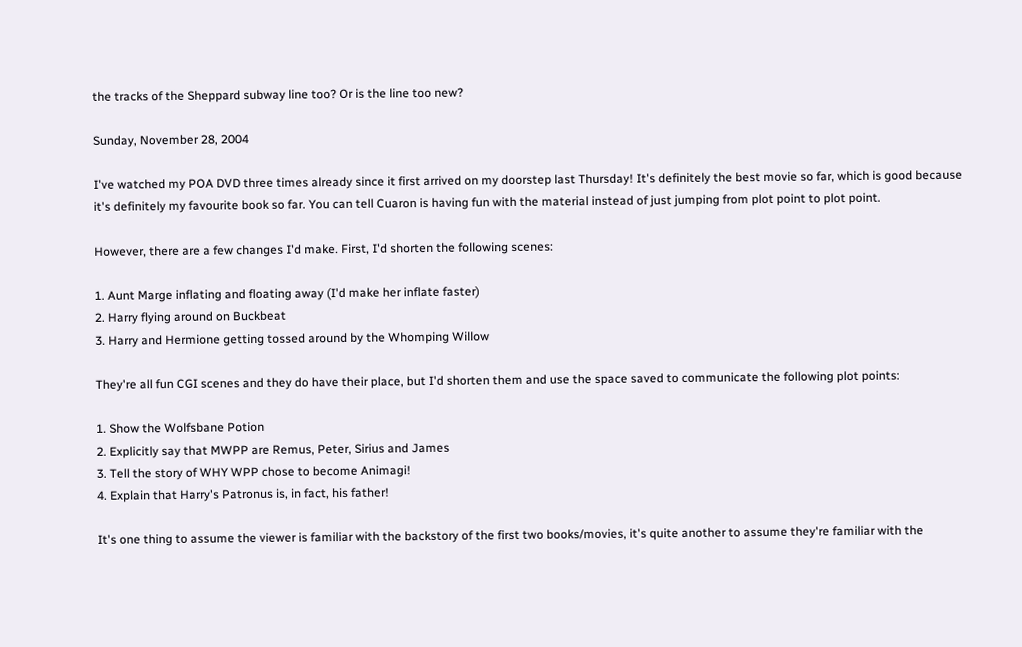the tracks of the Sheppard subway line too? Or is the line too new?

Sunday, November 28, 2004

I've watched my POA DVD three times already since it first arrived on my doorstep last Thursday! It's definitely the best movie so far, which is good because it's definitely my favourite book so far. You can tell Cuaron is having fun with the material instead of just jumping from plot point to plot point.

However, there are a few changes I'd make. First, I'd shorten the following scenes:

1. Aunt Marge inflating and floating away (I'd make her inflate faster)
2. Harry flying around on Buckbeat
3. Harry and Hermione getting tossed around by the Whomping Willow

They're all fun CGI scenes and they do have their place, but I'd shorten them and use the space saved to communicate the following plot points:

1. Show the Wolfsbane Potion
2. Explicitly say that MWPP are Remus, Peter, Sirius and James
3. Tell the story of WHY WPP chose to become Animagi!
4. Explain that Harry's Patronus is, in fact, his father!

It's one thing to assume the viewer is familiar with the backstory of the first two books/movies, it's quite another to assume they're familiar with the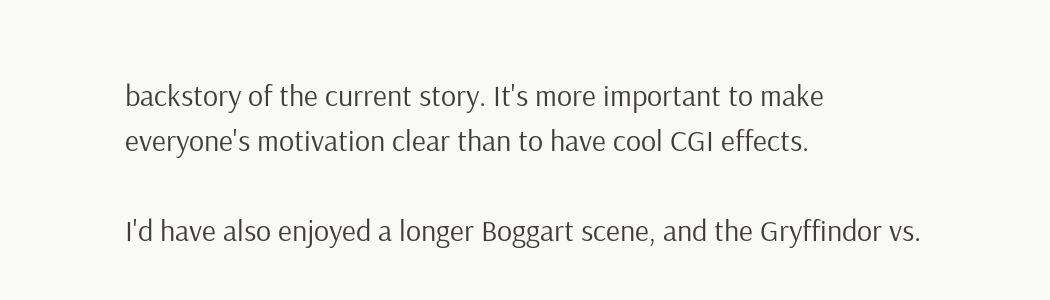backstory of the current story. It's more important to make everyone's motivation clear than to have cool CGI effects.

I'd have also enjoyed a longer Boggart scene, and the Gryffindor vs.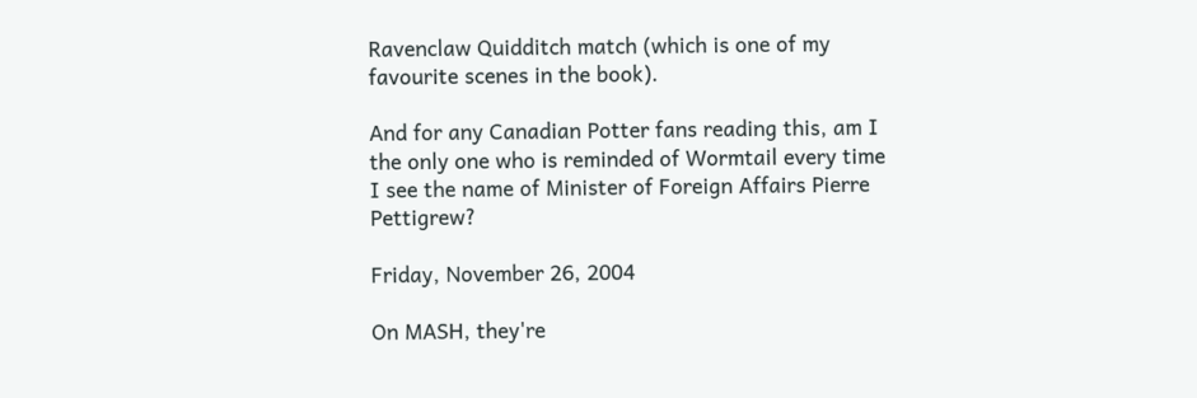Ravenclaw Quidditch match (which is one of my favourite scenes in the book).

And for any Canadian Potter fans reading this, am I the only one who is reminded of Wormtail every time I see the name of Minister of Foreign Affairs Pierre Pettigrew?

Friday, November 26, 2004

On MASH, they're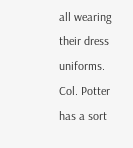all wearing their dress uniforms. Col. Potter has a sort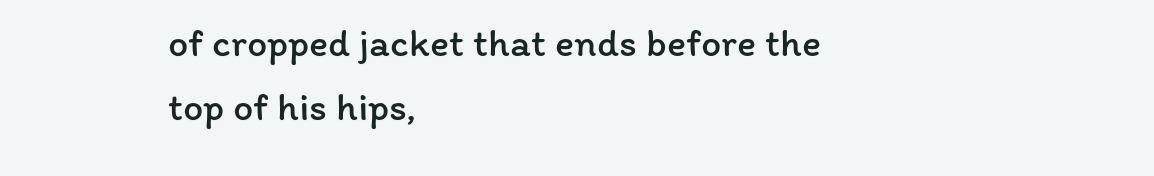of cropped jacket that ends before the top of his hips,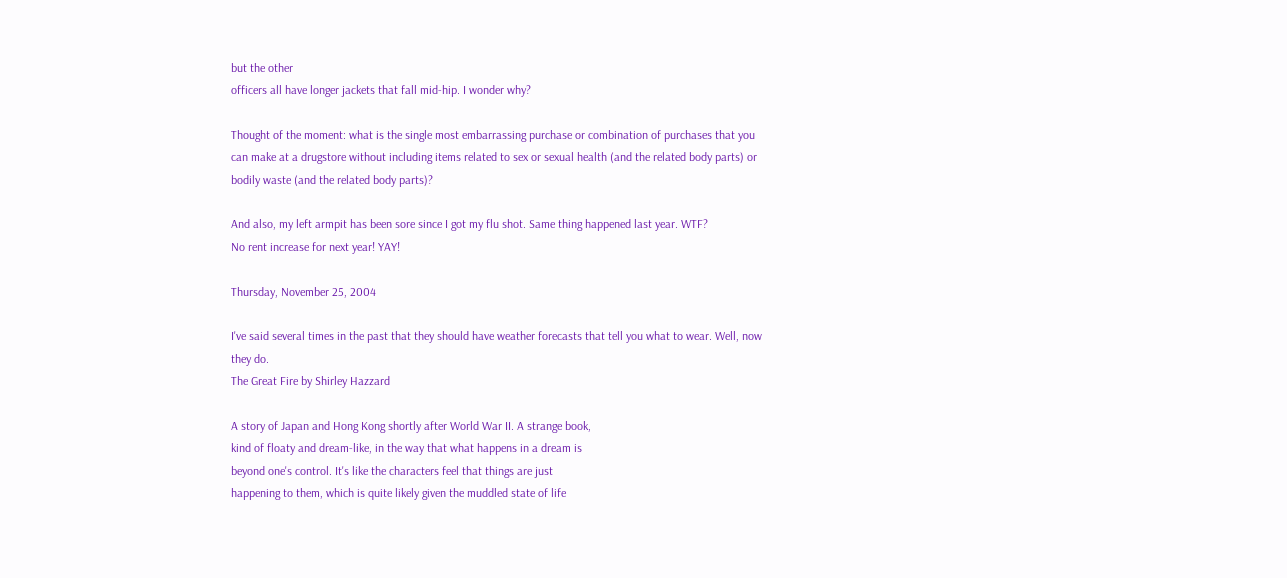but the other
officers all have longer jackets that fall mid-hip. I wonder why?

Thought of the moment: what is the single most embarrassing purchase or combination of purchases that you can make at a drugstore without including items related to sex or sexual health (and the related body parts) or bodily waste (and the related body parts)?

And also, my left armpit has been sore since I got my flu shot. Same thing happened last year. WTF?
No rent increase for next year! YAY!

Thursday, November 25, 2004

I've said several times in the past that they should have weather forecasts that tell you what to wear. Well, now they do.
The Great Fire by Shirley Hazzard

A story of Japan and Hong Kong shortly after World War II. A strange book,
kind of floaty and dream-like, in the way that what happens in a dream is
beyond one's control. It's like the characters feel that things are just
happening to them, which is quite likely given the muddled state of life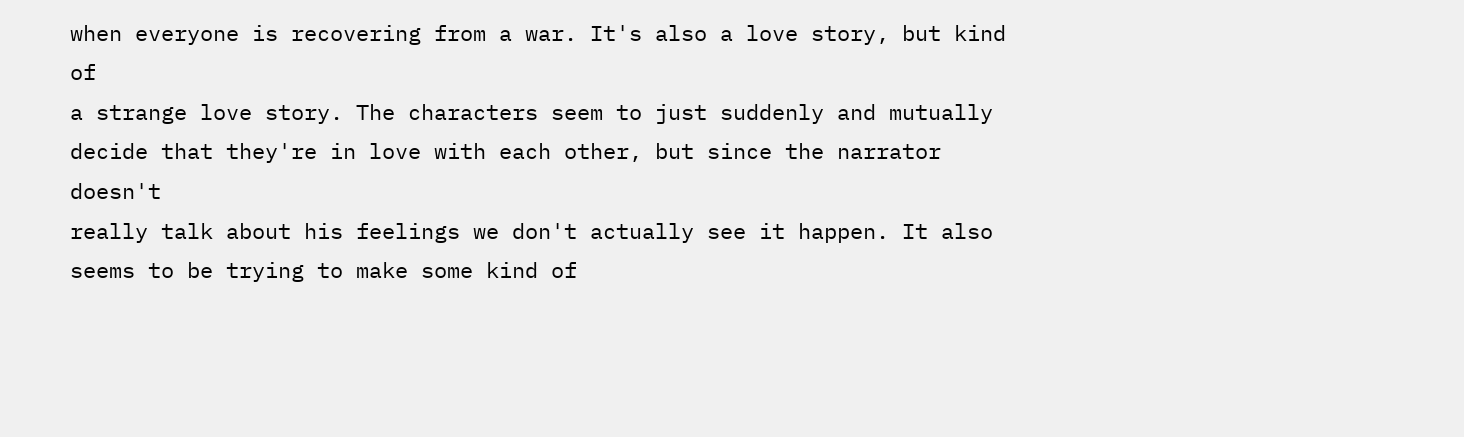when everyone is recovering from a war. It's also a love story, but kind of
a strange love story. The characters seem to just suddenly and mutually
decide that they're in love with each other, but since the narrator doesn't
really talk about his feelings we don't actually see it happen. It also
seems to be trying to make some kind of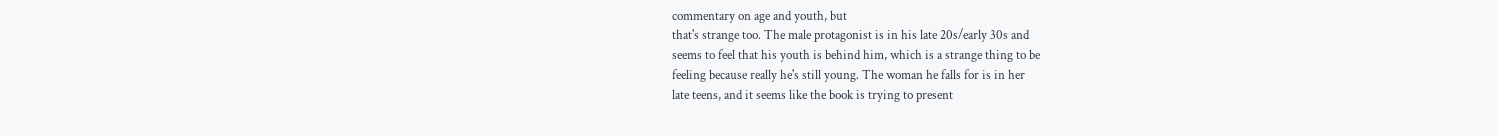commentary on age and youth, but
that's strange too. The male protagonist is in his late 20s/early 30s and
seems to feel that his youth is behind him, which is a strange thing to be
feeling because really he's still young. The woman he falls for is in her
late teens, and it seems like the book is trying to present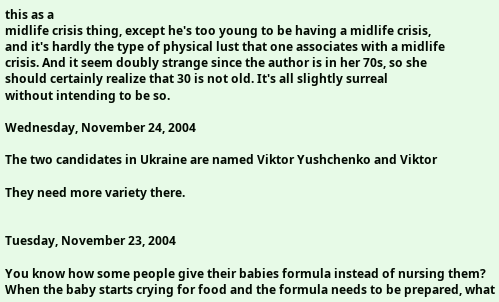this as a
midlife crisis thing, except he's too young to be having a midlife crisis,
and it's hardly the type of physical lust that one associates with a midlife
crisis. And it seem doubly strange since the author is in her 70s, so she
should certainly realize that 30 is not old. It's all slightly surreal
without intending to be so.

Wednesday, November 24, 2004

The two candidates in Ukraine are named Viktor Yushchenko and Viktor

They need more variety there.


Tuesday, November 23, 2004

You know how some people give their babies formula instead of nursing them? When the baby starts crying for food and the formula needs to be prepared, what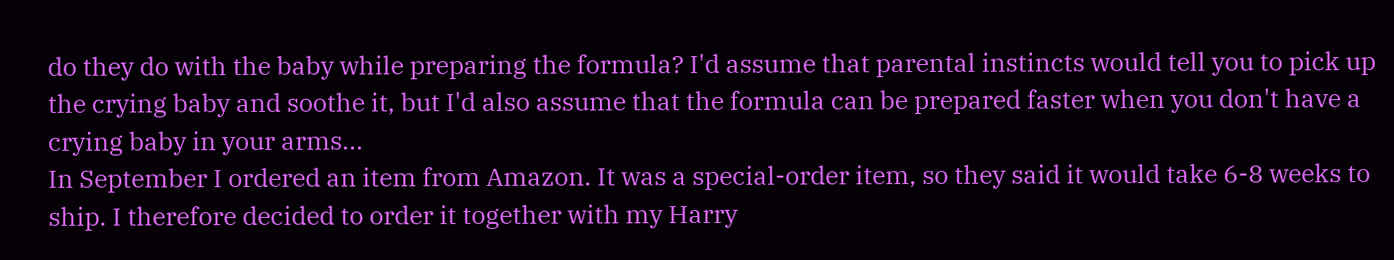do they do with the baby while preparing the formula? I'd assume that parental instincts would tell you to pick up the crying baby and soothe it, but I'd also assume that the formula can be prepared faster when you don't have a crying baby in your arms...
In September I ordered an item from Amazon. It was a special-order item, so they said it would take 6-8 weeks to ship. I therefore decided to order it together with my Harry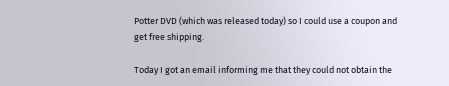Potter DVD (which was released today) so I could use a coupon and get free shipping.

Today I got an email informing me that they could not obtain the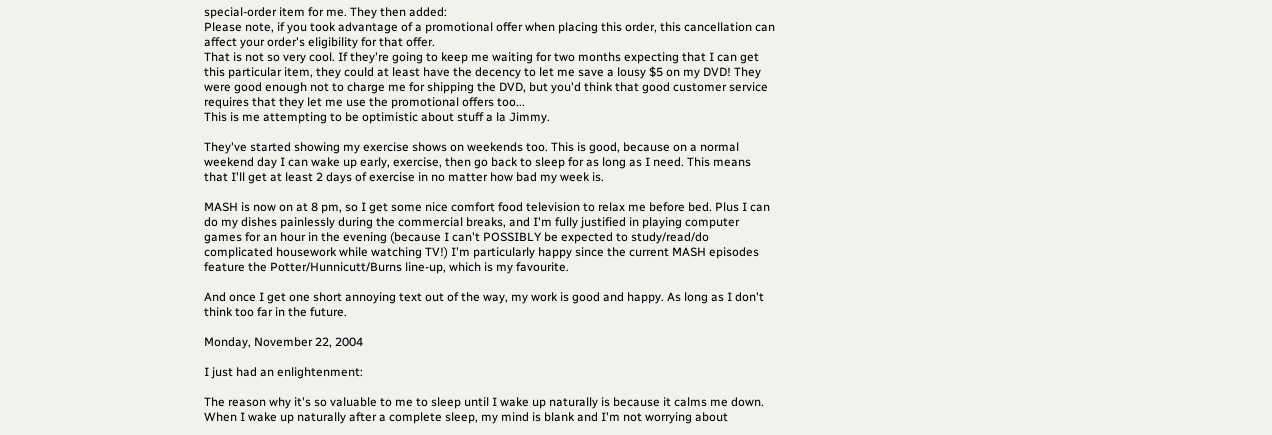special-order item for me. They then added:
Please note, if you took advantage of a promotional offer when placing this order, this cancellation can affect your order's eligibility for that offer.
That is not so very cool. If they're going to keep me waiting for two months expecting that I can get this particular item, they could at least have the decency to let me save a lousy $5 on my DVD! They were good enough not to charge me for shipping the DVD, but you'd think that good customer service requires that they let me use the promotional offers too...
This is me attempting to be optimistic about stuff a la Jimmy.

They've started showing my exercise shows on weekends too. This is good, because on a normal weekend day I can wake up early, exercise, then go back to sleep for as long as I need. This means that I'll get at least 2 days of exercise in no matter how bad my week is.

MASH is now on at 8 pm, so I get some nice comfort food television to relax me before bed. Plus I can do my dishes painlessly during the commercial breaks, and I'm fully justified in playing computer games for an hour in the evening (because I can't POSSIBLY be expected to study/read/do complicated housework while watching TV!) I'm particularly happy since the current MASH episodes feature the Potter/Hunnicutt/Burns line-up, which is my favourite.

And once I get one short annoying text out of the way, my work is good and happy. As long as I don't think too far in the future.

Monday, November 22, 2004

I just had an enlightenment:

The reason why it's so valuable to me to sleep until I wake up naturally is because it calms me down. When I wake up naturally after a complete sleep, my mind is blank and I'm not worrying about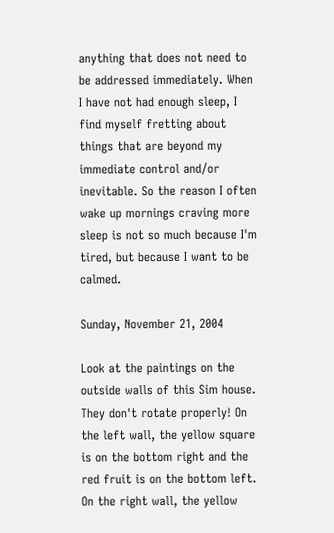anything that does not need to be addressed immediately. When I have not had enough sleep, I find myself fretting about things that are beyond my immediate control and/or inevitable. So the reason I often wake up mornings craving more sleep is not so much because I'm tired, but because I want to be calmed.

Sunday, November 21, 2004

Look at the paintings on the outside walls of this Sim house. They don't rotate properly! On the left wall, the yellow square is on the bottom right and the red fruit is on the bottom left. On the right wall, the yellow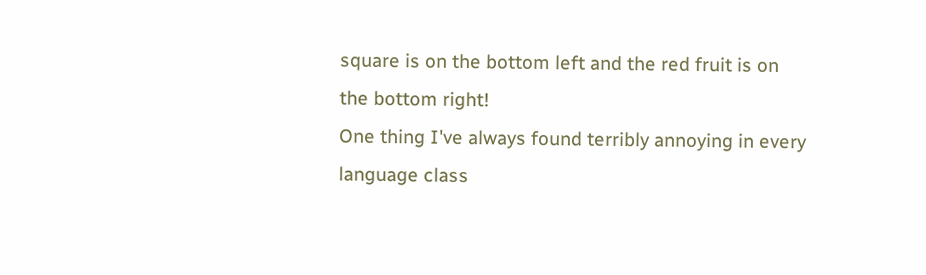square is on the bottom left and the red fruit is on the bottom right!
One thing I've always found terribly annoying in every language class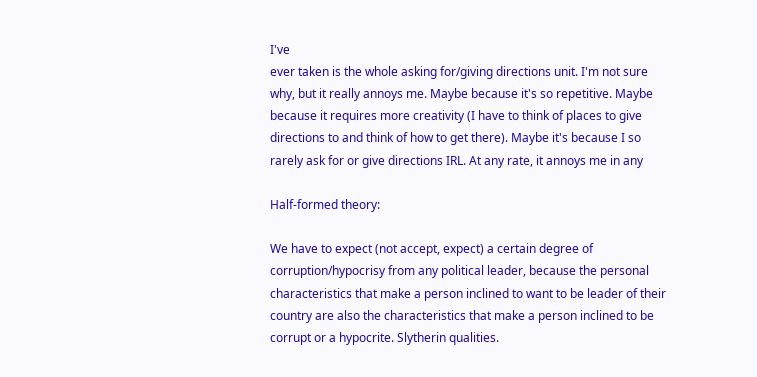I've
ever taken is the whole asking for/giving directions unit. I'm not sure
why, but it really annoys me. Maybe because it's so repetitive. Maybe
because it requires more creativity (I have to think of places to give
directions to and think of how to get there). Maybe it's because I so
rarely ask for or give directions IRL. At any rate, it annoys me in any

Half-formed theory:

We have to expect (not accept, expect) a certain degree of
corruption/hypocrisy from any political leader, because the personal
characteristics that make a person inclined to want to be leader of their
country are also the characteristics that make a person inclined to be
corrupt or a hypocrite. Slytherin qualities.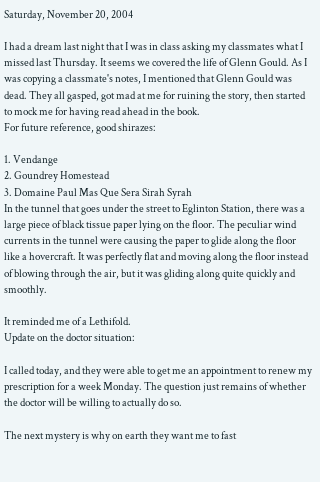Saturday, November 20, 2004

I had a dream last night that I was in class asking my classmates what I missed last Thursday. It seems we covered the life of Glenn Gould. As I was copying a classmate's notes, I mentioned that Glenn Gould was dead. They all gasped, got mad at me for ruining the story, then started to mock me for having read ahead in the book.
For future reference, good shirazes:

1. Vendange
2. Goundrey Homestead
3. Domaine Paul Mas Que Sera Sirah Syrah
In the tunnel that goes under the street to Eglinton Station, there was a large piece of black tissue paper lying on the floor. The peculiar wind currents in the tunnel were causing the paper to glide along the floor like a hovercraft. It was perfectly flat and moving along the floor instead of blowing through the air, but it was gliding along quite quickly and smoothly.

It reminded me of a Lethifold.
Update on the doctor situation:

I called today, and they were able to get me an appointment to renew my prescription for a week Monday. The question just remains of whether the doctor will be willing to actually do so.

The next mystery is why on earth they want me to fast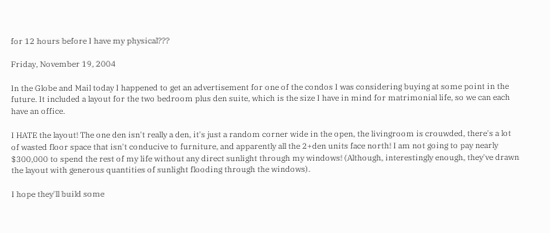for 12 hours before I have my physical???

Friday, November 19, 2004

In the Globe and Mail today I happened to get an advertisement for one of the condos I was considering buying at some point in the future. It included a layout for the two bedroom plus den suite, which is the size I have in mind for matrimonial life, so we can each have an office.

I HATE the layout! The one den isn't really a den, it's just a random corner wide in the open, the livingroom is crouwded, there's a lot of wasted floor space that isn't conducive to furniture, and apparently all the 2+den units face north! I am not going to pay nearly $300,000 to spend the rest of my life without any direct sunlight through my windows! (Although, interestingly enough, they've drawn the layout with generous quantities of sunlight flooding through the windows).

I hope they'll build some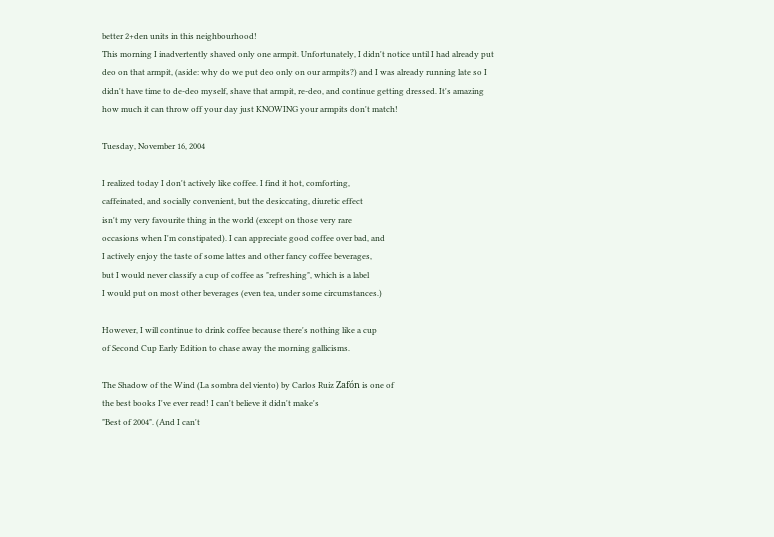better 2+den units in this neighbourhood!
This morning I inadvertently shaved only one armpit. Unfortunately, I didn't notice until I had already put deo on that armpit, (aside: why do we put deo only on our armpits?) and I was already running late so I didn't have time to de-deo myself, shave that armpit, re-deo, and continue getting dressed. It's amazing how much it can throw off your day just KNOWING your armpits don't match!

Tuesday, November 16, 2004

I realized today I don't actively like coffee. I find it hot, comforting,
caffeinated, and socially convenient, but the desiccating, diuretic effect
isn't my very favourite thing in the world (except on those very rare
occasions when I'm constipated). I can appreciate good coffee over bad, and
I actively enjoy the taste of some lattes and other fancy coffee beverages,
but I would never classify a cup of coffee as "refreshing", which is a label
I would put on most other beverages (even tea, under some circumstances.)

However, I will continue to drink coffee because there's nothing like a cup
of Second Cup Early Edition to chase away the morning gallicisms.

The Shadow of the Wind (La sombra del viento) by Carlos Ruiz Zafón is one of
the best books I've ever read! I can't believe it didn't make's
"Best of 2004". (And I can't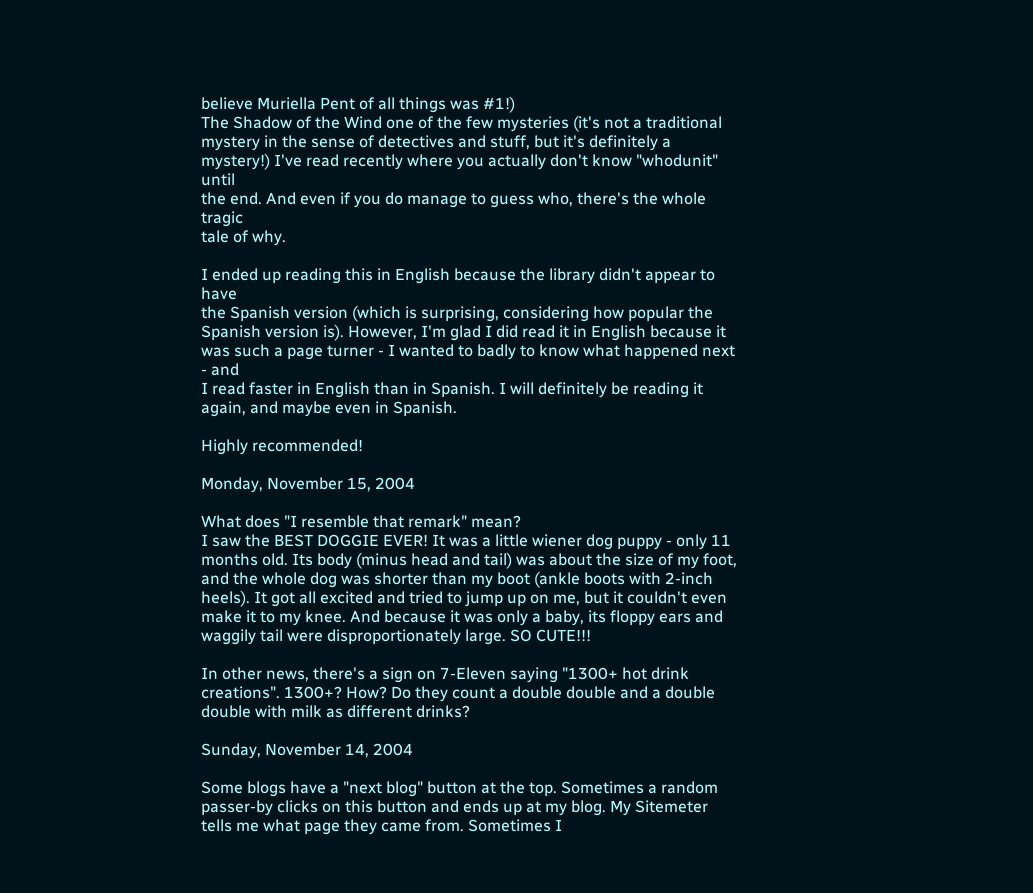believe Muriella Pent of all things was #1!)
The Shadow of the Wind one of the few mysteries (it's not a traditional
mystery in the sense of detectives and stuff, but it's definitely a
mystery!) I've read recently where you actually don't know "whodunit" until
the end. And even if you do manage to guess who, there's the whole tragic
tale of why.

I ended up reading this in English because the library didn't appear to have
the Spanish version (which is surprising, considering how popular the
Spanish version is). However, I'm glad I did read it in English because it
was such a page turner - I wanted to badly to know what happened next - and
I read faster in English than in Spanish. I will definitely be reading it
again, and maybe even in Spanish.

Highly recommended!

Monday, November 15, 2004

What does "I resemble that remark" mean?
I saw the BEST DOGGIE EVER! It was a little wiener dog puppy - only 11 months old. Its body (minus head and tail) was about the size of my foot, and the whole dog was shorter than my boot (ankle boots with 2-inch heels). It got all excited and tried to jump up on me, but it couldn't even make it to my knee. And because it was only a baby, its floppy ears and waggily tail were disproportionately large. SO CUTE!!!

In other news, there's a sign on 7-Eleven saying "1300+ hot drink creations". 1300+? How? Do they count a double double and a double double with milk as different drinks?

Sunday, November 14, 2004

Some blogs have a "next blog" button at the top. Sometimes a random passer-by clicks on this button and ends up at my blog. My Sitemeter tells me what page they came from. Sometimes I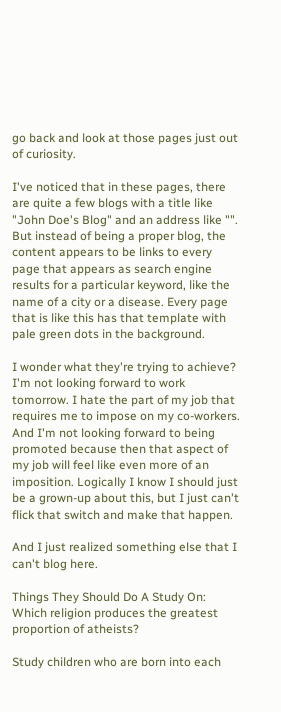go back and look at those pages just out of curiosity.

I've noticed that in these pages, there are quite a few blogs with a title like "John Doe's Blog" and an address like "". But instead of being a proper blog, the content appears to be links to every page that appears as search engine results for a particular keyword, like the name of a city or a disease. Every page that is like this has that template with pale green dots in the background.

I wonder what they're trying to achieve?
I'm not looking forward to work tomorrow. I hate the part of my job that requires me to impose on my co-workers. And I'm not looking forward to being promoted because then that aspect of my job will feel like even more of an imposition. Logically I know I should just be a grown-up about this, but I just can't flick that switch and make that happen.

And I just realized something else that I can't blog here.

Things They Should Do A Study On: Which religion produces the greatest
proportion of atheists?

Study children who are born into each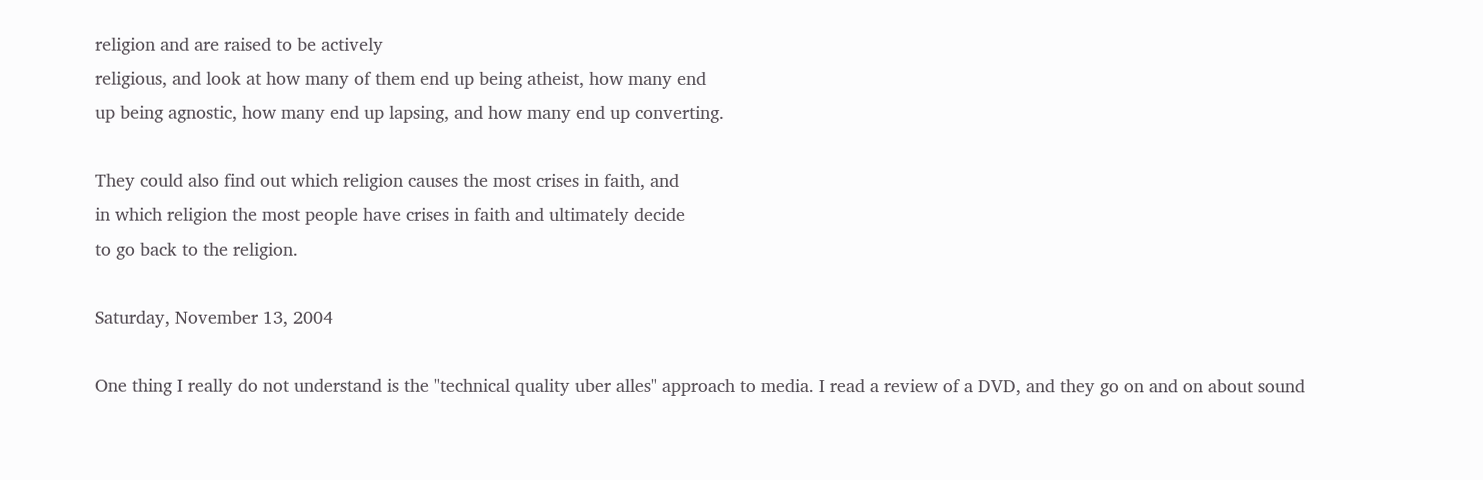religion and are raised to be actively
religious, and look at how many of them end up being atheist, how many end
up being agnostic, how many end up lapsing, and how many end up converting.

They could also find out which religion causes the most crises in faith, and
in which religion the most people have crises in faith and ultimately decide
to go back to the religion.

Saturday, November 13, 2004

One thing I really do not understand is the "technical quality uber alles" approach to media. I read a review of a DVD, and they go on and on about sound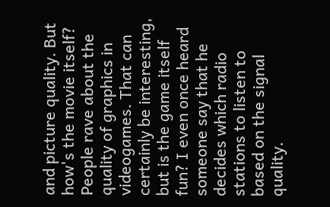and picture quality. But how's the movie itself? People rave about the quality of graphics in videogames. That can certainly be interesting, but is the game itself fun? I even once heard someone say that he decides which radio stations to listen to based on the signal quality.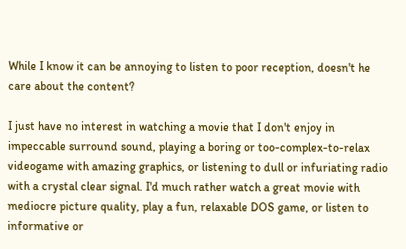While I know it can be annoying to listen to poor reception, doesn't he care about the content?

I just have no interest in watching a movie that I don't enjoy in impeccable surround sound, playing a boring or too-complex-to-relax videogame with amazing graphics, or listening to dull or infuriating radio with a crystal clear signal. I'd much rather watch a great movie with mediocre picture quality, play a fun, relaxable DOS game, or listen to informative or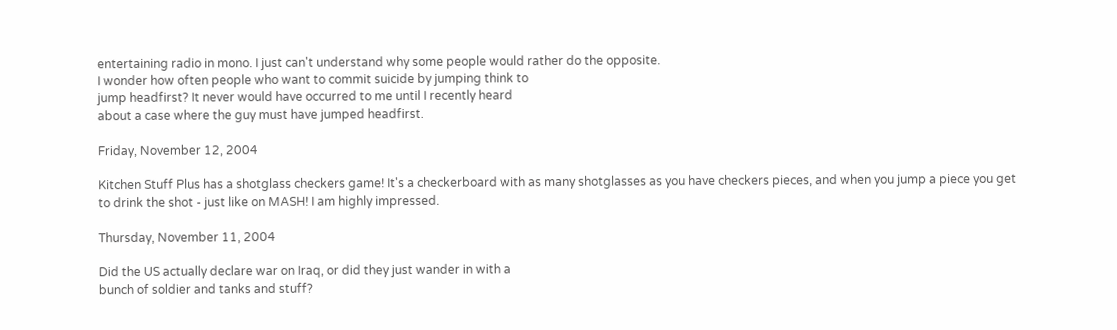entertaining radio in mono. I just can't understand why some people would rather do the opposite.
I wonder how often people who want to commit suicide by jumping think to
jump headfirst? It never would have occurred to me until I recently heard
about a case where the guy must have jumped headfirst.

Friday, November 12, 2004

Kitchen Stuff Plus has a shotglass checkers game! It's a checkerboard with as many shotglasses as you have checkers pieces, and when you jump a piece you get to drink the shot - just like on MASH! I am highly impressed.

Thursday, November 11, 2004

Did the US actually declare war on Iraq, or did they just wander in with a
bunch of soldier and tanks and stuff?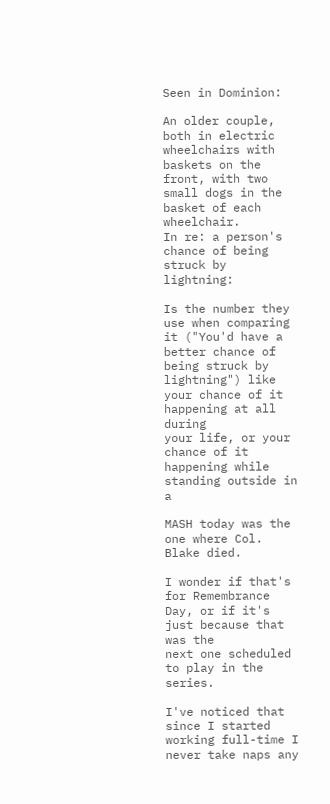Seen in Dominion:

An older couple, both in electric wheelchairs with baskets on the front, with two small dogs in the basket of each wheelchair.
In re: a person's chance of being struck by lightning:

Is the number they use when comparing it ("You'd have a better chance of
being struck by lightning") like your chance of it happening at all during
your life, or your chance of it happening while standing outside in a

MASH today was the one where Col. Blake died.

I wonder if that's for Remembrance Day, or if it's just because that was the
next one scheduled to play in the series.

I've noticed that since I started working full-time I never take naps any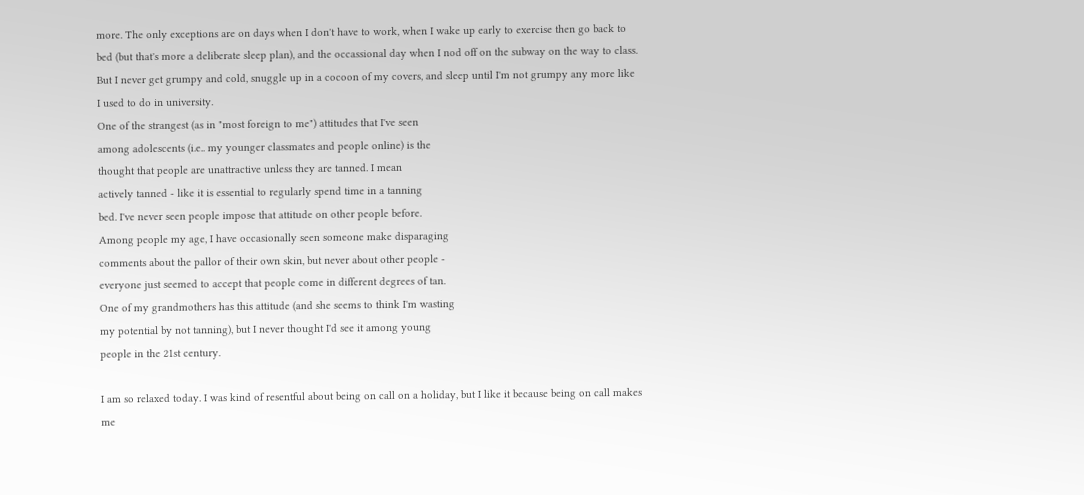more. The only exceptions are on days when I don't have to work, when I wake up early to exercise then go back to bed (but that's more a deliberate sleep plan), and the occassional day when I nod off on the subway on the way to class. But I never get grumpy and cold, snuggle up in a cocoon of my covers, and sleep until I'm not grumpy any more like I used to do in university.
One of the strangest (as in "most foreign to me") attitudes that I've seen
among adolescents (i.e.. my younger classmates and people online) is the
thought that people are unattractive unless they are tanned. I mean
actively tanned - like it is essential to regularly spend time in a tanning
bed. I've never seen people impose that attitude on other people before.
Among people my age, I have occasionally seen someone make disparaging
comments about the pallor of their own skin, but never about other people -
everyone just seemed to accept that people come in different degrees of tan.
One of my grandmothers has this attitude (and she seems to think I'm wasting
my potential by not tanning), but I never thought I'd see it among young
people in the 21st century.

I am so relaxed today. I was kind of resentful about being on call on a holiday, but I like it because being on call makes me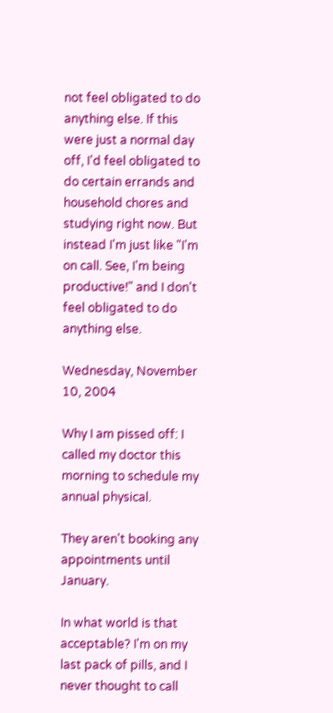not feel obligated to do anything else. If this were just a normal day off, I'd feel obligated to do certain errands and household chores and studying right now. But instead I'm just like "I'm on call. See, I'm being productive!" and I don't feel obligated to do anything else.

Wednesday, November 10, 2004

Why I am pissed off: I called my doctor this morning to schedule my annual physical.

They aren't booking any appointments until January.

In what world is that acceptable? I'm on my last pack of pills, and I never thought to call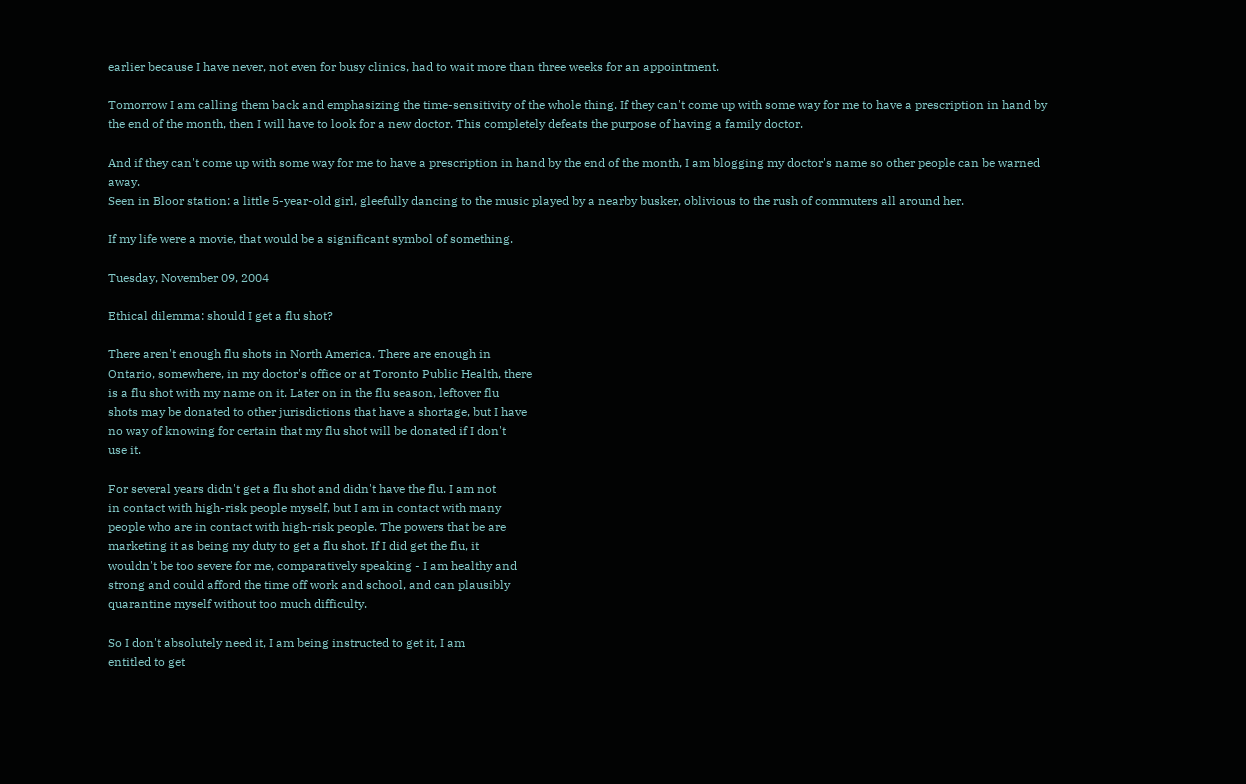earlier because I have never, not even for busy clinics, had to wait more than three weeks for an appointment.

Tomorrow I am calling them back and emphasizing the time-sensitivity of the whole thing. If they can't come up with some way for me to have a prescription in hand by the end of the month, then I will have to look for a new doctor. This completely defeats the purpose of having a family doctor.

And if they can't come up with some way for me to have a prescription in hand by the end of the month, I am blogging my doctor's name so other people can be warned away.
Seen in Bloor station: a little 5-year-old girl, gleefully dancing to the music played by a nearby busker, oblivious to the rush of commuters all around her.

If my life were a movie, that would be a significant symbol of something.

Tuesday, November 09, 2004

Ethical dilemma: should I get a flu shot?

There aren't enough flu shots in North America. There are enough in
Ontario, somewhere, in my doctor's office or at Toronto Public Health, there
is a flu shot with my name on it. Later on in the flu season, leftover flu
shots may be donated to other jurisdictions that have a shortage, but I have
no way of knowing for certain that my flu shot will be donated if I don't
use it.

For several years didn't get a flu shot and didn't have the flu. I am not
in contact with high-risk people myself, but I am in contact with many
people who are in contact with high-risk people. The powers that be are
marketing it as being my duty to get a flu shot. If I did get the flu, it
wouldn't be too severe for me, comparatively speaking - I am healthy and
strong and could afford the time off work and school, and can plausibly
quarantine myself without too much difficulty.

So I don't absolutely need it, I am being instructed to get it, I am
entitled to get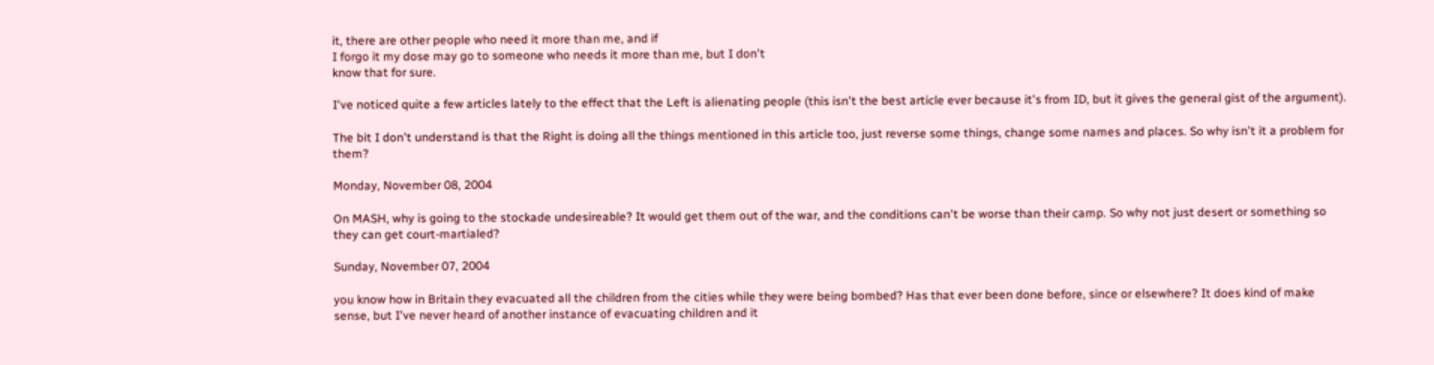it, there are other people who need it more than me, and if
I forgo it my dose may go to someone who needs it more than me, but I don't
know that for sure.

I've noticed quite a few articles lately to the effect that the Left is alienating people (this isn't the best article ever because it's from ID, but it gives the general gist of the argument).

The bit I don't understand is that the Right is doing all the things mentioned in this article too, just reverse some things, change some names and places. So why isn't it a problem for them?

Monday, November 08, 2004

On MASH, why is going to the stockade undesireable? It would get them out of the war, and the conditions can't be worse than their camp. So why not just desert or something so they can get court-martialed?

Sunday, November 07, 2004

you know how in Britain they evacuated all the children from the cities while they were being bombed? Has that ever been done before, since or elsewhere? It does kind of make sense, but I've never heard of another instance of evacuating children and it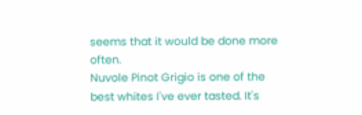seems that it would be done more often.
Nuvole Pinot Grigio is one of the best whites I've ever tasted. It's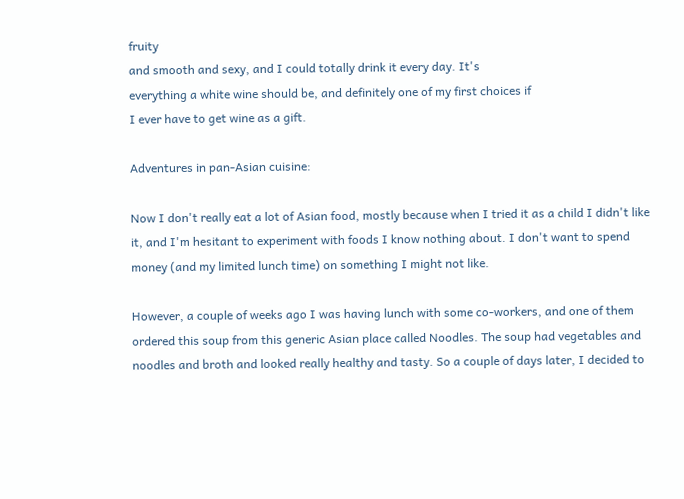fruity
and smooth and sexy, and I could totally drink it every day. It's
everything a white wine should be, and definitely one of my first choices if
I ever have to get wine as a gift.

Adventures in pan-Asian cuisine:

Now I don't really eat a lot of Asian food, mostly because when I tried it as a child I didn't like it, and I'm hesitant to experiment with foods I know nothing about. I don't want to spend money (and my limited lunch time) on something I might not like.

However, a couple of weeks ago I was having lunch with some co-workers, and one of them ordered this soup from this generic Asian place called Noodles. The soup had vegetables and noodles and broth and looked really healthy and tasty. So a couple of days later, I decided to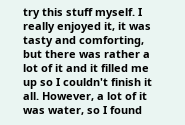try this stuff myself. I really enjoyed it, it was tasty and comforting, but there was rather a lot of it and it filled me up so I couldn't finish it all. However, a lot of it was water, so I found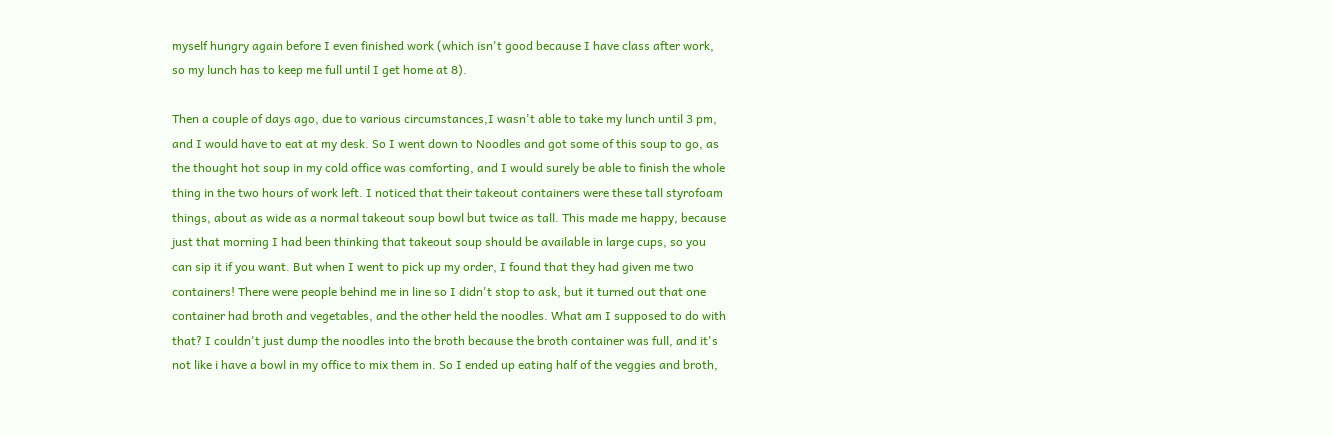myself hungry again before I even finished work (which isn't good because I have class after work, so my lunch has to keep me full until I get home at 8).

Then a couple of days ago, due to various circumstances,I wasn't able to take my lunch until 3 pm, and I would have to eat at my desk. So I went down to Noodles and got some of this soup to go, as the thought hot soup in my cold office was comforting, and I would surely be able to finish the whole thing in the two hours of work left. I noticed that their takeout containers were these tall styrofoam things, about as wide as a normal takeout soup bowl but twice as tall. This made me happy, because just that morning I had been thinking that takeout soup should be available in large cups, so you can sip it if you want. But when I went to pick up my order, I found that they had given me two containers! There were people behind me in line so I didn't stop to ask, but it turned out that one container had broth and vegetables, and the other held the noodles. What am I supposed to do with that? I couldn't just dump the noodles into the broth because the broth container was full, and it's not like i have a bowl in my office to mix them in. So I ended up eating half of the veggies and broth,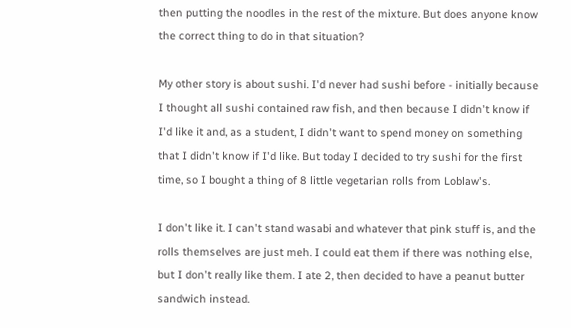then putting the noodles in the rest of the mixture. But does anyone know the correct thing to do in that situation?

My other story is about sushi. I'd never had sushi before - initially because I thought all sushi contained raw fish, and then because I didn't know if I'd like it and, as a student, I didn't want to spend money on something that I didn't know if I'd like. But today I decided to try sushi for the first time, so I bought a thing of 8 little vegetarian rolls from Loblaw's.

I don't like it. I can't stand wasabi and whatever that pink stuff is, and the rolls themselves are just meh. I could eat them if there was nothing else, but I don't really like them. I ate 2, then decided to have a peanut butter sandwich instead.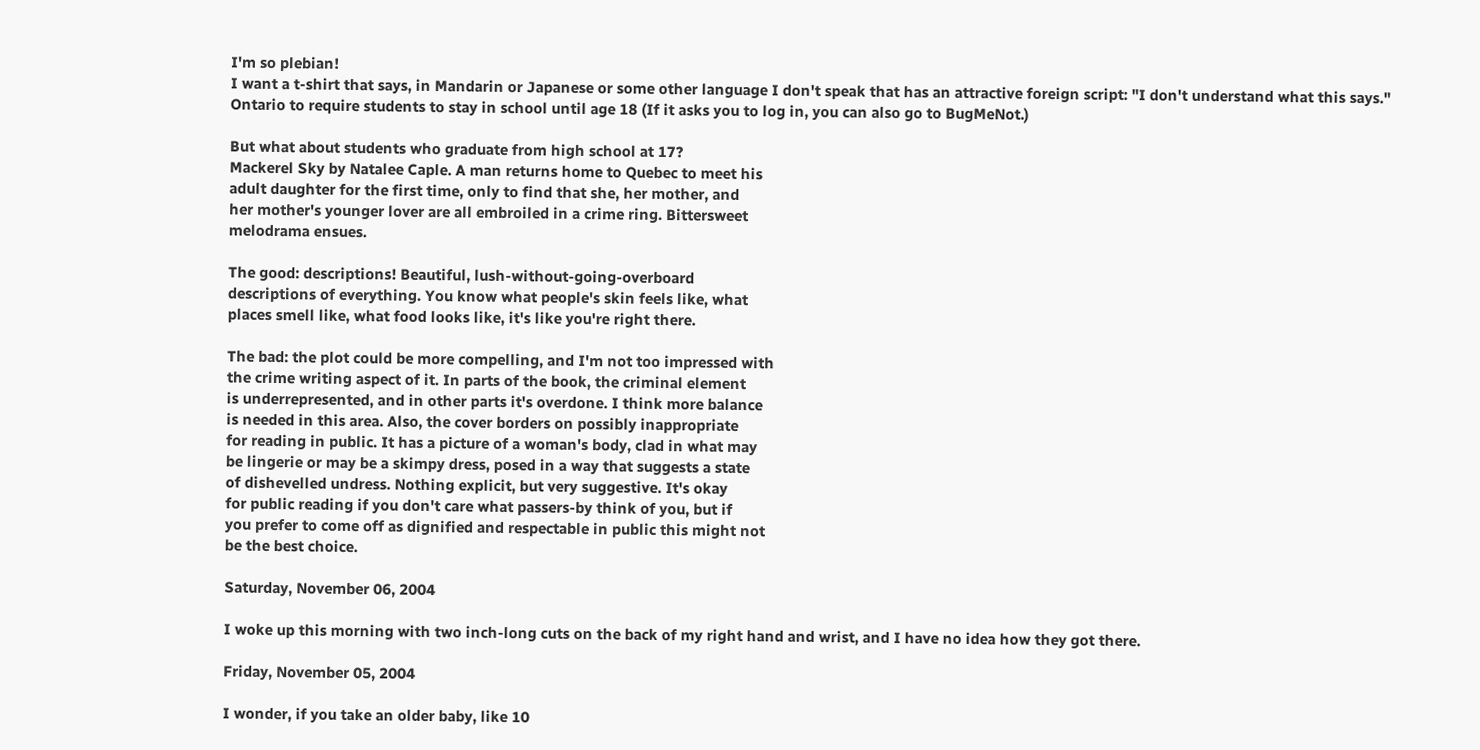I'm so plebian!
I want a t-shirt that says, in Mandarin or Japanese or some other language I don't speak that has an attractive foreign script: "I don't understand what this says."
Ontario to require students to stay in school until age 18 (If it asks you to log in, you can also go to BugMeNot.)

But what about students who graduate from high school at 17?
Mackerel Sky by Natalee Caple. A man returns home to Quebec to meet his
adult daughter for the first time, only to find that she, her mother, and
her mother's younger lover are all embroiled in a crime ring. Bittersweet
melodrama ensues.

The good: descriptions! Beautiful, lush-without-going-overboard
descriptions of everything. You know what people's skin feels like, what
places smell like, what food looks like, it's like you're right there.

The bad: the plot could be more compelling, and I'm not too impressed with
the crime writing aspect of it. In parts of the book, the criminal element
is underrepresented, and in other parts it's overdone. I think more balance
is needed in this area. Also, the cover borders on possibly inappropriate
for reading in public. It has a picture of a woman's body, clad in what may
be lingerie or may be a skimpy dress, posed in a way that suggests a state
of dishevelled undress. Nothing explicit, but very suggestive. It's okay
for public reading if you don't care what passers-by think of you, but if
you prefer to come off as dignified and respectable in public this might not
be the best choice.

Saturday, November 06, 2004

I woke up this morning with two inch-long cuts on the back of my right hand and wrist, and I have no idea how they got there.

Friday, November 05, 2004

I wonder, if you take an older baby, like 10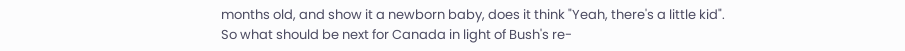months old, and show it a newborn baby, does it think "Yeah, there's a little kid".
So what should be next for Canada in light of Bush's re-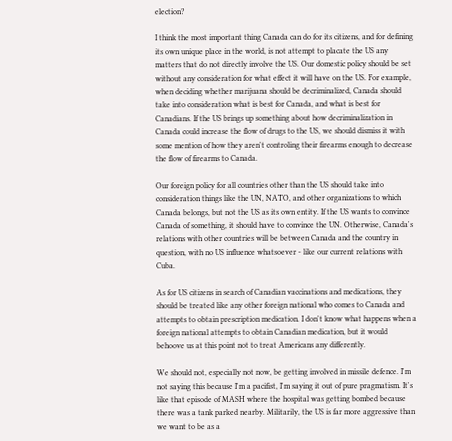election?

I think the most important thing Canada can do for its citizens, and for defining its own unique place in the world, is not attempt to placate the US any matters that do not directly involve the US. Our domestic policy should be set without any consideration for what effect it will have on the US. For example, when deciding whether marijuana should be decriminalized, Canada should take into consideration what is best for Canada, and what is best for Canadians. If the US brings up something about how decriminalization in Canada could increase the flow of drugs to the US, we should dismiss it with some mention of how they aren't controling their firearms enough to decrease the flow of firearms to Canada.

Our foreign policy for all countries other than the US should take into consideration things like the UN, NATO, and other organizations to which Canada belongs, but not the US as its own entity. If the US wants to convince Canada of something, it should have to convince the UN. Otherwise, Canada's relations with other countries will be between Canada and the country in question, with no US influence whatsoever - like our current relations with Cuba.

As for US citizens in search of Canadian vaccinations and medications, they should be treated like any other foreign national who comes to Canada and attempts to obtain prescription medication. I don't know what happens when a foreign national attempts to obtain Canadian medication, but it would behoove us at this point not to treat Americans any differently.

We should not, especially not now, be getting involved in missile defence. I'm not saying this because I'm a pacifist, I'm saying it out of pure pragmatism. It's like that episode of MASH where the hospital was getting bombed because there was a tank parked nearby. Militarily, the US is far more aggressive than we want to be as a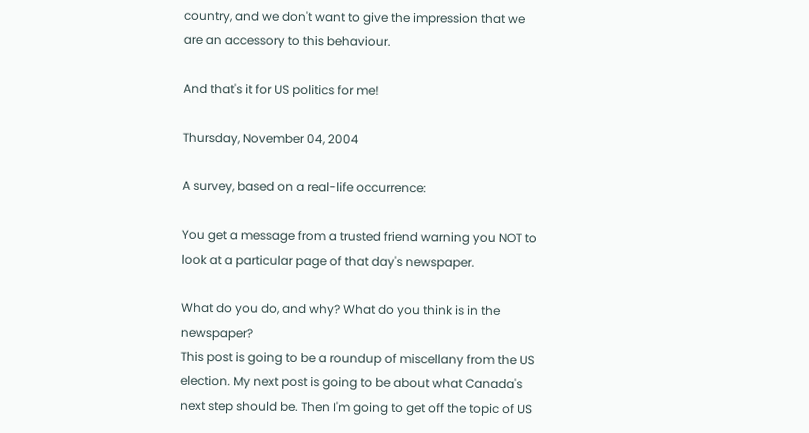country, and we don't want to give the impression that we are an accessory to this behaviour.

And that's it for US politics for me!

Thursday, November 04, 2004

A survey, based on a real-life occurrence:

You get a message from a trusted friend warning you NOT to look at a particular page of that day's newspaper.

What do you do, and why? What do you think is in the newspaper?
This post is going to be a roundup of miscellany from the US election. My next post is going to be about what Canada's next step should be. Then I'm going to get off the topic of US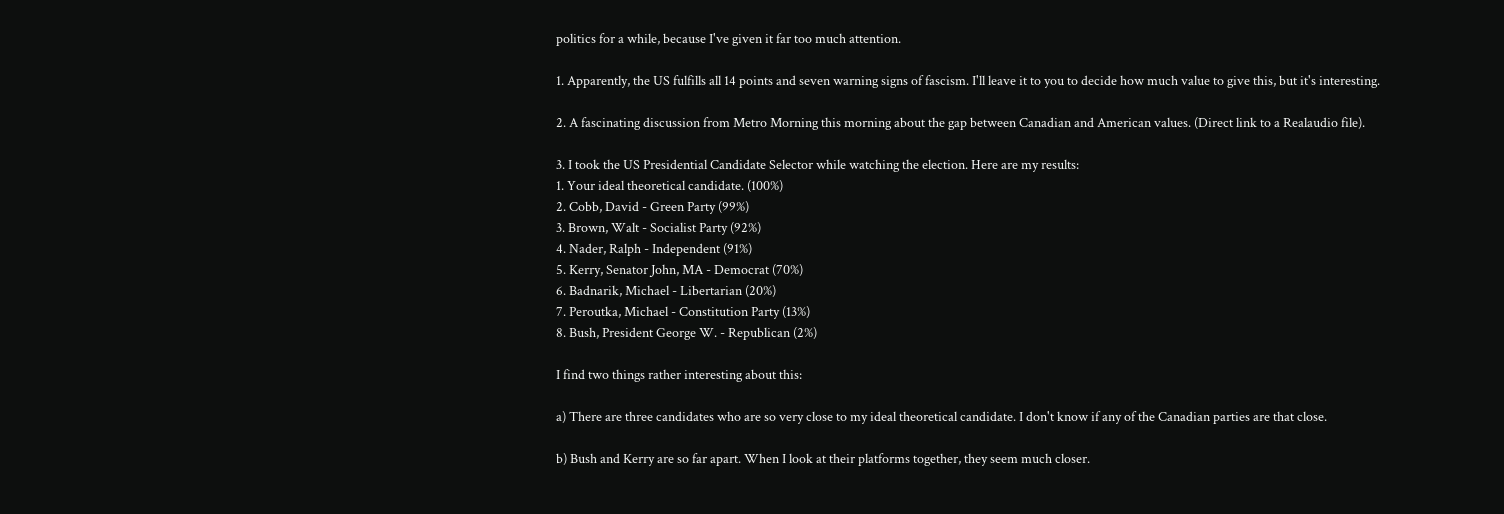politics for a while, because I've given it far too much attention.

1. Apparently, the US fulfills all 14 points and seven warning signs of fascism. I'll leave it to you to decide how much value to give this, but it's interesting.

2. A fascinating discussion from Metro Morning this morning about the gap between Canadian and American values. (Direct link to a Realaudio file).

3. I took the US Presidential Candidate Selector while watching the election. Here are my results:
1. Your ideal theoretical candidate. (100%)
2. Cobb, David - Green Party (99%)
3. Brown, Walt - Socialist Party (92%)
4. Nader, Ralph - Independent (91%)
5. Kerry, Senator John, MA - Democrat (70%)
6. Badnarik, Michael - Libertarian (20%)
7. Peroutka, Michael - Constitution Party (13%)
8. Bush, President George W. - Republican (2%)

I find two things rather interesting about this:

a) There are three candidates who are so very close to my ideal theoretical candidate. I don't know if any of the Canadian parties are that close.

b) Bush and Kerry are so far apart. When I look at their platforms together, they seem much closer.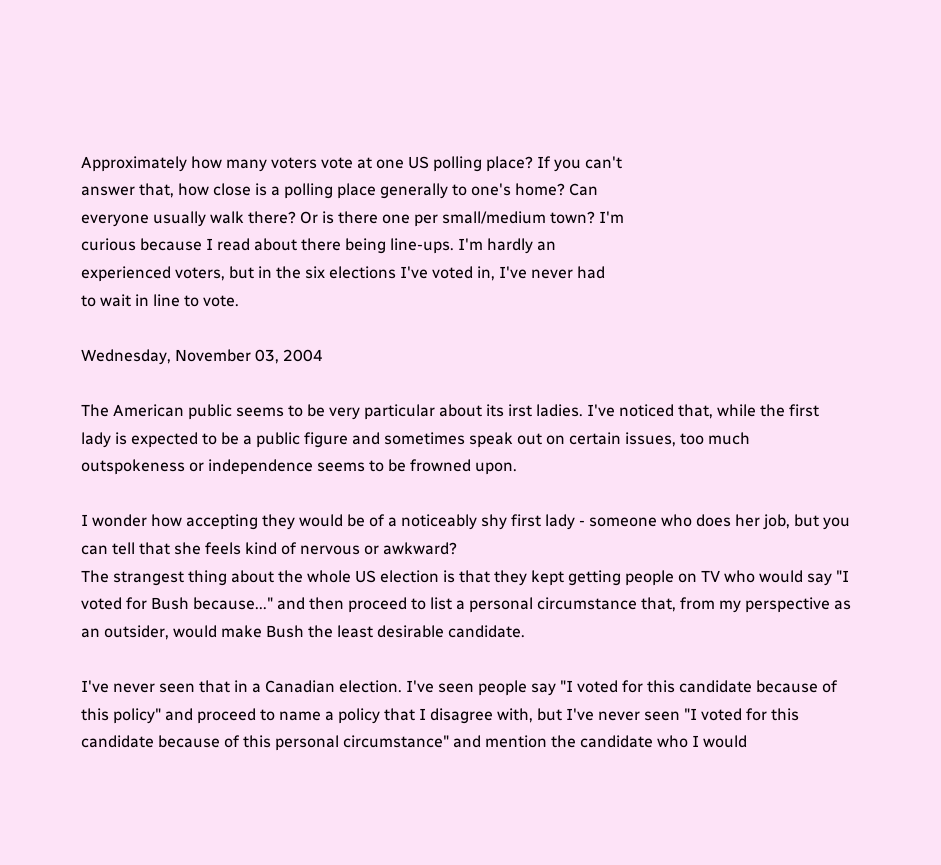Approximately how many voters vote at one US polling place? If you can't
answer that, how close is a polling place generally to one's home? Can
everyone usually walk there? Or is there one per small/medium town? I'm
curious because I read about there being line-ups. I'm hardly an
experienced voters, but in the six elections I've voted in, I've never had
to wait in line to vote.

Wednesday, November 03, 2004

The American public seems to be very particular about its irst ladies. I've noticed that, while the first lady is expected to be a public figure and sometimes speak out on certain issues, too much outspokeness or independence seems to be frowned upon.

I wonder how accepting they would be of a noticeably shy first lady - someone who does her job, but you can tell that she feels kind of nervous or awkward?
The strangest thing about the whole US election is that they kept getting people on TV who would say "I voted for Bush because..." and then proceed to list a personal circumstance that, from my perspective as an outsider, would make Bush the least desirable candidate.

I've never seen that in a Canadian election. I've seen people say "I voted for this candidate because of this policy" and proceed to name a policy that I disagree with, but I've never seen "I voted for this candidate because of this personal circumstance" and mention the candidate who I would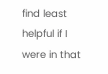find least helpful if I were in that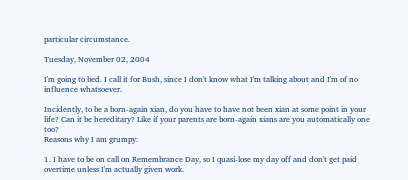particular circumstance.

Tuesday, November 02, 2004

I'm going to bed. I call it for Bush, since I don't know what I'm talking about and I'm of no influence whatsoever.

Incidently, to be a born-again xian, do you have to have not been xian at some point in your life? Can it be hereditary? Like if your parents are born-again xians are you automatically one too?
Reasons why I am grumpy:

1. I have to be on call on Remembrance Day, so I quasi-lose my day off and don't get paid overtime unless I'm actually given work.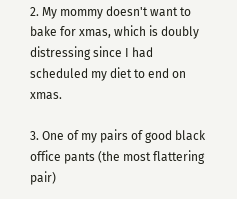2. My mommy doesn't want to bake for xmas, which is doubly distressing since I had scheduled my diet to end on xmas.

3. One of my pairs of good black office pants (the most flattering pair)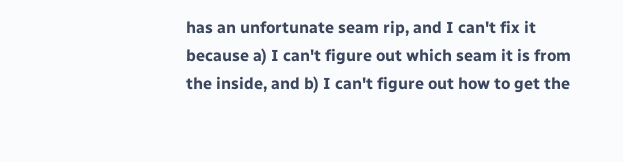has an unfortunate seam rip, and I can't fix it because a) I can't figure out which seam it is from the inside, and b) I can't figure out how to get the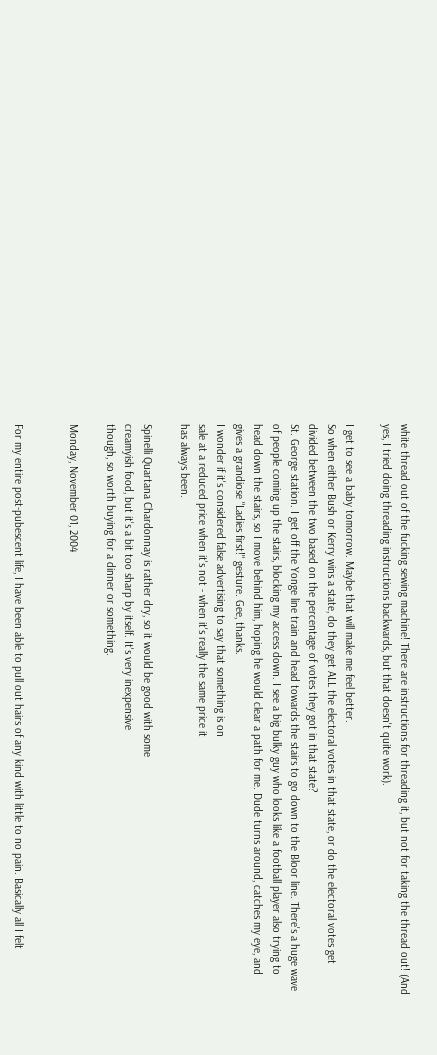white thread out of the fucking sewing machine! There are instructions for threading it, but not for taking the thread out! (And yes, I tried doing threading instructions backwards, but that doesn't quite work).

I get to see a baby tomorrow. Maybe that will make me feel better.
So when either Bush or Kerry wins a state, do they get ALL the electoral votes in that state, or do the electoral votes get divided between the two based on the percentage of votes they got in that state?
St. George station. I get off the Yonge line train and head towards the stairs to go down to the Bloor line. There's a huge wave of people coming up the stairs, blocking my access down. I see a big bulky guy who looks like a football player also trying to head down the stairs, so I move behind him, hoping he would clear a path for me. Dude turns around, catches my eye, and gives a grandiose "Ladies first!" gesture. Gee, thanks.
I wonder if it's considered false advertising to say that something is on
sale at a reduced price when it's not - when it's really the same price it
has always been.

Spinelli Quartana Chardonnay is rather dry, so it would be good with some
creamyish food, but it's a bit too sharp by itself. It's very inexpensive
though, so worth buying for a dinner or something.

Monday, November 01, 2004


For my entire post-pubescent life, I have been able to pull out hairs of any kind with little to no pain. Basically all I felt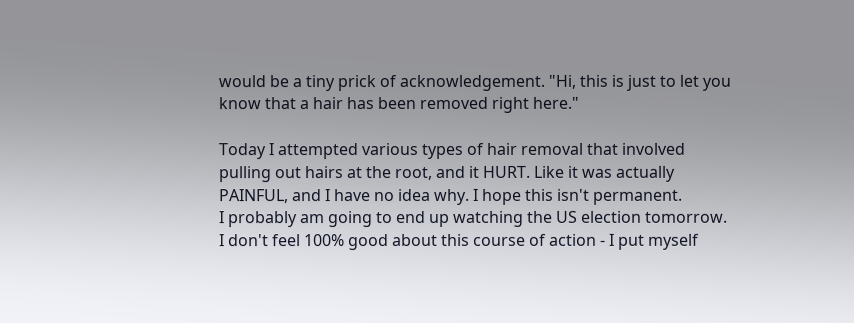would be a tiny prick of acknowledgement. "Hi, this is just to let you know that a hair has been removed right here."

Today I attempted various types of hair removal that involved pulling out hairs at the root, and it HURT. Like it was actually PAINFUL, and I have no idea why. I hope this isn't permanent.
I probably am going to end up watching the US election tomorrow. I don't feel 100% good about this course of action - I put myself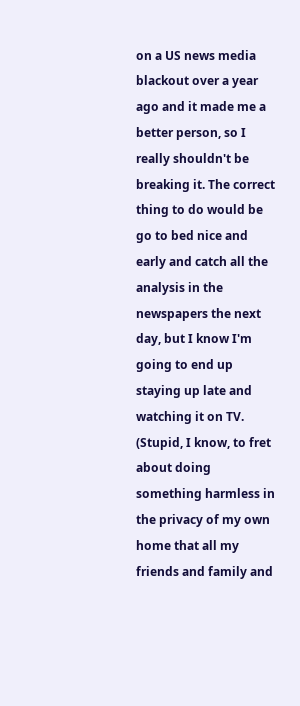on a US news media blackout over a year ago and it made me a better person, so I really shouldn't be breaking it. The correct thing to do would be go to bed nice and early and catch all the analysis in the newspapers the next day, but I know I'm going to end up staying up late and watching it on TV. (Stupid, I know, to fret about doing something harmless in the privacy of my own home that all my friends and family and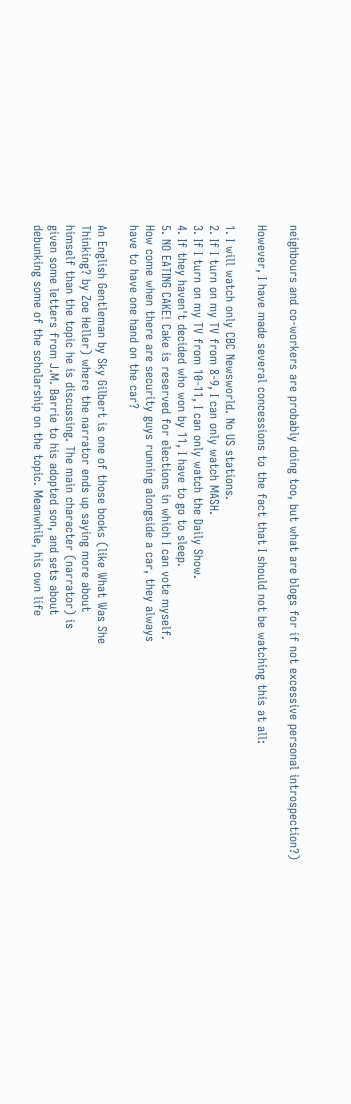neighbours and co-workers are probably doing too, but what are blogs for if not excessive personal introspection?)

However, I have made several concessions to the fact that I should not be watching this at all:

1. I will watch only CBC Newsworld. No US stations.
2. If I turn on my TV from 8-9, I can only watch MASH.
3. If I turn on my TV from 10-11, I can only watch the Daily Show.
4. If they haven't decided who won by 11, I have to go to sleep.
5. NO EATING CAKE! Cake is reserved for elections in which I can vote myself.
How come when there are security guys running alongside a car, they always
have to have one hand on the car?

An English Gentleman by Sky Gilbert is one of those books (like What Was She
Thinking? by Zoe Heller) where the narrator ends up saying more about
himself than the topic he is discussing. The main character (narrator) is
given some letters from J.M. Barrie to his adopted son, and sets about
debunking some of the scholarship on the topic. Meanwhile, his own life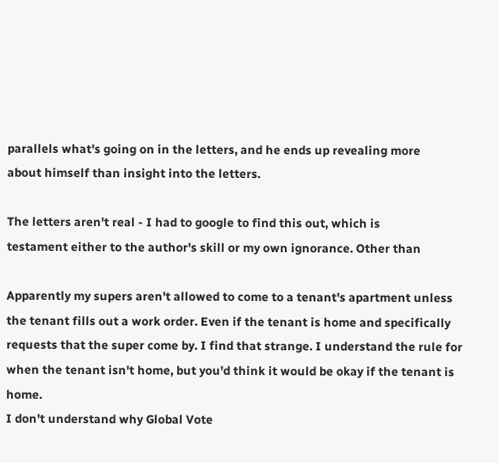parallels what's going on in the letters, and he ends up revealing more
about himself than insight into the letters.

The letters aren't real - I had to google to find this out, which is
testament either to the author's skill or my own ignorance. Other than

Apparently my supers aren't allowed to come to a tenant's apartment unless the tenant fills out a work order. Even if the tenant is home and specifically requests that the super come by. I find that strange. I understand the rule for when the tenant isn't home, but you'd think it would be okay if the tenant is home.
I don't understand why Global Vote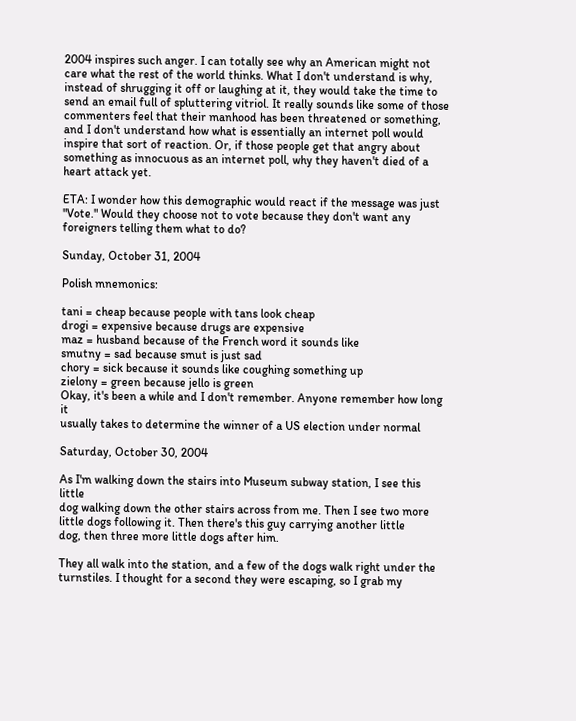2004 inspires such anger. I can totally see why an American might not care what the rest of the world thinks. What I don't understand is why, instead of shrugging it off or laughing at it, they would take the time to send an email full of spluttering vitriol. It really sounds like some of those commenters feel that their manhood has been threatened or something, and I don't understand how what is essentially an internet poll would inspire that sort of reaction. Or, if those people get that angry about something as innocuous as an internet poll, why they haven't died of a heart attack yet.

ETA: I wonder how this demographic would react if the message was just "Vote." Would they choose not to vote because they don't want any foreigners telling them what to do?

Sunday, October 31, 2004

Polish mnemonics:

tani = cheap because people with tans look cheap
drogi = expensive because drugs are expensive
maz = husband because of the French word it sounds like
smutny = sad because smut is just sad
chory = sick because it sounds like coughing something up
zielony = green because jello is green
Okay, it's been a while and I don't remember. Anyone remember how long it
usually takes to determine the winner of a US election under normal

Saturday, October 30, 2004

As I'm walking down the stairs into Museum subway station, I see this little
dog walking down the other stairs across from me. Then I see two more
little dogs following it. Then there's this guy carrying another little
dog, then three more little dogs after him.

They all walk into the station, and a few of the dogs walk right under the
turnstiles. I thought for a second they were escaping, so I grab my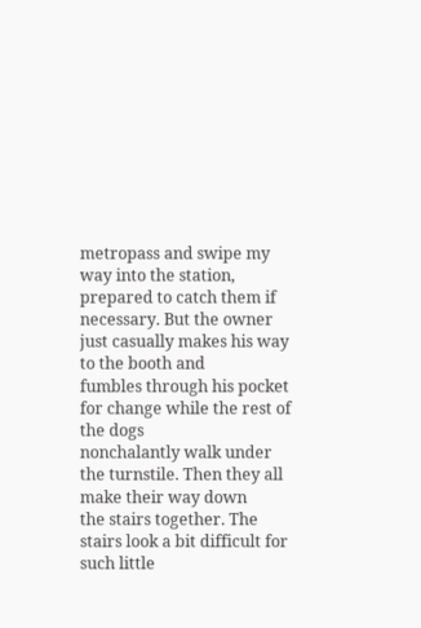metropass and swipe my way into the station, prepared to catch them if
necessary. But the owner just casually makes his way to the booth and
fumbles through his pocket for change while the rest of the dogs
nonchalantly walk under the turnstile. Then they all make their way down
the stairs together. The stairs look a bit difficult for such little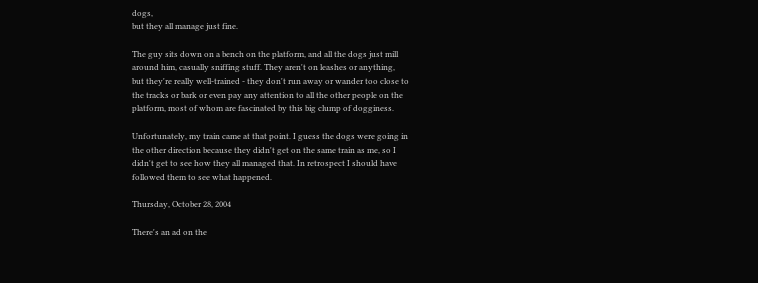dogs,
but they all manage just fine.

The guy sits down on a bench on the platform, and all the dogs just mill
around him, casually sniffing stuff. They aren't on leashes or anything,
but they're really well-trained - they don't run away or wander too close to
the tracks or bark or even pay any attention to all the other people on the
platform, most of whom are fascinated by this big clump of dogginess.

Unfortunately, my train came at that point. I guess the dogs were going in
the other direction because they didn't get on the same train as me, so I
didn't get to see how they all managed that. In retrospect I should have
followed them to see what happened.

Thursday, October 28, 2004

There's an ad on the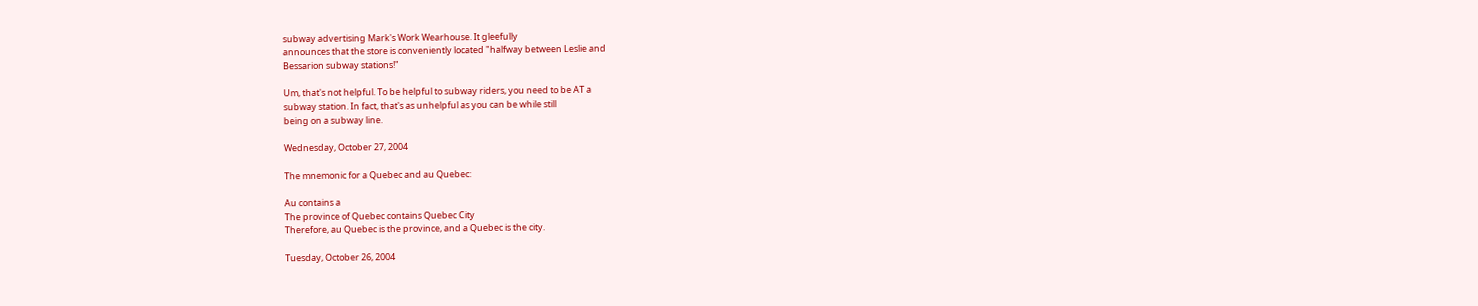subway advertising Mark's Work Wearhouse. It gleefully
announces that the store is conveniently located "halfway between Leslie and
Bessarion subway stations!"

Um, that's not helpful. To be helpful to subway riders, you need to be AT a
subway station. In fact, that's as unhelpful as you can be while still
being on a subway line.

Wednesday, October 27, 2004

The mnemonic for a Quebec and au Quebec:

Au contains a
The province of Quebec contains Quebec City
Therefore, au Quebec is the province, and a Quebec is the city.

Tuesday, October 26, 2004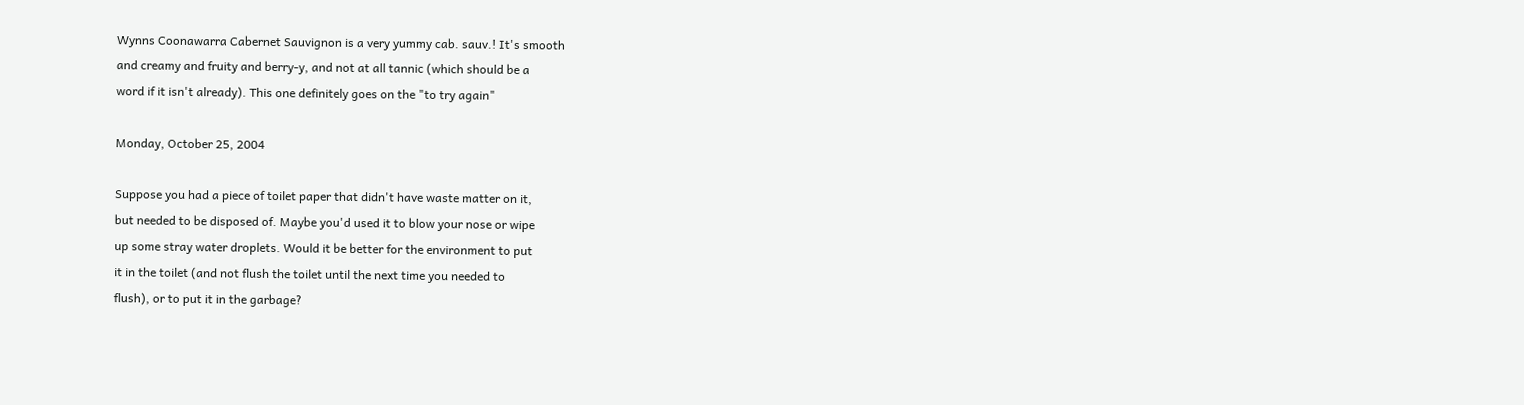Wynns Coonawarra Cabernet Sauvignon is a very yummy cab. sauv.! It's smooth
and creamy and fruity and berry-y, and not at all tannic (which should be a
word if it isn't already). This one definitely goes on the "to try again"

Monday, October 25, 2004

Suppose you had a piece of toilet paper that didn't have waste matter on it,
but needed to be disposed of. Maybe you'd used it to blow your nose or wipe
up some stray water droplets. Would it be better for the environment to put
it in the toilet (and not flush the toilet until the next time you needed to
flush), or to put it in the garbage?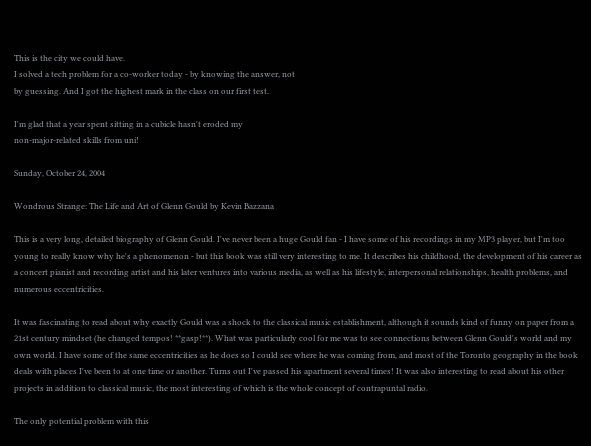This is the city we could have.
I solved a tech problem for a co-worker today - by knowing the answer, not
by guessing. And I got the highest mark in the class on our first test.

I'm glad that a year spent sitting in a cubicle hasn't eroded my
non-major-related skills from uni!

Sunday, October 24, 2004

Wondrous Strange: The Life and Art of Glenn Gould by Kevin Bazzana

This is a very long, detailed biography of Glenn Gould. I've never been a huge Gould fan - I have some of his recordings in my MP3 player, but I'm too young to really know why he's a phenomenon - but this book was still very interesting to me. It describes his childhood, the development of his career as a concert pianist and recording artist and his later ventures into various media, as well as his lifestyle, interpersonal relationships, health problems, and numerous eccentricities.

It was fascinating to read about why exactly Gould was a shock to the classical music establishment, although it sounds kind of funny on paper from a 21st century mindset (he changed tempos! **gasp!**). What was particularly cool for me was to see connections between Glenn Gould's world and my own world. I have some of the same eccentricities as he does so I could see where he was coming from, and most of the Toronto geography in the book deals with places I've been to at one time or another. Turns out I've passed his apartment several times! It was also interesting to read about his other projects in addition to classical music, the most interesting of which is the whole concept of contrapuntal radio.

The only potential problem with this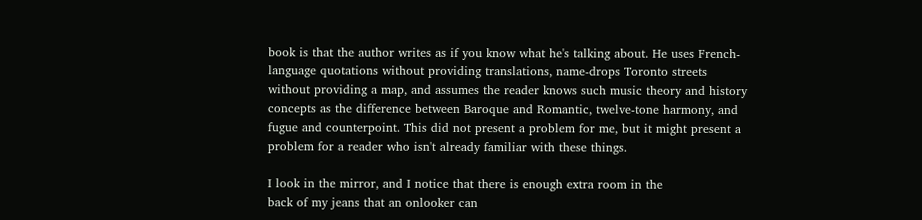book is that the author writes as if you know what he's talking about. He uses French-language quotations without providing translations, name-drops Toronto streets without providing a map, and assumes the reader knows such music theory and history concepts as the difference between Baroque and Romantic, twelve-tone harmony, and fugue and counterpoint. This did not present a problem for me, but it might present a problem for a reader who isn't already familiar with these things.

I look in the mirror, and I notice that there is enough extra room in the
back of my jeans that an onlooker can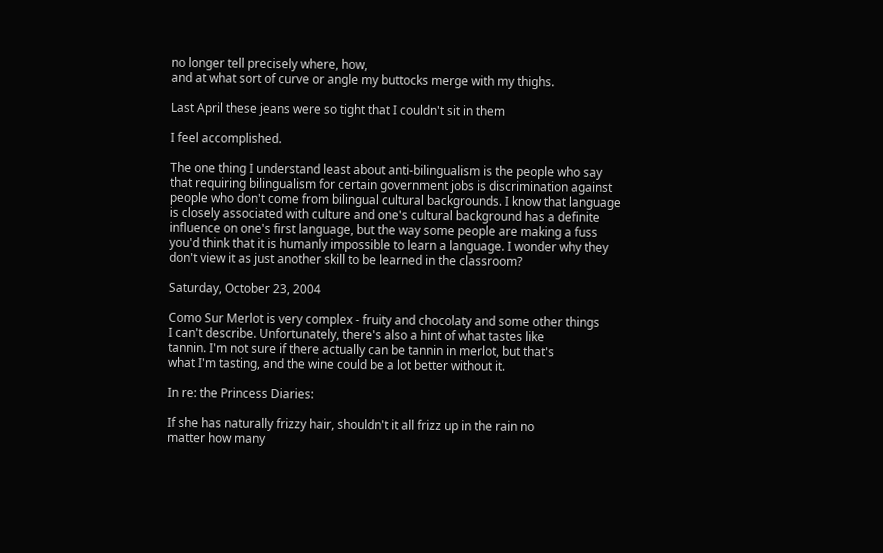no longer tell precisely where, how,
and at what sort of curve or angle my buttocks merge with my thighs.

Last April these jeans were so tight that I couldn't sit in them

I feel accomplished.

The one thing I understand least about anti-bilingualism is the people who say that requiring bilingualism for certain government jobs is discrimination against people who don't come from bilingual cultural backgrounds. I know that language is closely associated with culture and one's cultural background has a definite influence on one's first language, but the way some people are making a fuss you'd think that it is humanly impossible to learn a language. I wonder why they don't view it as just another skill to be learned in the classroom?

Saturday, October 23, 2004

Como Sur Merlot is very complex - fruity and chocolaty and some other things
I can't describe. Unfortunately, there's also a hint of what tastes like
tannin. I'm not sure if there actually can be tannin in merlot, but that's
what I'm tasting, and the wine could be a lot better without it.

In re: the Princess Diaries:

If she has naturally frizzy hair, shouldn't it all frizz up in the rain no
matter how many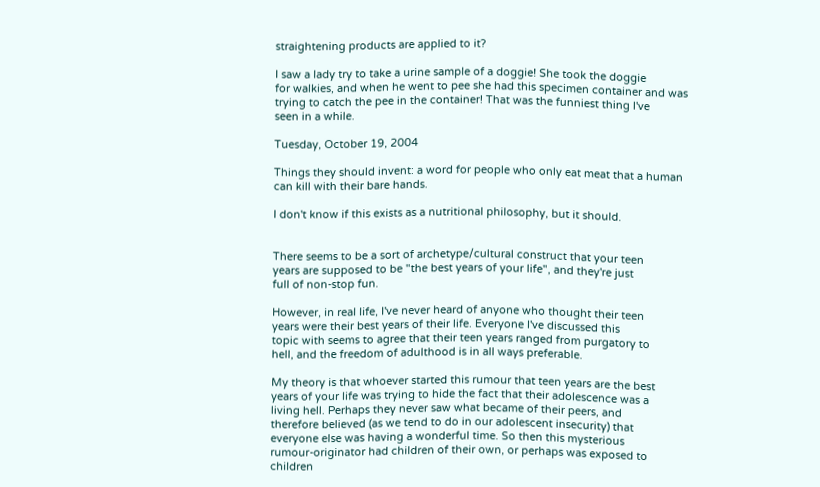straightening products are applied to it?

I saw a lady try to take a urine sample of a doggie! She took the doggie
for walkies, and when he went to pee she had this specimen container and was
trying to catch the pee in the container! That was the funniest thing I've
seen in a while.

Tuesday, October 19, 2004

Things they should invent: a word for people who only eat meat that a human
can kill with their bare hands.

I don't know if this exists as a nutritional philosophy, but it should.


There seems to be a sort of archetype/cultural construct that your teen
years are supposed to be "the best years of your life", and they're just
full of non-stop fun.

However, in real life, I've never heard of anyone who thought their teen
years were their best years of their life. Everyone I've discussed this
topic with seems to agree that their teen years ranged from purgatory to
hell, and the freedom of adulthood is in all ways preferable.

My theory is that whoever started this rumour that teen years are the best
years of your life was trying to hide the fact that their adolescence was a
living hell. Perhaps they never saw what became of their peers, and
therefore believed (as we tend to do in our adolescent insecurity) that
everyone else was having a wonderful time. So then this mysterious
rumour-originator had children of their own, or perhaps was exposed to
children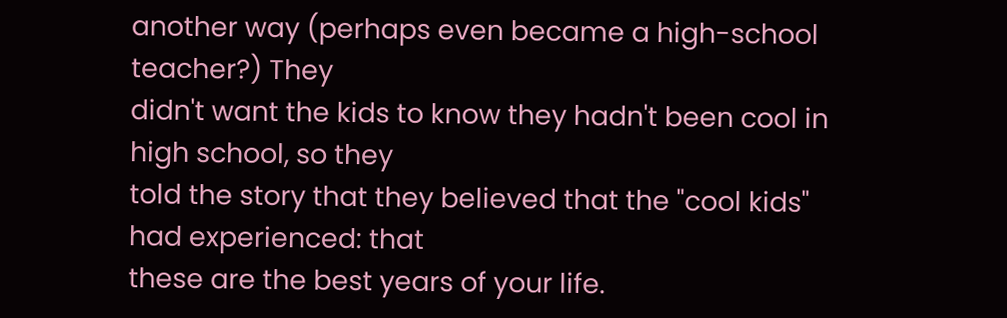another way (perhaps even became a high-school teacher?) They
didn't want the kids to know they hadn't been cool in high school, so they
told the story that they believed that the "cool kids" had experienced: that
these are the best years of your life.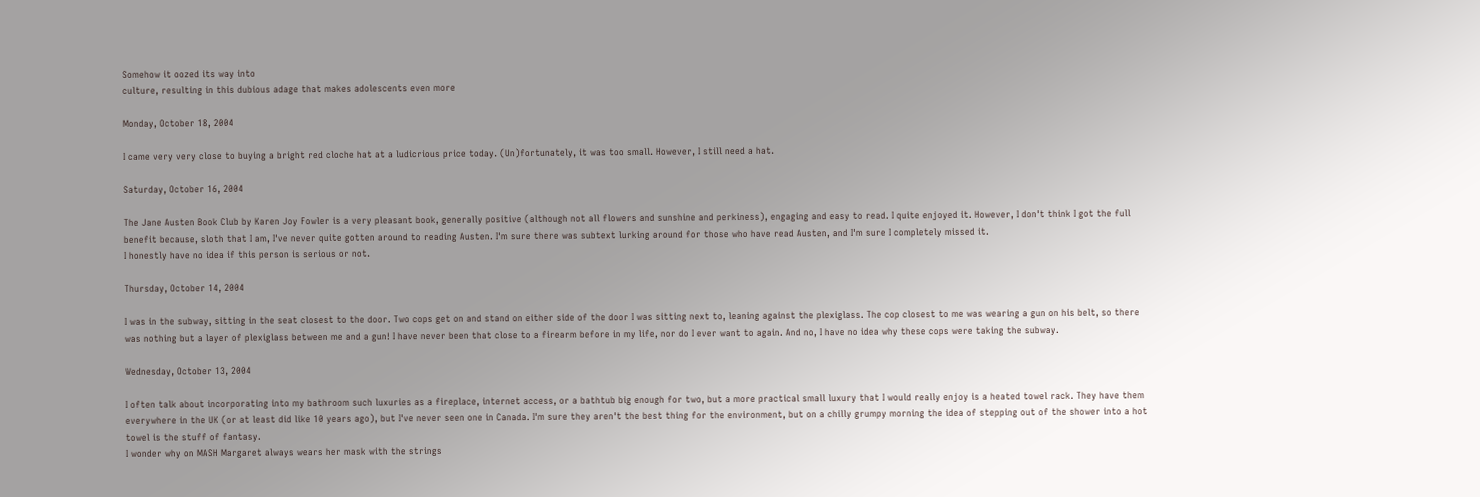Somehow it oozed its way into
culture, resulting in this dubious adage that makes adolescents even more

Monday, October 18, 2004

I came very very close to buying a bright red cloche hat at a ludicrious price today. (Un)fortunately, it was too small. However, I still need a hat.

Saturday, October 16, 2004

The Jane Austen Book Club by Karen Joy Fowler is a very pleasant book, generally positive (although not all flowers and sunshine and perkiness), engaging and easy to read. I quite enjoyed it. However, I don't think I got the full benefit because, sloth that I am, I've never quite gotten around to reading Austen. I'm sure there was subtext lurking around for those who have read Austen, and I'm sure I completely missed it.
I honestly have no idea if this person is serious or not.

Thursday, October 14, 2004

I was in the subway, sitting in the seat closest to the door. Two cops get on and stand on either side of the door I was sitting next to, leaning against the plexiglass. The cop closest to me was wearing a gun on his belt, so there was nothing but a layer of plexiglass between me and a gun! I have never been that close to a firearm before in my life, nor do I ever want to again. And no, I have no idea why these cops were taking the subway.

Wednesday, October 13, 2004

I often talk about incorporating into my bathroom such luxuries as a fireplace, internet access, or a bathtub big enough for two, but a more practical small luxury that I would really enjoy is a heated towel rack. They have them everywhere in the UK (or at least did like 10 years ago), but I've never seen one in Canada. I'm sure they aren't the best thing for the environment, but on a chilly grumpy morning the idea of stepping out of the shower into a hot towel is the stuff of fantasy.
I wonder why on MASH Margaret always wears her mask with the strings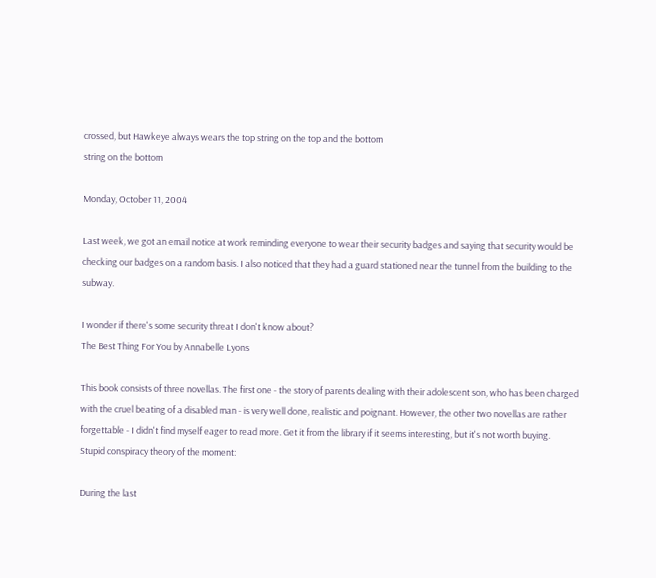crossed, but Hawkeye always wears the top string on the top and the bottom
string on the bottom

Monday, October 11, 2004

Last week, we got an email notice at work reminding everyone to wear their security badges and saying that security would be checking our badges on a random basis. I also noticed that they had a guard stationed near the tunnel from the building to the subway.

I wonder if there's some security threat I don't know about?
The Best Thing For You by Annabelle Lyons

This book consists of three novellas. The first one - the story of parents dealing with their adolescent son, who has been charged with the cruel beating of a disabled man - is very well done, realistic and poignant. However, the other two novellas are rather forgettable - I didn't find myself eager to read more. Get it from the library if it seems interesting, but it's not worth buying.
Stupid conspiracy theory of the moment:

During the last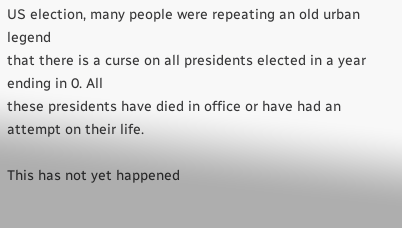US election, many people were repeating an old urban legend
that there is a curse on all presidents elected in a year ending in 0. All
these presidents have died in office or have had an attempt on their life.

This has not yet happened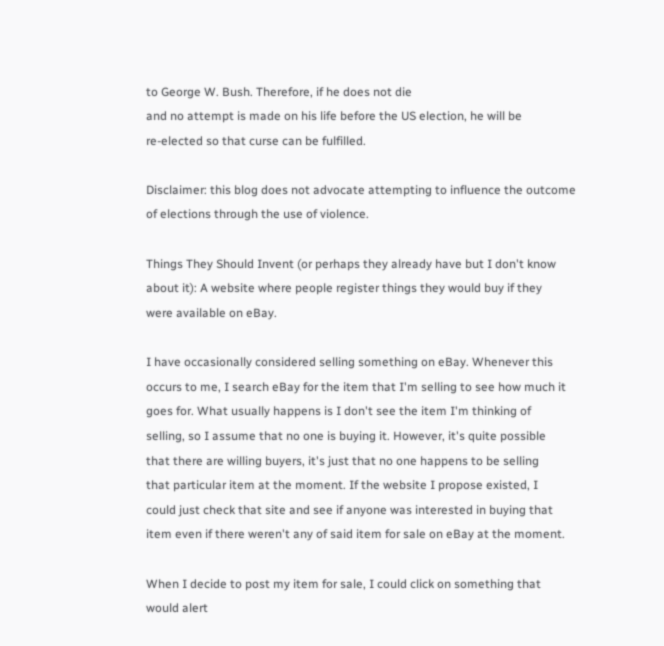to George W. Bush. Therefore, if he does not die
and no attempt is made on his life before the US election, he will be
re-elected so that curse can be fulfilled.

Disclaimer: this blog does not advocate attempting to influence the outcome
of elections through the use of violence.

Things They Should Invent (or perhaps they already have but I don't know
about it): A website where people register things they would buy if they
were available on eBay.

I have occasionally considered selling something on eBay. Whenever this
occurs to me, I search eBay for the item that I'm selling to see how much it
goes for. What usually happens is I don't see the item I'm thinking of
selling, so I assume that no one is buying it. However, it's quite possible
that there are willing buyers, it's just that no one happens to be selling
that particular item at the moment. If the website I propose existed, I
could just check that site and see if anyone was interested in buying that
item even if there weren't any of said item for sale on eBay at the moment.

When I decide to post my item for sale, I could click on something that
would alert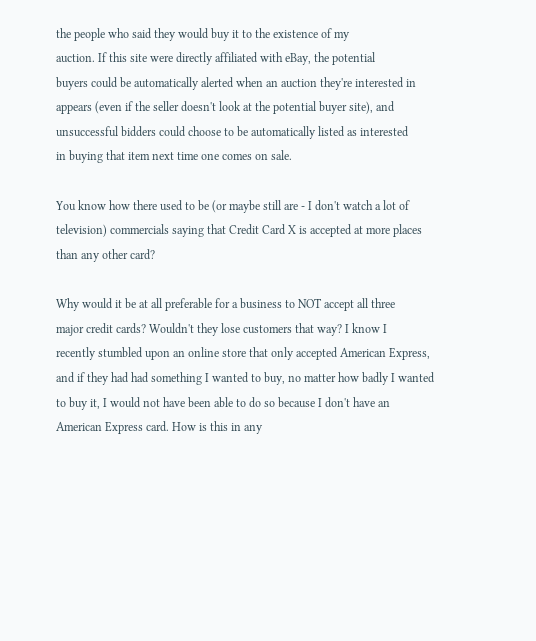the people who said they would buy it to the existence of my
auction. If this site were directly affiliated with eBay, the potential
buyers could be automatically alerted when an auction they're interested in
appears (even if the seller doesn't look at the potential buyer site), and
unsuccessful bidders could choose to be automatically listed as interested
in buying that item next time one comes on sale.

You know how there used to be (or maybe still are - I don't watch a lot of
television) commercials saying that Credit Card X is accepted at more places
than any other card?

Why would it be at all preferable for a business to NOT accept all three
major credit cards? Wouldn't they lose customers that way? I know I
recently stumbled upon an online store that only accepted American Express,
and if they had had something I wanted to buy, no matter how badly I wanted
to buy it, I would not have been able to do so because I don't have an
American Express card. How is this in any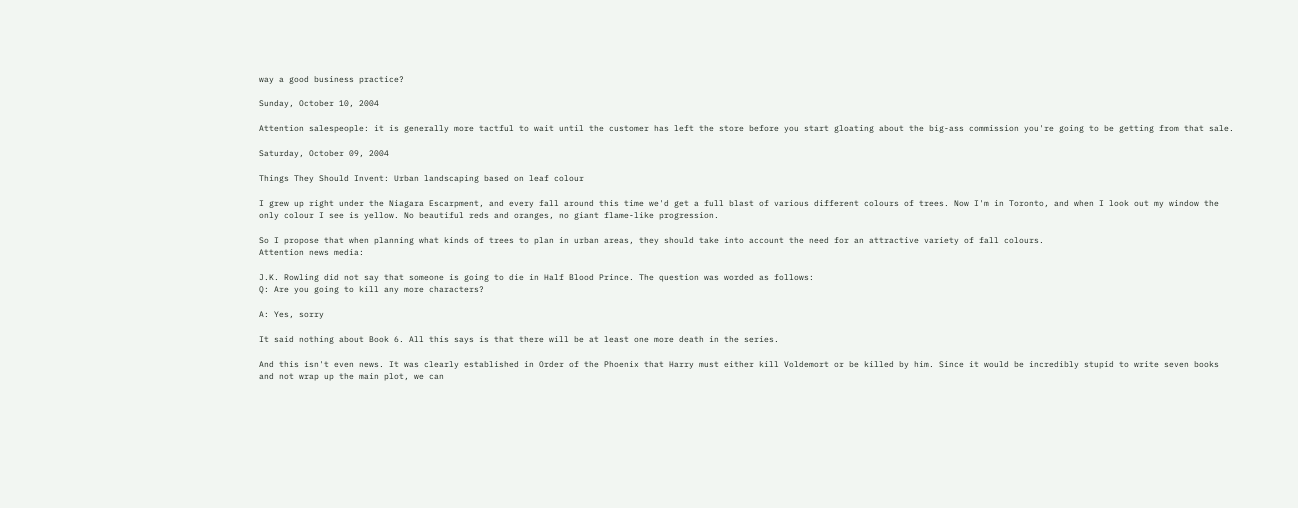way a good business practice?

Sunday, October 10, 2004

Attention salespeople: it is generally more tactful to wait until the customer has left the store before you start gloating about the big-ass commission you're going to be getting from that sale.

Saturday, October 09, 2004

Things They Should Invent: Urban landscaping based on leaf colour

I grew up right under the Niagara Escarpment, and every fall around this time we'd get a full blast of various different colours of trees. Now I'm in Toronto, and when I look out my window the only colour I see is yellow. No beautiful reds and oranges, no giant flame-like progression.

So I propose that when planning what kinds of trees to plan in urban areas, they should take into account the need for an attractive variety of fall colours.
Attention news media:

J.K. Rowling did not say that someone is going to die in Half Blood Prince. The question was worded as follows:
Q: Are you going to kill any more characters?

A: Yes, sorry

It said nothing about Book 6. All this says is that there will be at least one more death in the series.

And this isn't even news. It was clearly established in Order of the Phoenix that Harry must either kill Voldemort or be killed by him. Since it would be incredibly stupid to write seven books and not wrap up the main plot, we can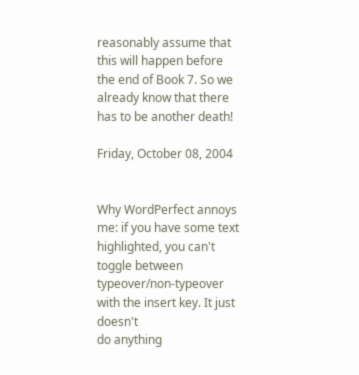reasonably assume that this will happen before the end of Book 7. So we already know that there has to be another death!

Friday, October 08, 2004


Why WordPerfect annoys me: if you have some text highlighted, you can't
toggle between typeover/non-typeover with the insert key. It just doesn't
do anything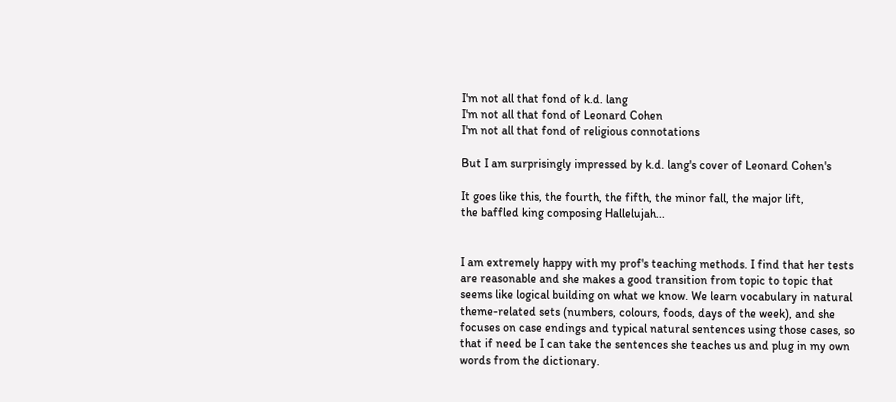I'm not all that fond of k.d. lang
I'm not all that fond of Leonard Cohen
I'm not all that fond of religious connotations

But I am surprisingly impressed by k.d. lang's cover of Leonard Cohen's

It goes like this, the fourth, the fifth, the minor fall, the major lift,
the baffled king composing Hallelujah...


I am extremely happy with my prof's teaching methods. I find that her tests
are reasonable and she makes a good transition from topic to topic that
seems like logical building on what we know. We learn vocabulary in natural
theme-related sets (numbers, colours, foods, days of the week), and she
focuses on case endings and typical natural sentences using those cases, so
that if need be I can take the sentences she teaches us and plug in my own
words from the dictionary.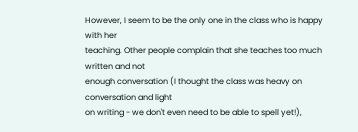However, I seem to be the only one in the class who is happy with her
teaching. Other people complain that she teaches too much written and not
enough conversation (I thought the class was heavy on conversation and light
on writing - we don't even need to be able to spell yet!),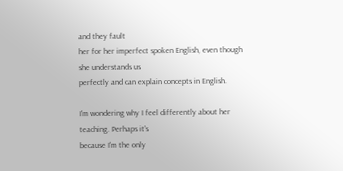and they fault
her for her imperfect spoken English, even though she understands us
perfectly and can explain concepts in English.

I'm wondering why I feel differently about her teaching. Perhaps it's
because I'm the only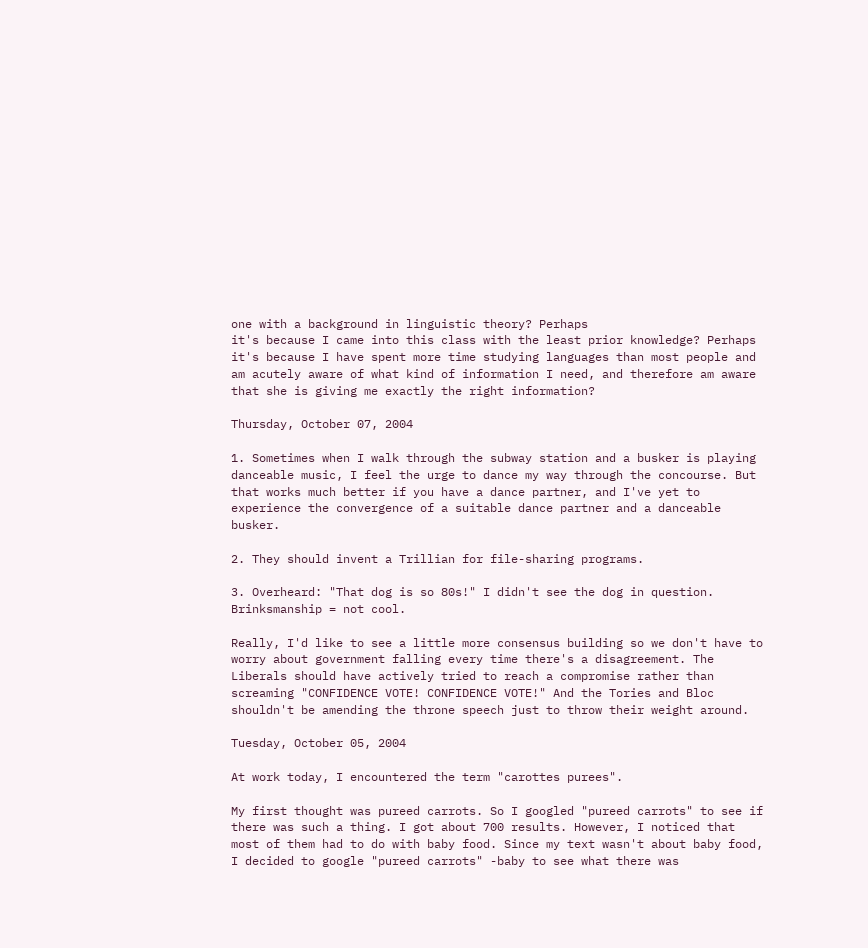one with a background in linguistic theory? Perhaps
it's because I came into this class with the least prior knowledge? Perhaps
it's because I have spent more time studying languages than most people and
am acutely aware of what kind of information I need, and therefore am aware
that she is giving me exactly the right information?

Thursday, October 07, 2004

1. Sometimes when I walk through the subway station and a busker is playing danceable music, I feel the urge to dance my way through the concourse. But that works much better if you have a dance partner, and I've yet to experience the convergence of a suitable dance partner and a danceable busker.

2. They should invent a Trillian for file-sharing programs.

3. Overheard: "That dog is so 80s!" I didn't see the dog in question.
Brinksmanship = not cool.

Really, I'd like to see a little more consensus building so we don't have to worry about government falling every time there's a disagreement. The Liberals should have actively tried to reach a compromise rather than screaming "CONFIDENCE VOTE! CONFIDENCE VOTE!" And the Tories and Bloc shouldn't be amending the throne speech just to throw their weight around.

Tuesday, October 05, 2004

At work today, I encountered the term "carottes purees".

My first thought was pureed carrots. So I googled "pureed carrots" to see if there was such a thing. I got about 700 results. However, I noticed that most of them had to do with baby food. Since my text wasn't about baby food, I decided to google "pureed carrots" -baby to see what there was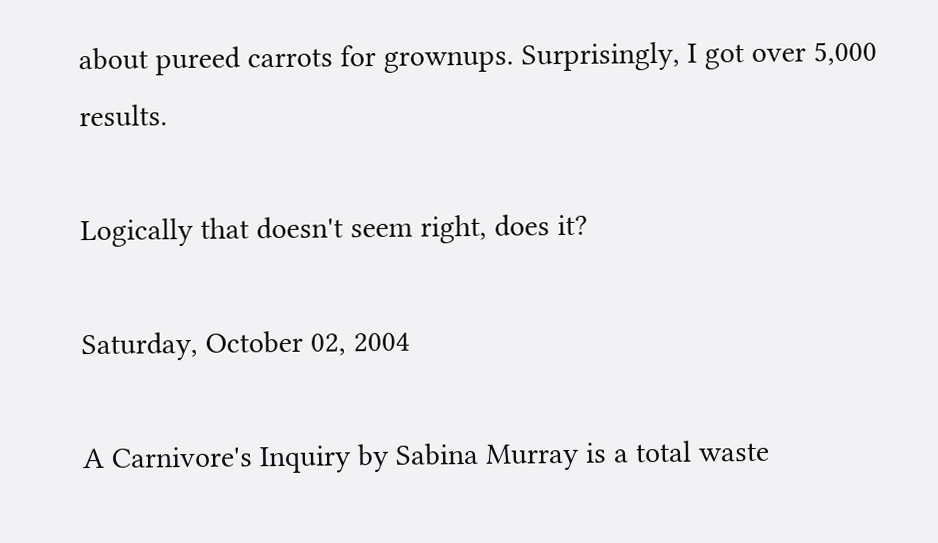about pureed carrots for grownups. Surprisingly, I got over 5,000 results.

Logically that doesn't seem right, does it?

Saturday, October 02, 2004

A Carnivore's Inquiry by Sabina Murray is a total waste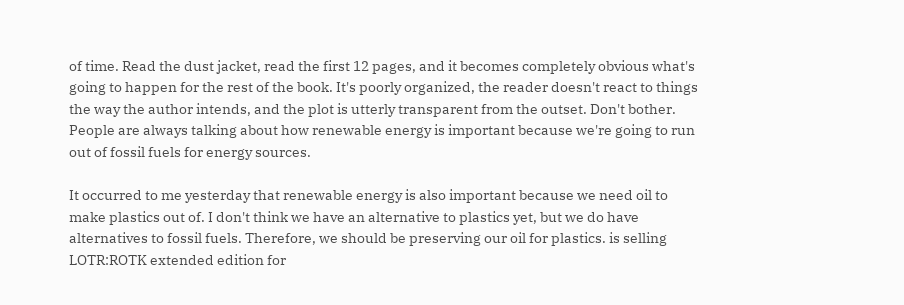of time. Read the dust jacket, read the first 12 pages, and it becomes completely obvious what's going to happen for the rest of the book. It's poorly organized, the reader doesn't react to things the way the author intends, and the plot is utterly transparent from the outset. Don't bother.
People are always talking about how renewable energy is important because we're going to run out of fossil fuels for energy sources.

It occurred to me yesterday that renewable energy is also important because we need oil to make plastics out of. I don't think we have an alternative to plastics yet, but we do have alternatives to fossil fuels. Therefore, we should be preserving our oil for plastics. is selling LOTR:ROTK extended edition for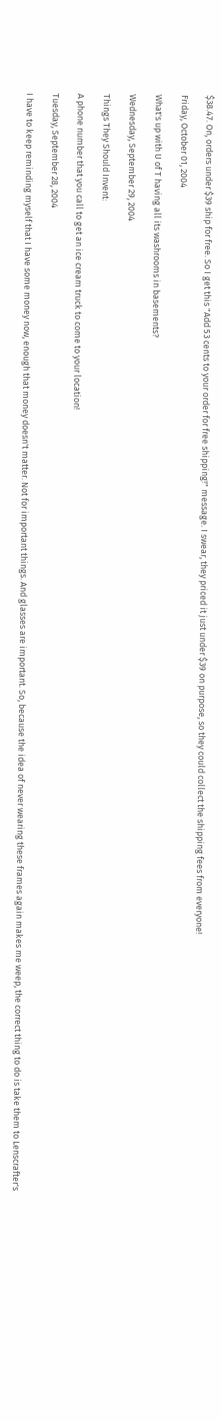$38.47. On, orders under $39 ship for free. So I get this "Add 53 cents to your order for free shipping!" message. I swear, they priced it just under $39 on purpose, so they could collect the shipping fees from everyone!

Friday, October 01, 2004

What's up with U of T having all its washrooms in basements?

Wednesday, September 29, 2004

Things They Should Invent:

A phone number that you call to get an ice cream truck to come to your location!

Tuesday, September 28, 2004

I have to keep reminding myself that I have some money now, enough that money doesn't matter. Not for important things. And glasses are important. So, because the idea of never wearing these frames again makes me weep, the correct thing to do is take them to Lenscrafter's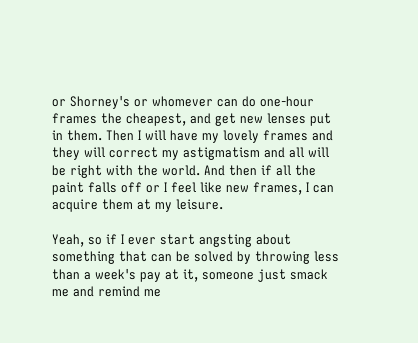or Shorney's or whomever can do one-hour frames the cheapest, and get new lenses put in them. Then I will have my lovely frames and they will correct my astigmatism and all will be right with the world. And then if all the paint falls off or I feel like new frames, I can acquire them at my leisure.

Yeah, so if I ever start angsting about something that can be solved by throwing less than a week's pay at it, someone just smack me and remind me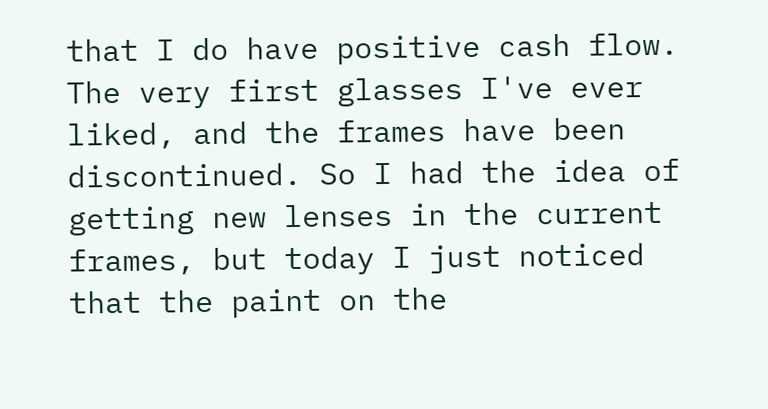that I do have positive cash flow.
The very first glasses I've ever liked, and the frames have been discontinued. So I had the idea of getting new lenses in the current frames, but today I just noticed that the paint on the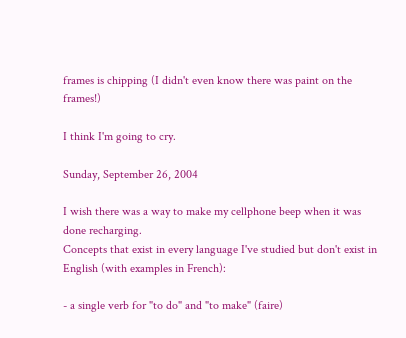frames is chipping (I didn't even know there was paint on the frames!)

I think I'm going to cry.

Sunday, September 26, 2004

I wish there was a way to make my cellphone beep when it was done recharging.
Concepts that exist in every language I've studied but don't exist in English (with examples in French):

- a single verb for "to do" and "to make" (faire)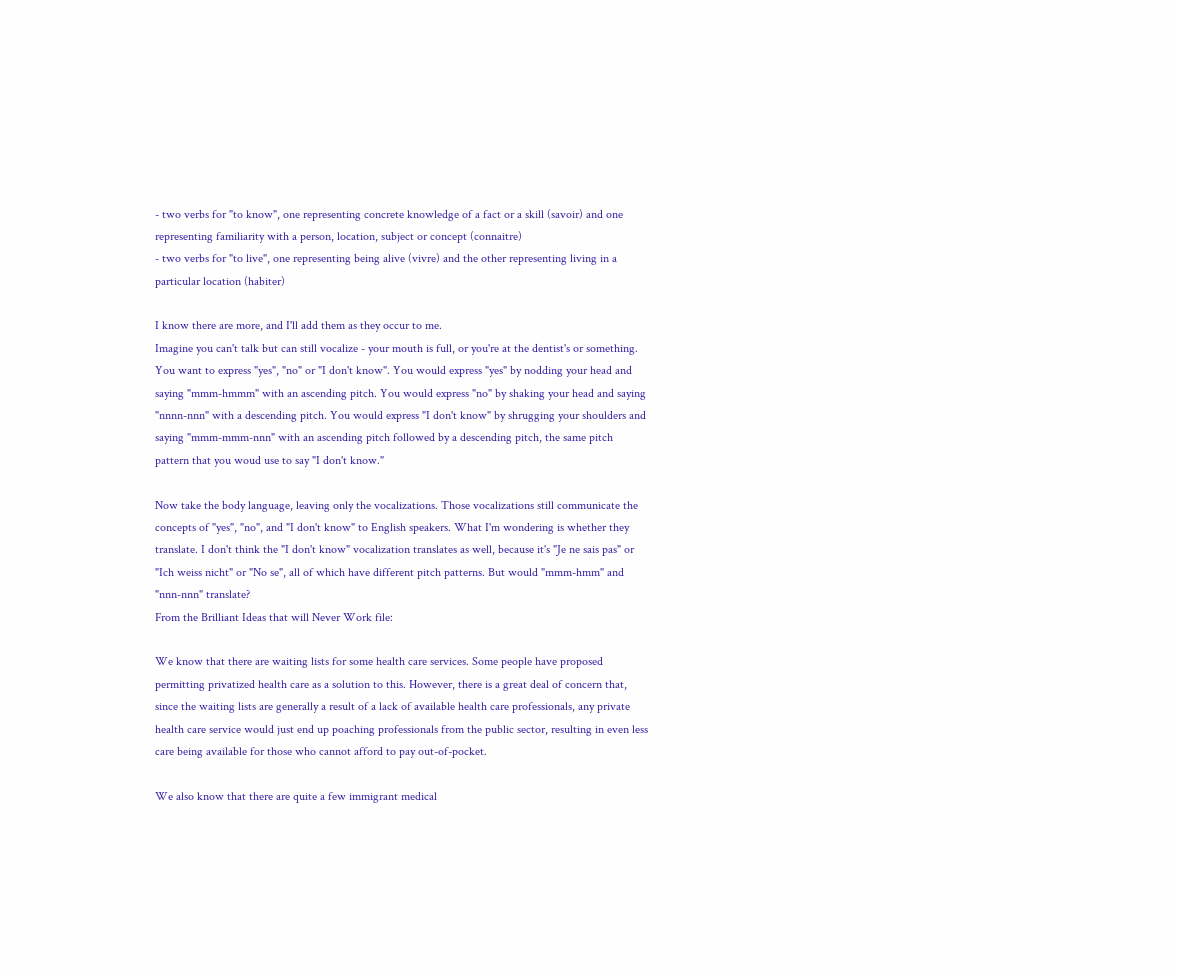- two verbs for "to know", one representing concrete knowledge of a fact or a skill (savoir) and one representing familiarity with a person, location, subject or concept (connaitre)
- two verbs for "to live", one representing being alive (vivre) and the other representing living in a particular location (habiter)

I know there are more, and I'll add them as they occur to me.
Imagine you can't talk but can still vocalize - your mouth is full, or you're at the dentist's or something. You want to express "yes", "no" or "I don't know". You would express "yes" by nodding your head and saying "mmm-hmmm" with an ascending pitch. You would express "no" by shaking your head and saying "nnnn-nnn" with a descending pitch. You would express "I don't know" by shrugging your shoulders and saying "mmm-mmm-nnn" with an ascending pitch followed by a descending pitch, the same pitch pattern that you woud use to say "I don't know."

Now take the body language, leaving only the vocalizations. Those vocalizations still communicate the concepts of "yes", "no", and "I don't know" to English speakers. What I'm wondering is whether they translate. I don't think the "I don't know" vocalization translates as well, because it's "Je ne sais pas" or "Ich weiss nicht" or "No se", all of which have different pitch patterns. But would "mmm-hmm" and "nnn-nnn" translate?
From the Brilliant Ideas that will Never Work file:

We know that there are waiting lists for some health care services. Some people have proposed permitting privatized health care as a solution to this. However, there is a great deal of concern that, since the waiting lists are generally a result of a lack of available health care professionals, any private health care service would just end up poaching professionals from the public sector, resulting in even less care being available for those who cannot afford to pay out-of-pocket.

We also know that there are quite a few immigrant medical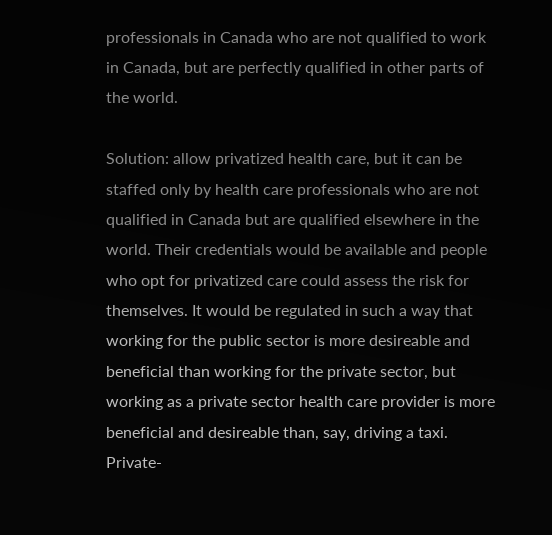professionals in Canada who are not qualified to work in Canada, but are perfectly qualified in other parts of the world.

Solution: allow privatized health care, but it can be staffed only by health care professionals who are not qualified in Canada but are qualified elsewhere in the world. Their credentials would be available and people who opt for privatized care could assess the risk for themselves. It would be regulated in such a way that working for the public sector is more desireable and beneficial than working for the private sector, but working as a private sector health care provider is more beneficial and desireable than, say, driving a taxi. Private-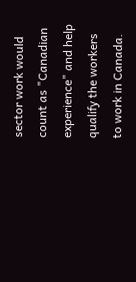sector work would count as "Canadian experience" and help qualify the workers to work in Canada.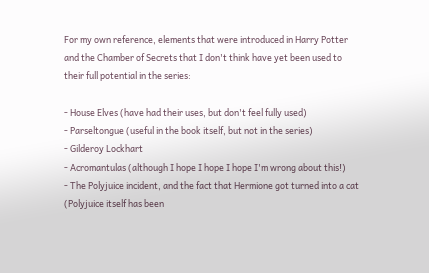For my own reference, elements that were introduced in Harry Potter and the Chamber of Secrets that I don't think have yet been used to their full potential in the series:

- House Elves (have had their uses, but don't feel fully used)
- Parseltongue (useful in the book itself, but not in the series)
- Gilderoy Lockhart
- Acromantulas (although I hope I hope I hope I'm wrong about this!)
- The Polyjuice incident, and the fact that Hermione got turned into a cat (Polyjuice itself has been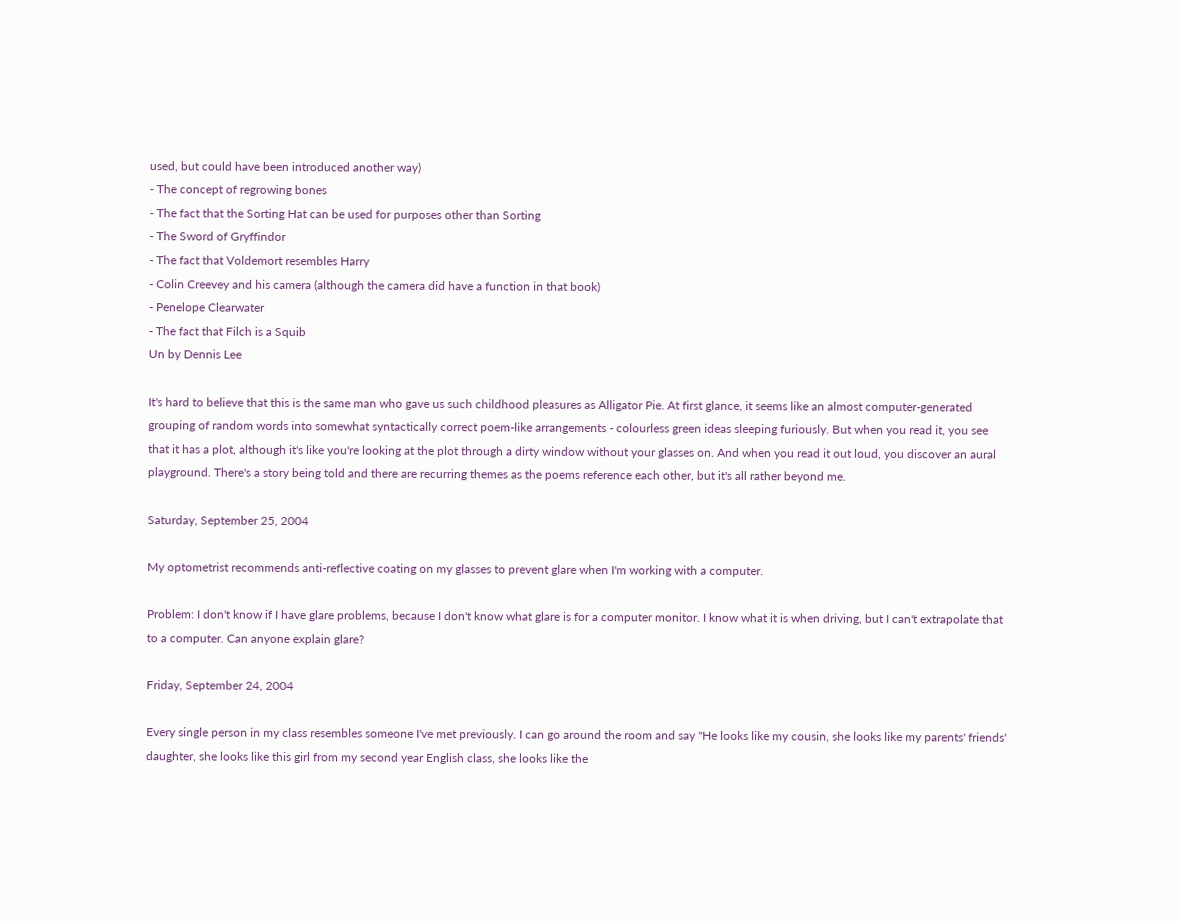used, but could have been introduced another way)
- The concept of regrowing bones
- The fact that the Sorting Hat can be used for purposes other than Sorting
- The Sword of Gryffindor
- The fact that Voldemort resembles Harry
- Colin Creevey and his camera (although the camera did have a function in that book)
- Penelope Clearwater
- The fact that Filch is a Squib
Un by Dennis Lee

It's hard to believe that this is the same man who gave us such childhood pleasures as Alligator Pie. At first glance, it seems like an almost computer-generated grouping of random words into somewhat syntactically correct poem-like arrangements - colourless green ideas sleeping furiously. But when you read it, you see that it has a plot, although it's like you're looking at the plot through a dirty window without your glasses on. And when you read it out loud, you discover an aural playground. There's a story being told and there are recurring themes as the poems reference each other, but it's all rather beyond me.

Saturday, September 25, 2004

My optometrist recommends anti-reflective coating on my glasses to prevent glare when I'm working with a computer.

Problem: I don't know if I have glare problems, because I don't know what glare is for a computer monitor. I know what it is when driving, but I can't extrapolate that to a computer. Can anyone explain glare?

Friday, September 24, 2004

Every single person in my class resembles someone I've met previously. I can go around the room and say "He looks like my cousin, she looks like my parents' friends' daughter, she looks like this girl from my second year English class, she looks like the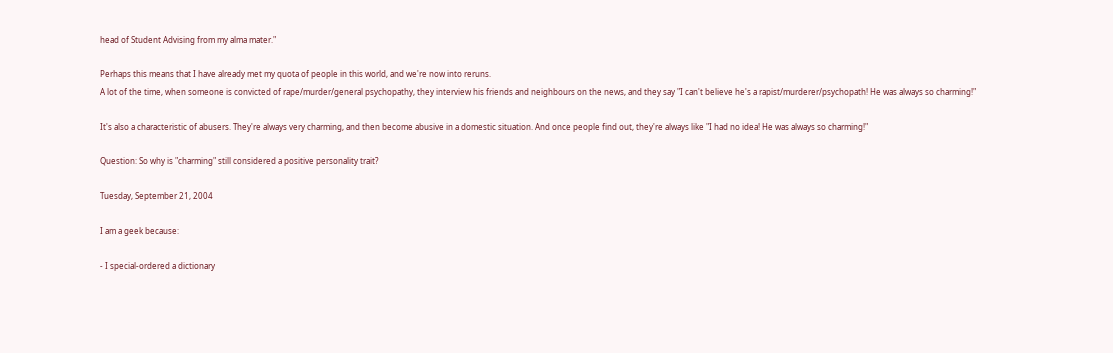head of Student Advising from my alma mater."

Perhaps this means that I have already met my quota of people in this world, and we're now into reruns.
A lot of the time, when someone is convicted of rape/murder/general psychopathy, they interview his friends and neighbours on the news, and they say "I can't believe he's a rapist/murderer/psychopath! He was always so charming!"

It's also a characteristic of abusers. They're always very charming, and then become abusive in a domestic situation. And once people find out, they're always like "I had no idea! He was always so charming!"

Question: So why is "charming" still considered a positive personality trait?

Tuesday, September 21, 2004

I am a geek because:

- I special-ordered a dictionary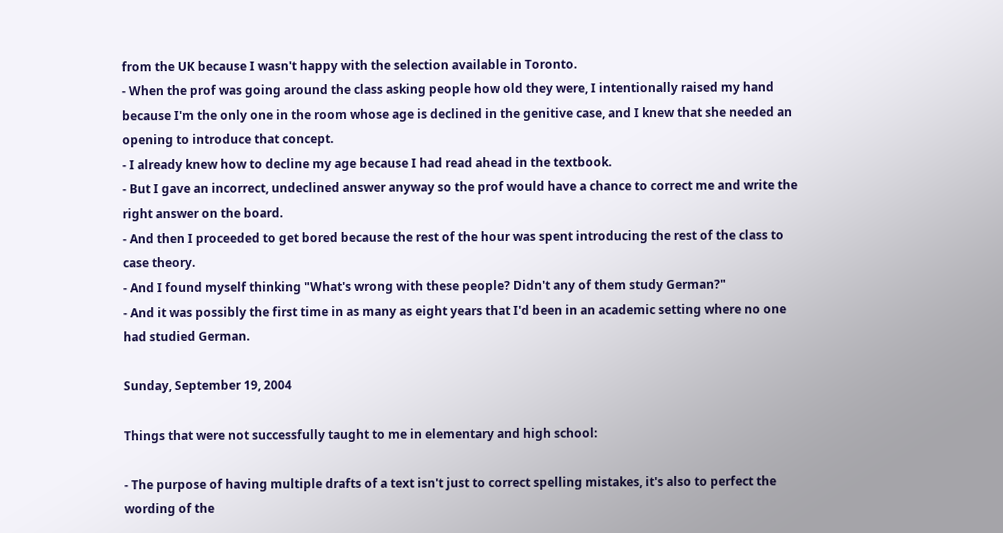from the UK because I wasn't happy with the selection available in Toronto.
- When the prof was going around the class asking people how old they were, I intentionally raised my hand because I'm the only one in the room whose age is declined in the genitive case, and I knew that she needed an opening to introduce that concept.
- I already knew how to decline my age because I had read ahead in the textbook.
- But I gave an incorrect, undeclined answer anyway so the prof would have a chance to correct me and write the right answer on the board.
- And then I proceeded to get bored because the rest of the hour was spent introducing the rest of the class to case theory.
- And I found myself thinking "What's wrong with these people? Didn't any of them study German?"
- And it was possibly the first time in as many as eight years that I'd been in an academic setting where no one had studied German.

Sunday, September 19, 2004

Things that were not successfully taught to me in elementary and high school:

- The purpose of having multiple drafts of a text isn't just to correct spelling mistakes, it's also to perfect the wording of the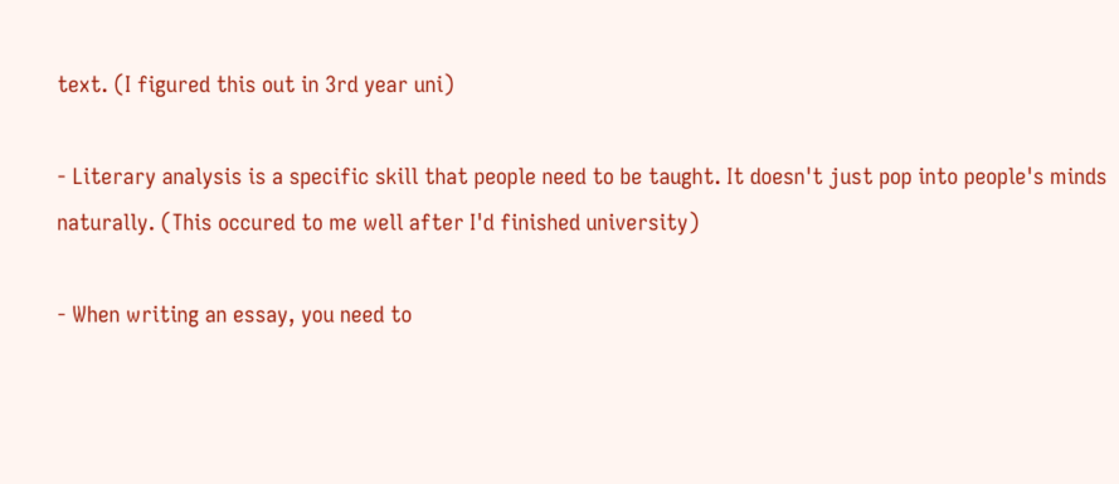text. (I figured this out in 3rd year uni)

- Literary analysis is a specific skill that people need to be taught. It doesn't just pop into people's minds naturally. (This occured to me well after I'd finished university)

- When writing an essay, you need to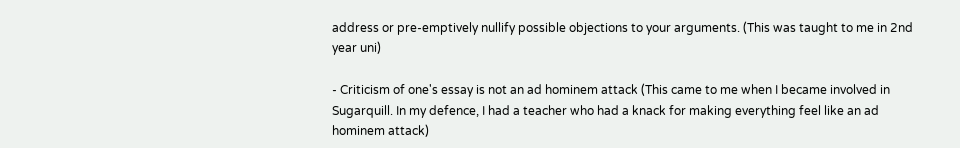address or pre-emptively nullify possible objections to your arguments. (This was taught to me in 2nd year uni)

- Criticism of one's essay is not an ad hominem attack (This came to me when I became involved in Sugarquill. In my defence, I had a teacher who had a knack for making everything feel like an ad hominem attack)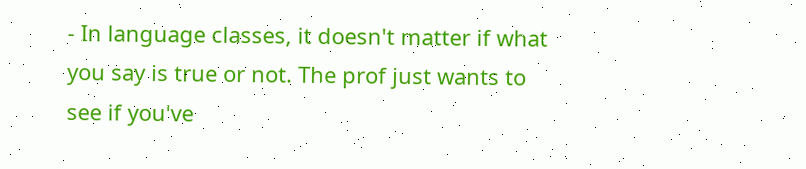- In language classes, it doesn't matter if what you say is true or not. The prof just wants to see if you've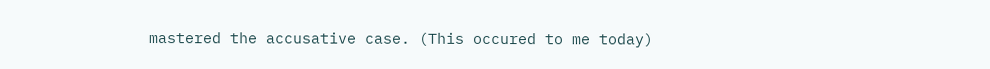mastered the accusative case. (This occured to me today)